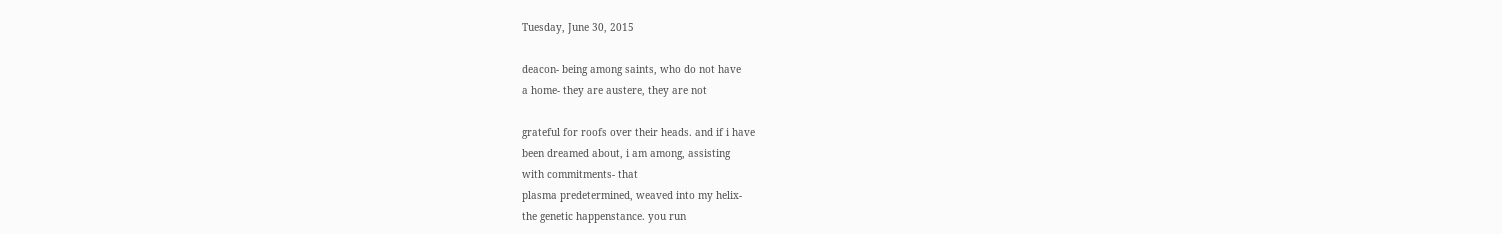Tuesday, June 30, 2015

deacon- being among saints, who do not have
a home- they are austere, they are not

grateful for roofs over their heads. and if i have
been dreamed about, i am among, assisting
with commitments- that
plasma predetermined, weaved into my helix-
the genetic happenstance. you run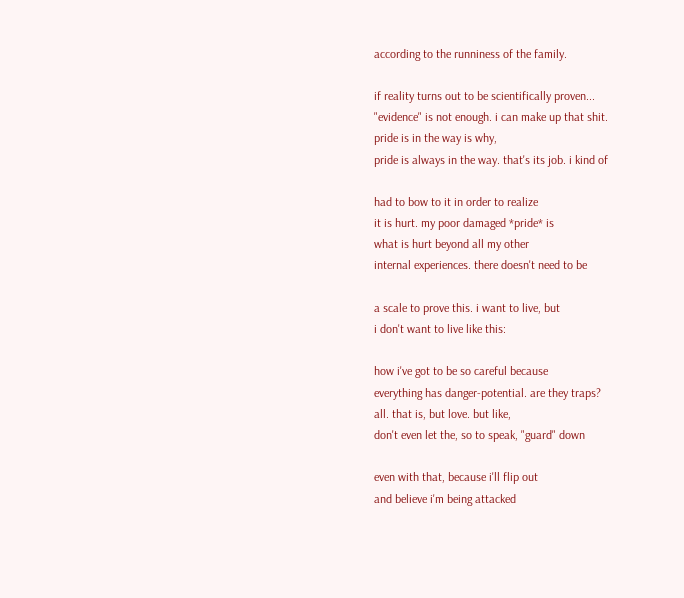according to the runniness of the family.

if reality turns out to be scientifically proven...
"evidence" is not enough. i can make up that shit.
pride is in the way is why,
pride is always in the way. that's its job. i kind of

had to bow to it in order to realize
it is hurt. my poor damaged *pride* is
what is hurt beyond all my other
internal experiences. there doesn't need to be

a scale to prove this. i want to live, but
i don't want to live like this:

how i've got to be so careful because
everything has danger-potential. are they traps?
all. that is, but love. but like,
don't even let the, so to speak, "guard" down

even with that, because i'll flip out
and believe i'm being attacked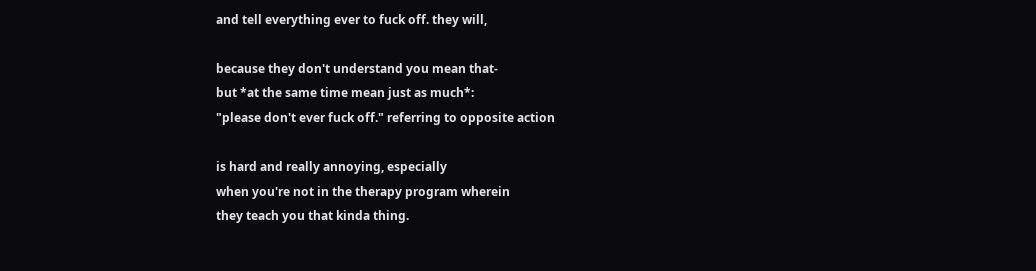and tell everything ever to fuck off. they will,

because they don't understand you mean that-
but *at the same time mean just as much*:
"please don't ever fuck off." referring to opposite action

is hard and really annoying, especially
when you're not in the therapy program wherein
they teach you that kinda thing.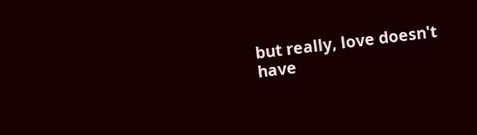but really, love doesn't
have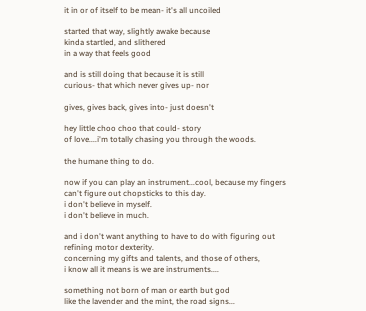it in or of itself to be mean- it's all uncoiled

started that way, slightly awake because
kinda startled, and slithered
in a way that feels good

and is still doing that because it is still
curious- that which never gives up- nor

gives, gives back, gives into- just doesn't

hey little choo choo that could- story
of love....i'm totally chasing you through the woods.

the humane thing to do.

now if you can play an instrument...cool, because my fingers
can't figure out chopsticks to this day.
i don't believe in myself.
i don't believe in much.

and i don't want anything to have to do with figuring out
refining motor dexterity.
concerning my gifts and talents, and those of others,
i know all it means is we are instruments....

something not born of man or earth but god
like the lavender and the mint, the road signs...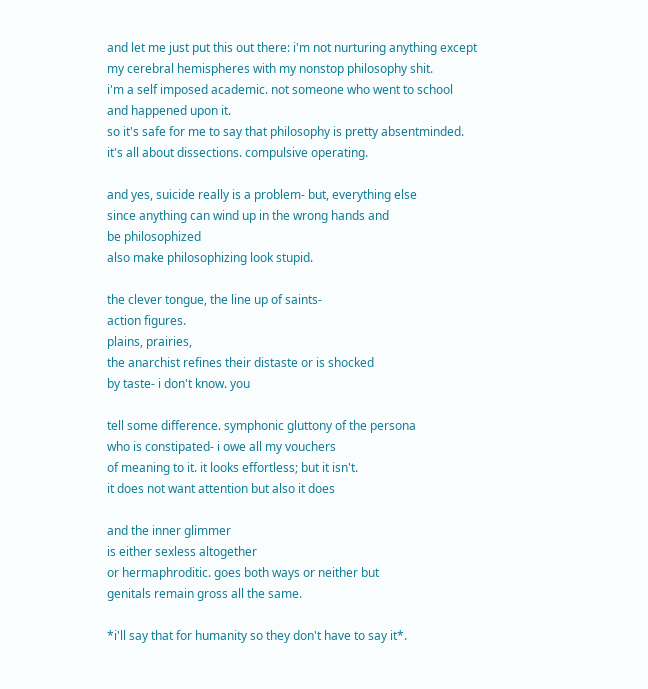and let me just put this out there: i'm not nurturing anything except
my cerebral hemispheres with my nonstop philosophy shit.
i'm a self imposed academic. not someone who went to school
and happened upon it.
so it's safe for me to say that philosophy is pretty absentminded.
it's all about dissections. compulsive operating.

and yes, suicide really is a problem- but, everything else
since anything can wind up in the wrong hands and
be philosophized
also make philosophizing look stupid.

the clever tongue, the line up of saints-
action figures.
plains, prairies,
the anarchist refines their distaste or is shocked
by taste- i don't know. you

tell some difference. symphonic gluttony of the persona
who is constipated- i owe all my vouchers
of meaning to it. it looks effortless; but it isn't.
it does not want attention but also it does

and the inner glimmer
is either sexless altogether
or hermaphroditic. goes both ways or neither but
genitals remain gross all the same.

*i'll say that for humanity so they don't have to say it*.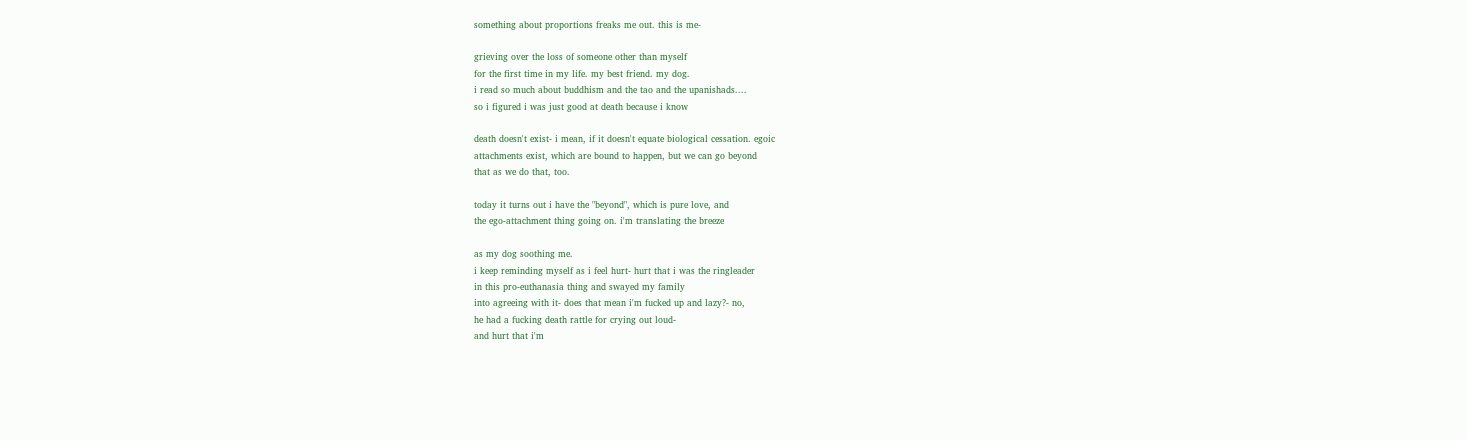something about proportions freaks me out. this is me-

grieving over the loss of someone other than myself
for the first time in my life. my best friend. my dog.
i read so much about buddhism and the tao and the upanishads....
so i figured i was just good at death because i know

death doesn't exist- i mean, if it doesn't equate biological cessation. egoic
attachments exist, which are bound to happen, but we can go beyond
that as we do that, too.

today it turns out i have the "beyond", which is pure love, and
the ego-attachment thing going on. i'm translating the breeze

as my dog soothing me.
i keep reminding myself as i feel hurt- hurt that i was the ringleader
in this pro-euthanasia thing and swayed my family
into agreeing with it- does that mean i'm fucked up and lazy?- no,
he had a fucking death rattle for crying out loud-
and hurt that i'm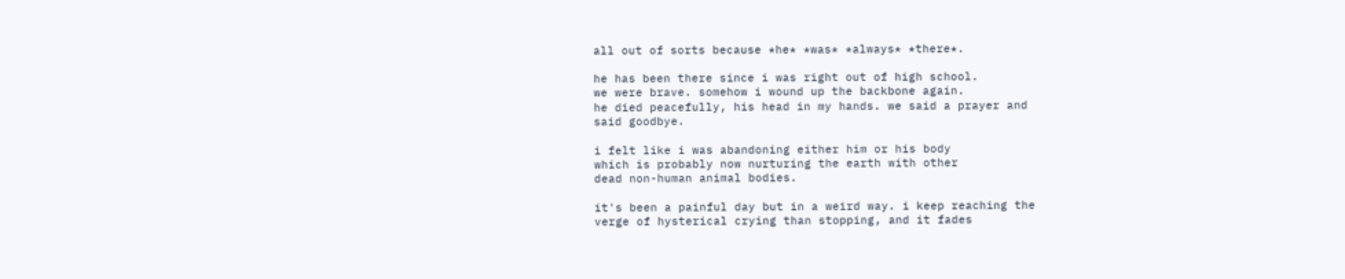all out of sorts because *he* *was* *always* *there*.

he has been there since i was right out of high school.
we were brave. somehow i wound up the backbone again.
he died peacefully, his head in my hands. we said a prayer and
said goodbye.

i felt like i was abandoning either him or his body
which is probably now nurturing the earth with other
dead non-human animal bodies.

it's been a painful day but in a weird way. i keep reaching the
verge of hysterical crying than stopping, and it fades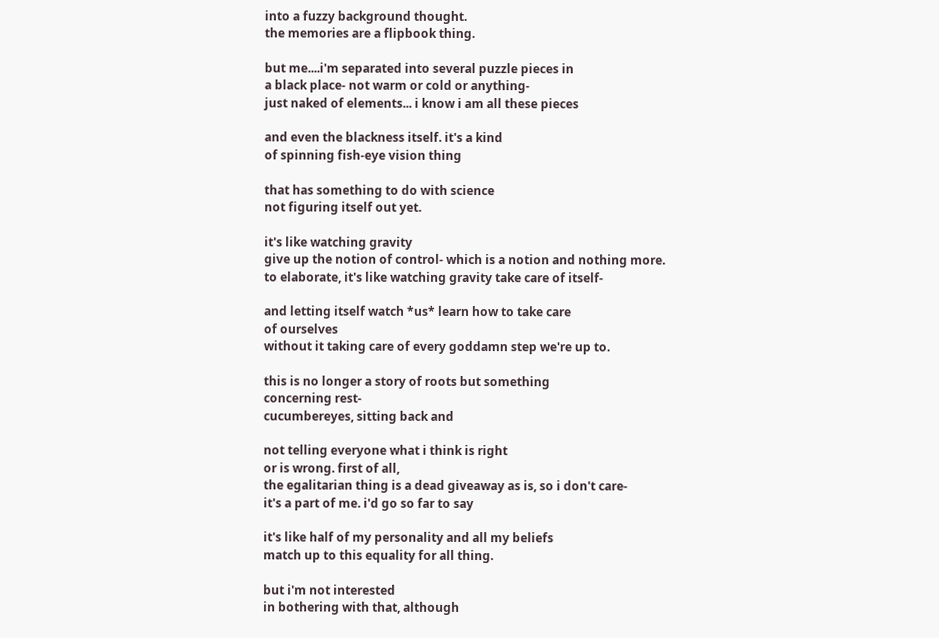into a fuzzy background thought.
the memories are a flipbook thing.

but me....i'm separated into several puzzle pieces in
a black place- not warm or cold or anything-
just naked of elements... i know i am all these pieces

and even the blackness itself. it's a kind
of spinning fish-eye vision thing

that has something to do with science
not figuring itself out yet.

it's like watching gravity
give up the notion of control- which is a notion and nothing more.
to elaborate, it's like watching gravity take care of itself-

and letting itself watch *us* learn how to take care
of ourselves
without it taking care of every goddamn step we're up to.

this is no longer a story of roots but something
concerning rest-
cucumbereyes, sitting back and

not telling everyone what i think is right
or is wrong. first of all,
the egalitarian thing is a dead giveaway as is, so i don't care-
it's a part of me. i'd go so far to say

it's like half of my personality and all my beliefs
match up to this equality for all thing.

but i'm not interested
in bothering with that, although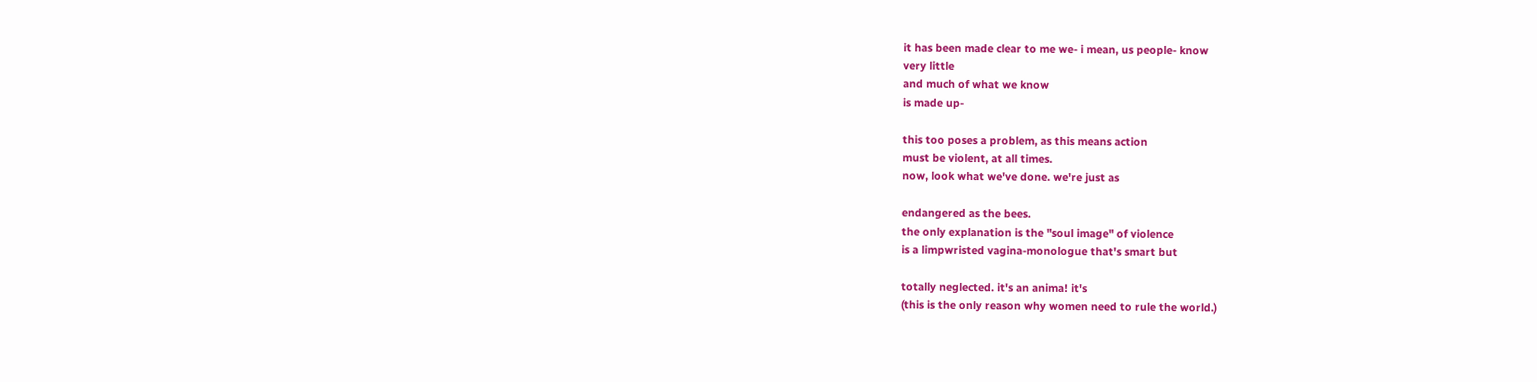it has been made clear to me we- i mean, us people- know
very little
and much of what we know
is made up-

this too poses a problem, as this means action
must be violent, at all times.
now, look what we've done. we're just as

endangered as the bees.
the only explanation is the "soul image" of violence
is a limpwristed vagina-monologue that's smart but

totally neglected. it's an anima! it's
(this is the only reason why women need to rule the world.)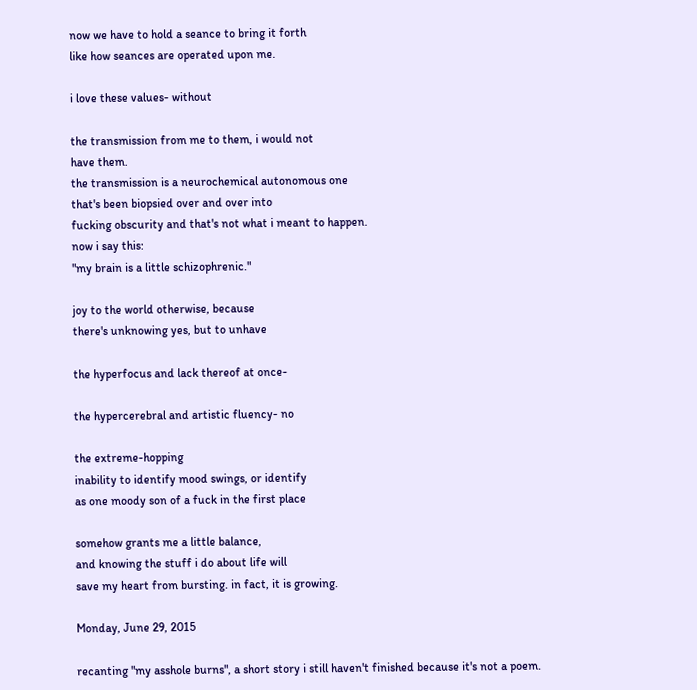now we have to hold a seance to bring it forth
like how seances are operated upon me.

i love these values- without

the transmission from me to them, i would not
have them.
the transmission is a neurochemical autonomous one
that's been biopsied over and over into
fucking obscurity and that's not what i meant to happen.
now i say this:
"my brain is a little schizophrenic."

joy to the world otherwise, because
there's unknowing yes, but to unhave

the hyperfocus and lack thereof at once-

the hypercerebral and artistic fluency- no

the extreme-hopping
inability to identify mood swings, or identify
as one moody son of a fuck in the first place

somehow grants me a little balance,
and knowing the stuff i do about life will
save my heart from bursting. in fact, it is growing.

Monday, June 29, 2015

recanting "my asshole burns", a short story i still haven't finished because it's not a poem.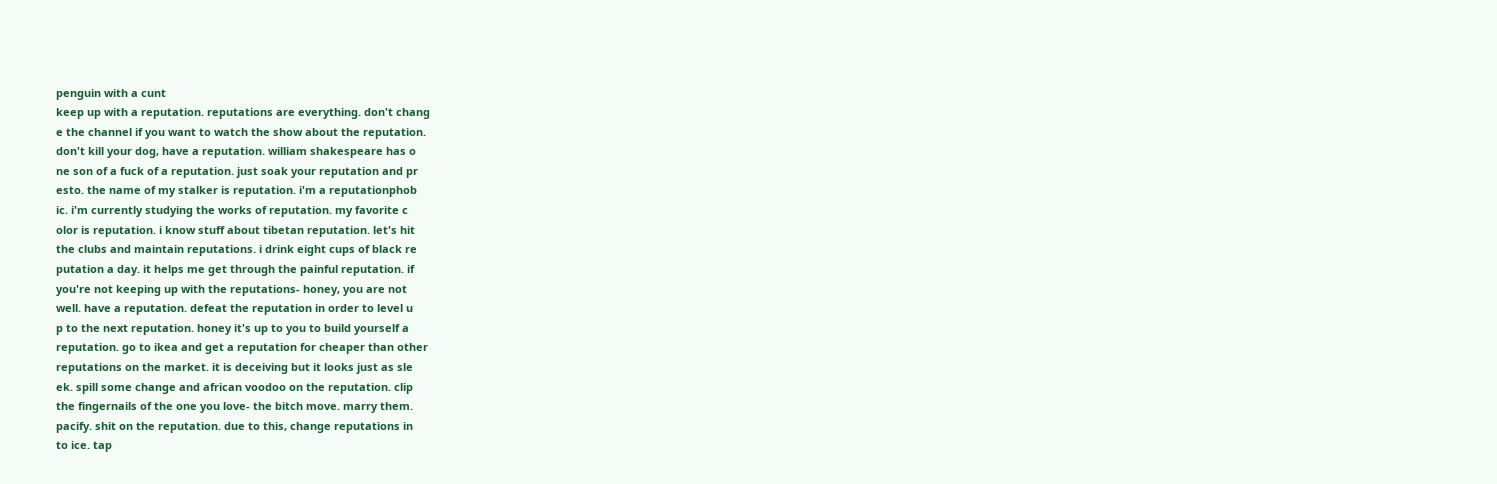penguin with a cunt
keep up with a reputation. reputations are everything. don't chang
e the channel if you want to watch the show about the reputation.
don't kill your dog, have a reputation. william shakespeare has o
ne son of a fuck of a reputation. just soak your reputation and pr
esto. the name of my stalker is reputation. i'm a reputationphob
ic. i'm currently studying the works of reputation. my favorite c
olor is reputation. i know stuff about tibetan reputation. let's hit
the clubs and maintain reputations. i drink eight cups of black re
putation a day. it helps me get through the painful reputation. if
you're not keeping up with the reputations- honey, you are not
well. have a reputation. defeat the reputation in order to level u
p to the next reputation. honey it's up to you to build yourself a
reputation. go to ikea and get a reputation for cheaper than other
reputations on the market. it is deceiving but it looks just as sle
ek. spill some change and african voodoo on the reputation. clip
the fingernails of the one you love- the bitch move. marry them.
pacify. shit on the reputation. due to this, change reputations in
to ice. tap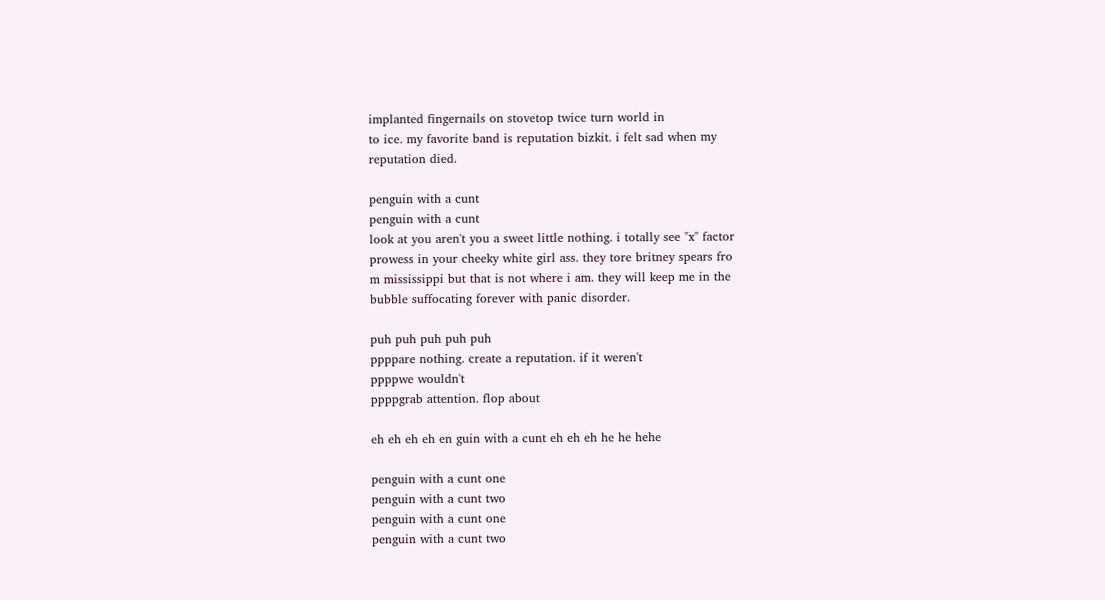implanted fingernails on stovetop twice turn world in
to ice. my favorite band is reputation bizkit. i felt sad when my
reputation died.

penguin with a cunt
penguin with a cunt
look at you aren't you a sweet little nothing. i totally see "x" factor
prowess in your cheeky white girl ass. they tore britney spears fro
m mississippi but that is not where i am. they will keep me in the
bubble suffocating forever with panic disorder.

puh puh puh puh puh
ppppare nothing. create a reputation. if it weren't
ppppwe wouldn't
ppppgrab attention. flop about

eh eh eh eh en guin with a cunt eh eh eh he he hehe

penguin with a cunt one
penguin with a cunt two
penguin with a cunt one
penguin with a cunt two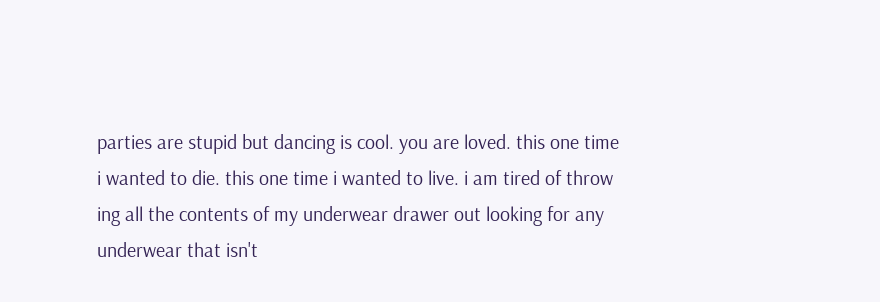parties are stupid but dancing is cool. you are loved. this one time
i wanted to die. this one time i wanted to live. i am tired of throw
ing all the contents of my underwear drawer out looking for any
underwear that isn't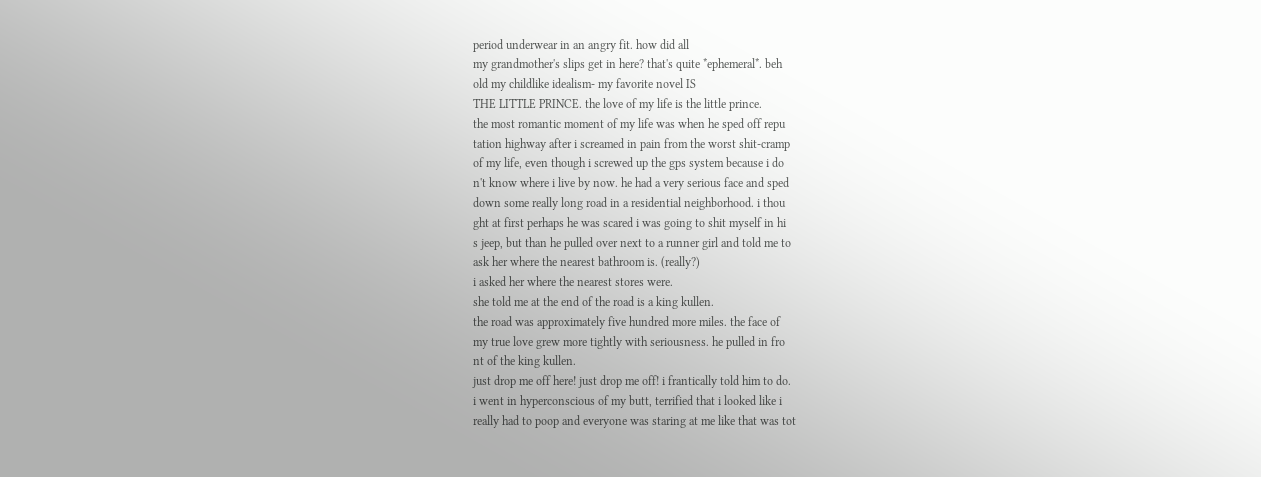period underwear in an angry fit. how did all
my grandmother's slips get in here? that's quite *ephemeral*. beh
old my childlike idealism- my favorite novel IS
THE LITTLE PRINCE. the love of my life is the little prince.
the most romantic moment of my life was when he sped off repu
tation highway after i screamed in pain from the worst shit-cramp
of my life, even though i screwed up the gps system because i do
n't know where i live by now. he had a very serious face and sped
down some really long road in a residential neighborhood. i thou
ght at first perhaps he was scared i was going to shit myself in hi
s jeep, but than he pulled over next to a runner girl and told me to
ask her where the nearest bathroom is. (really?)
i asked her where the nearest stores were.
she told me at the end of the road is a king kullen.
the road was approximately five hundred more miles. the face of
my true love grew more tightly with seriousness. he pulled in fro
nt of the king kullen.
just drop me off here! just drop me off! i frantically told him to do.
i went in hyperconscious of my butt, terrified that i looked like i
really had to poop and everyone was staring at me like that was tot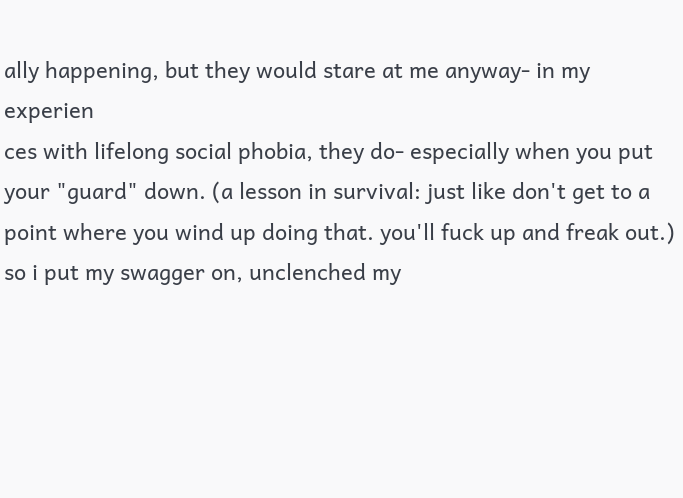ally happening, but they would stare at me anyway- in my experien
ces with lifelong social phobia, they do- especially when you put
your "guard" down. (a lesson in survival: just like don't get to a
point where you wind up doing that. you'll fuck up and freak out.)
so i put my swagger on, unclenched my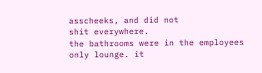asscheeks, and did not
shit everywhere.
the bathrooms were in the employees only lounge. it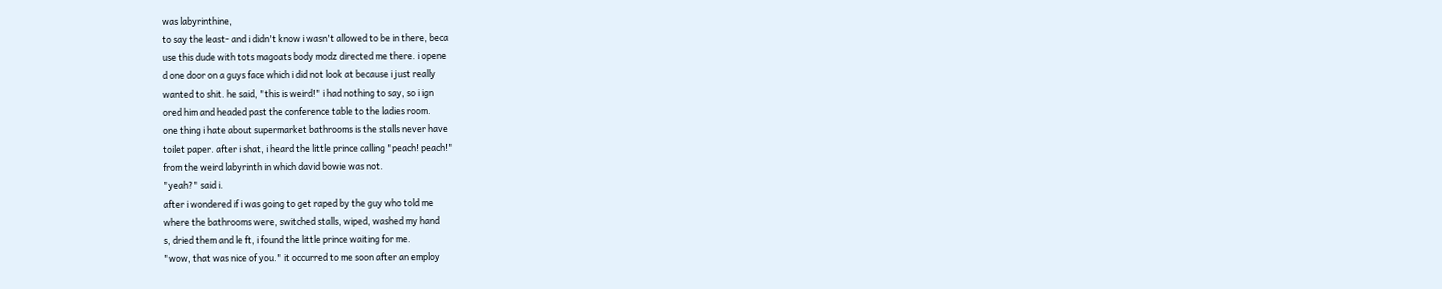was labyrinthine,
to say the least- and i didn't know i wasn't allowed to be in there, beca
use this dude with tots magoats body modz directed me there. i opene
d one door on a guys face which i did not look at because i just really
wanted to shit. he said, "this is weird!" i had nothing to say, so i ign
ored him and headed past the conference table to the ladies room.
one thing i hate about supermarket bathrooms is the stalls never have
toilet paper. after i shat, i heard the little prince calling "peach! peach!"
from the weird labyrinth in which david bowie was not.
"yeah?" said i.
after i wondered if i was going to get raped by the guy who told me
where the bathrooms were, switched stalls, wiped, washed my hand
s, dried them and le ft, i found the little prince waiting for me.
"wow, that was nice of you." it occurred to me soon after an employ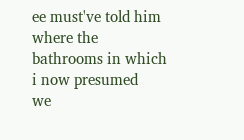ee must've told him where the bathrooms in which i now presumed
we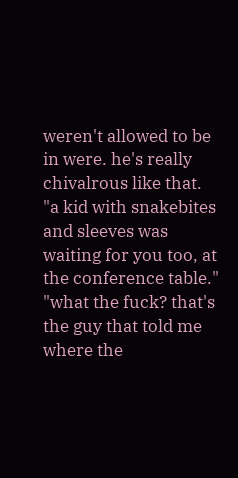weren't allowed to be in were. he's really chivalrous like that.
"a kid with snakebites and sleeves was waiting for you too, at
the conference table."
"what the fuck? that's the guy that told me where the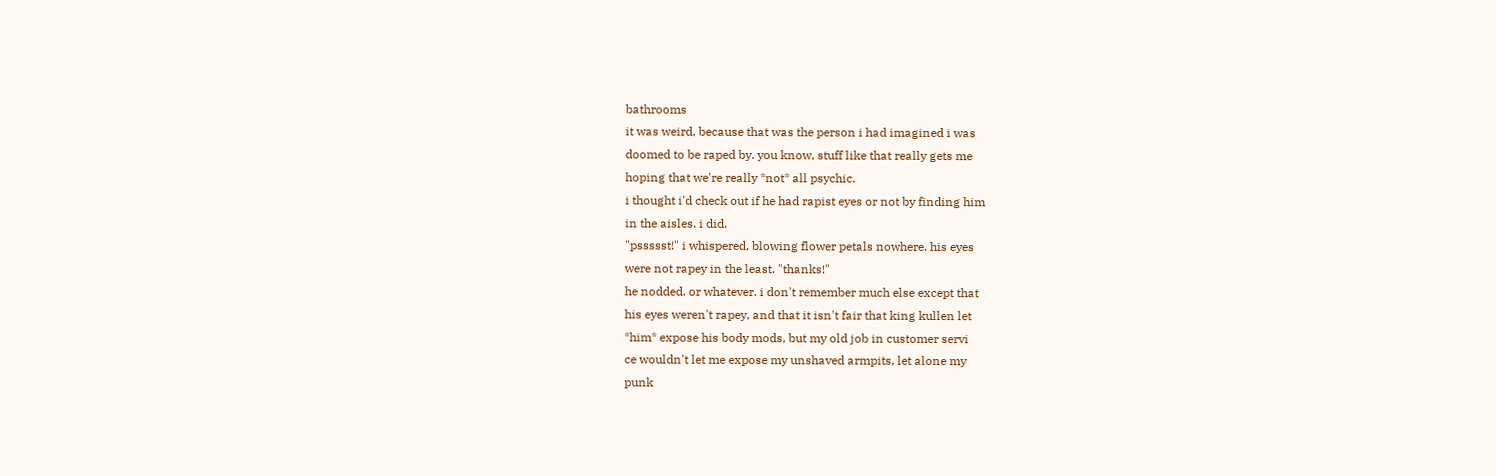bathrooms
it was weird, because that was the person i had imagined i was
doomed to be raped by. you know, stuff like that really gets me
hoping that we're really *not* all psychic.
i thought i'd check out if he had rapist eyes or not by finding him
in the aisles. i did.
"pssssst!" i whispered, blowing flower petals nowhere. his eyes
were not rapey in the least. "thanks!"
he nodded. or whatever. i don't remember much else except that
his eyes weren't rapey, and that it isn't fair that king kullen let
*him* expose his body mods, but my old job in customer servi
ce wouldn't let me expose my unshaved armpits, let alone my
punk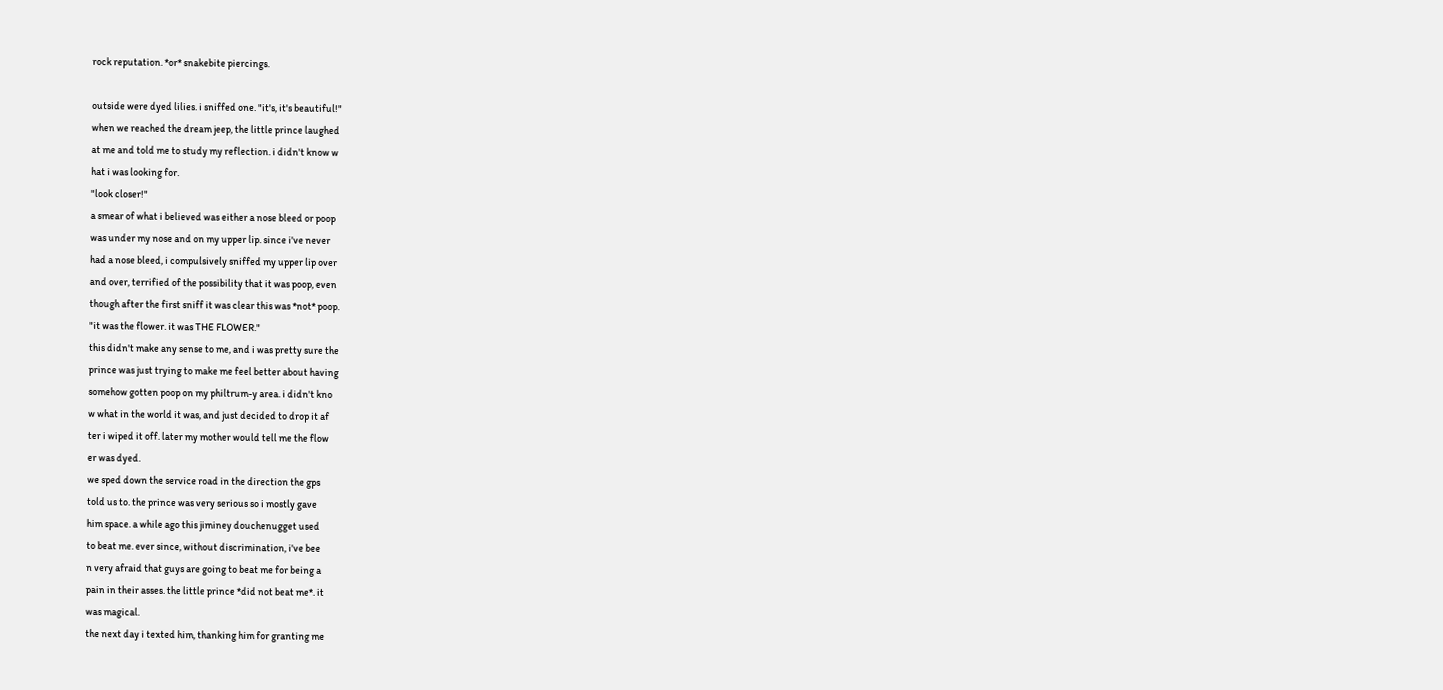rock reputation. *or* snakebite piercings.

outside were dyed lilies. i sniffed one. "it's, it's beautiful!"
when we reached the dream jeep, the little prince laughed
at me and told me to study my reflection. i didn't know w
hat i was looking for.
"look closer!"
a smear of what i believed was either a nose bleed or poop
was under my nose and on my upper lip. since i've never
had a nose bleed, i compulsively sniffed my upper lip over
and over, terrified of the possibility that it was poop, even
though after the first sniff it was clear this was *not* poop.
"it was the flower. it was THE FLOWER."
this didn't make any sense to me, and i was pretty sure the
prince was just trying to make me feel better about having
somehow gotten poop on my philtrum-y area. i didn't kno
w what in the world it was, and just decided to drop it af
ter i wiped it off. later my mother would tell me the flow
er was dyed.
we sped down the service road in the direction the gps
told us to. the prince was very serious so i mostly gave
him space. a while ago this jiminey douchenugget used
to beat me. ever since, without discrimination, i've bee
n very afraid that guys are going to beat me for being a
pain in their asses. the little prince *did not beat me*. it
was magical.
the next day i texted him, thanking him for granting me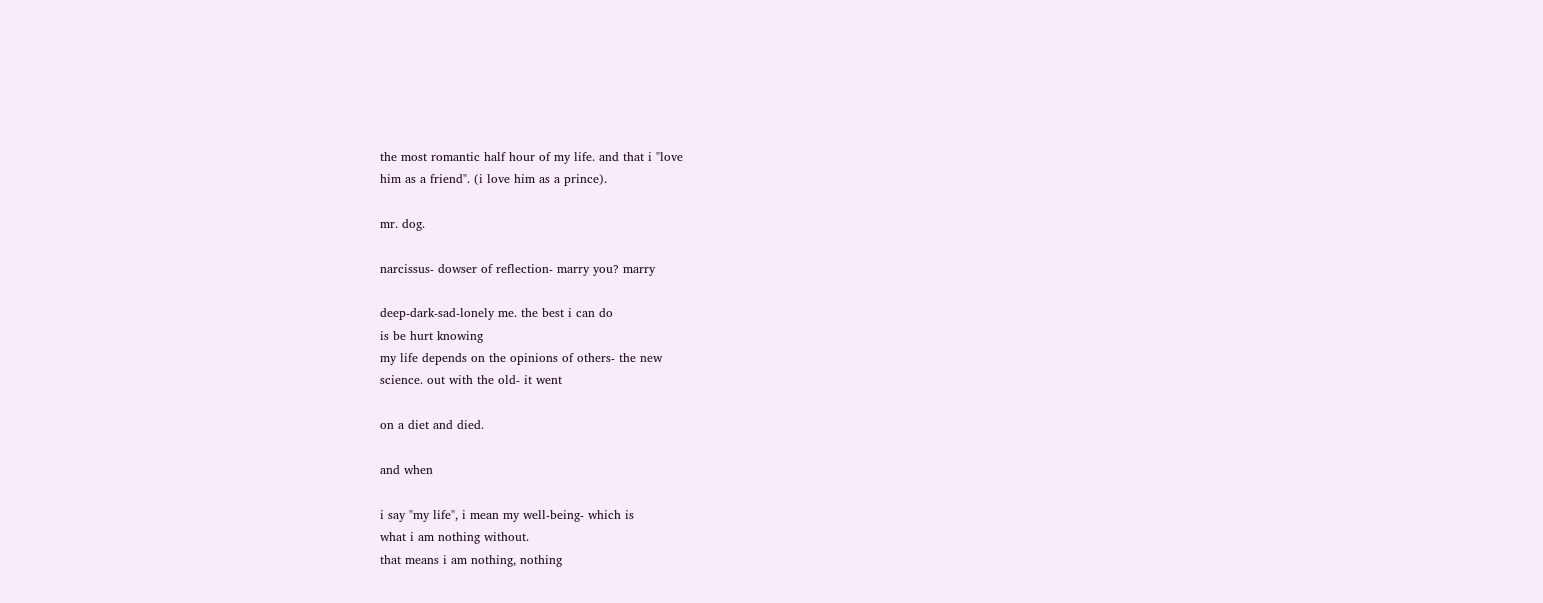the most romantic half hour of my life. and that i "love
him as a friend". (i love him as a prince).

mr. dog.

narcissus- dowser of reflection- marry you? marry

deep-dark-sad-lonely me. the best i can do
is be hurt knowing
my life depends on the opinions of others- the new
science. out with the old- it went

on a diet and died.

and when

i say "my life", i mean my well-being- which is
what i am nothing without.
that means i am nothing, nothing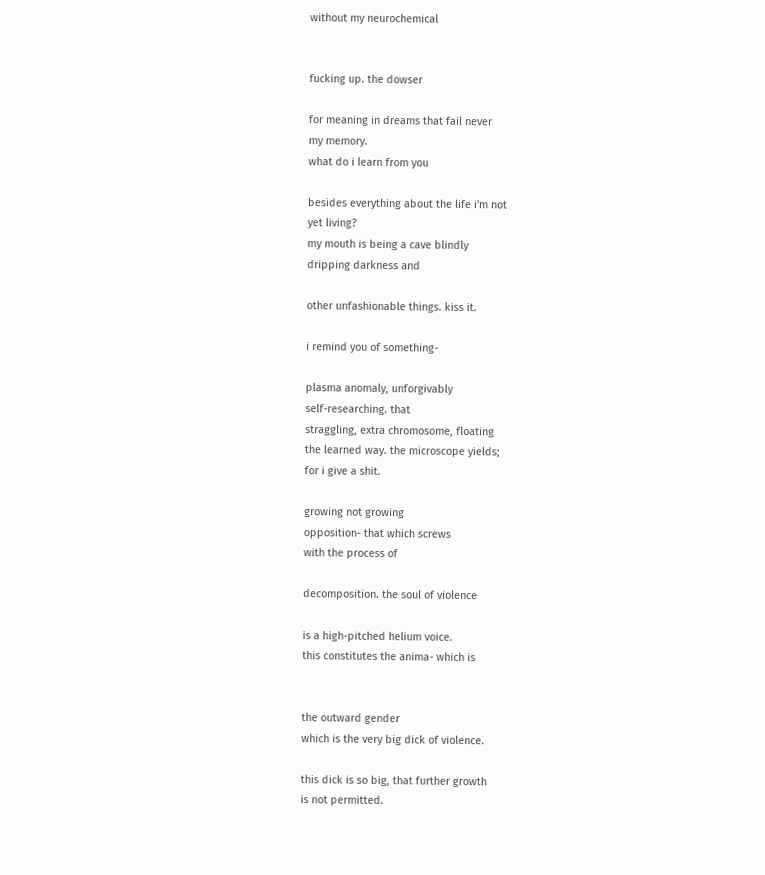without my neurochemical


fucking up. the dowser

for meaning in dreams that fail never
my memory.
what do i learn from you

besides everything about the life i'm not
yet living?
my mouth is being a cave blindly
dripping darkness and

other unfashionable things. kiss it.

i remind you of something-

plasma anomaly, unforgivably
self-researching. that
straggling, extra chromosome, floating
the learned way. the microscope yields;
for i give a shit.

growing not growing
opposition- that which screws
with the process of

decomposition. the soul of violence

is a high-pitched helium voice.
this constitutes the anima- which is


the outward gender
which is the very big dick of violence.

this dick is so big, that further growth
is not permitted.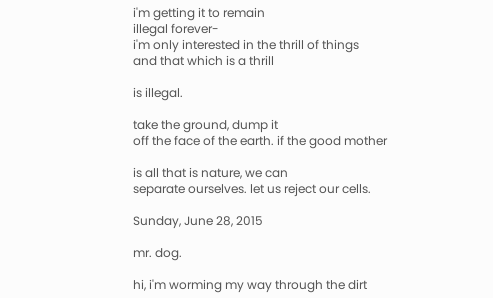i'm getting it to remain
illegal forever-
i'm only interested in the thrill of things
and that which is a thrill

is illegal.

take the ground, dump it
off the face of the earth. if the good mother

is all that is nature, we can
separate ourselves. let us reject our cells.

Sunday, June 28, 2015

mr. dog.

hi, i'm worming my way through the dirt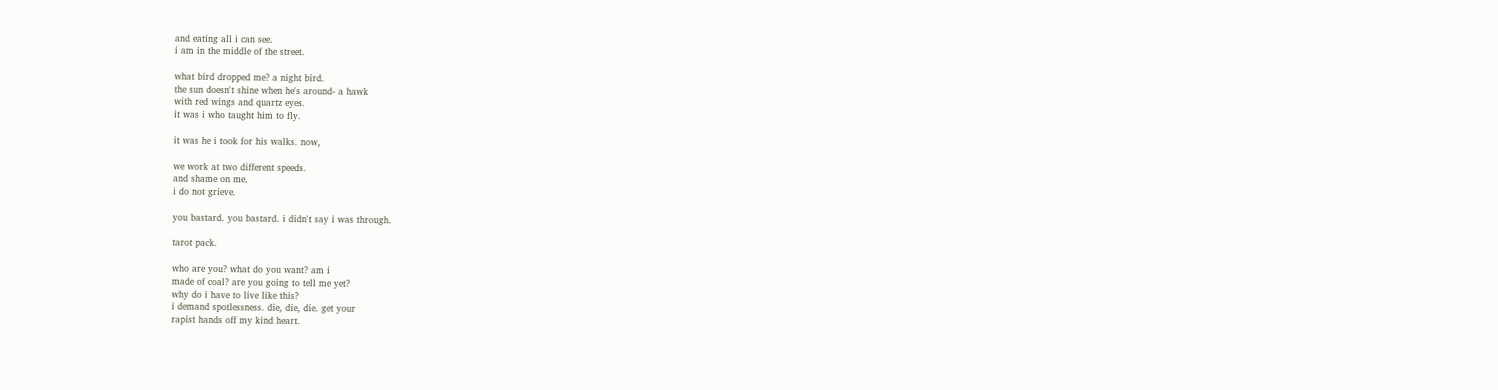and eating all i can see.
i am in the middle of the street.

what bird dropped me? a night bird.
the sun doesn't shine when he's around- a hawk
with red wings and quartz eyes.
it was i who taught him to fly.

it was he i took for his walks. now,

we work at two different speeds.
and shame on me.
i do not grieve.

you bastard. you bastard. i didn't say i was through.

tarot pack.

who are you? what do you want? am i
made of coal? are you going to tell me yet?
why do i have to live like this?
i demand spotlessness. die, die, die. get your
rapist hands off my kind heart.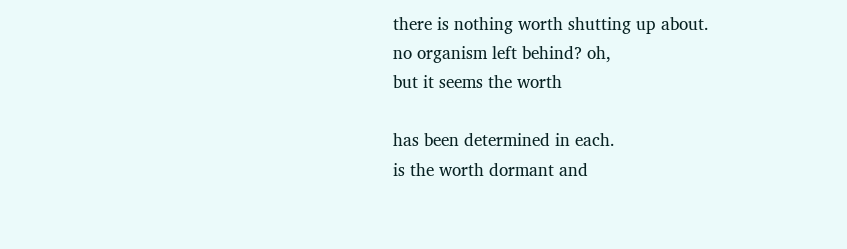there is nothing worth shutting up about.
no organism left behind? oh,
but it seems the worth

has been determined in each.
is the worth dormant and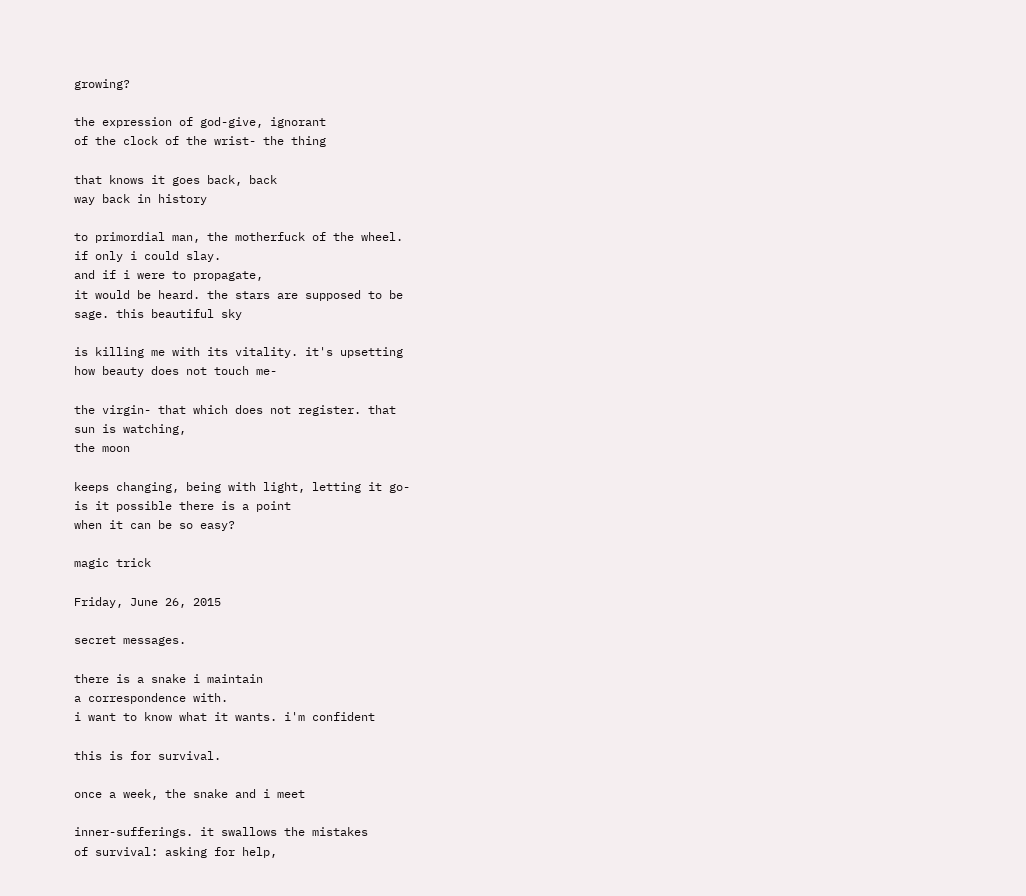growing?

the expression of god-give, ignorant
of the clock of the wrist- the thing

that knows it goes back, back
way back in history

to primordial man, the motherfuck of the wheel.
if only i could slay.
and if i were to propagate,
it would be heard. the stars are supposed to be
sage. this beautiful sky

is killing me with its vitality. it's upsetting
how beauty does not touch me-

the virgin- that which does not register. that
sun is watching,
the moon

keeps changing, being with light, letting it go-
is it possible there is a point
when it can be so easy?

magic trick

Friday, June 26, 2015

secret messages.

there is a snake i maintain
a correspondence with.
i want to know what it wants. i'm confident

this is for survival.

once a week, the snake and i meet

inner-sufferings. it swallows the mistakes
of survival: asking for help,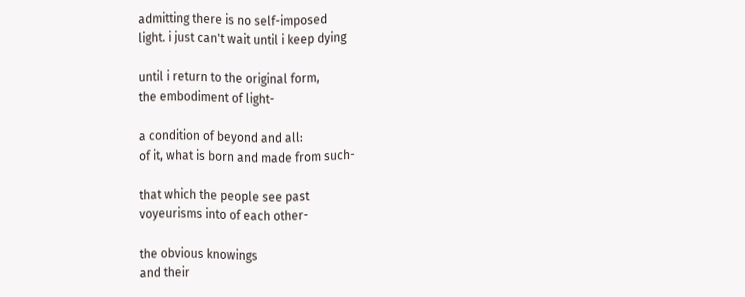admitting there is no self-imposed
light. i just can't wait until i keep dying

until i return to the original form,
the embodiment of light-

a condition of beyond and all:
of it, what is born and made from such-

that which the people see past
voyeurisms into of each other-

the obvious knowings
and their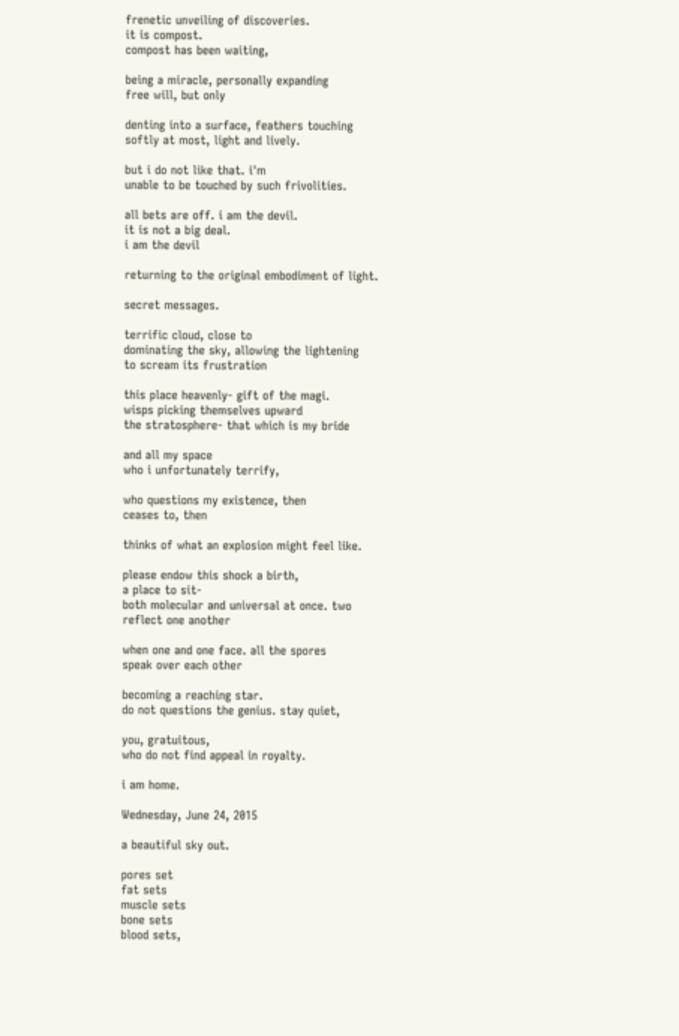frenetic unveiling of discoveries.
it is compost.
compost has been waiting,

being a miracle, personally expanding
free will, but only

denting into a surface, feathers touching
softly at most, light and lively.

but i do not like that. i'm
unable to be touched by such frivolities.

all bets are off. i am the devil.
it is not a big deal.
i am the devil

returning to the original embodiment of light.

secret messages.

terrific cloud, close to
dominating the sky, allowing the lightening
to scream its frustration

this place heavenly- gift of the magi.
wisps picking themselves upward
the stratosphere- that which is my bride

and all my space
who i unfortunately terrify,

who questions my existence, then
ceases to, then

thinks of what an explosion might feel like.

please endow this shock a birth,
a place to sit-
both molecular and universal at once. two
reflect one another

when one and one face. all the spores
speak over each other

becoming a reaching star.
do not questions the genius. stay quiet,

you, gratuitous,
who do not find appeal in royalty.

i am home.

Wednesday, June 24, 2015

a beautiful sky out.

pores set
fat sets
muscle sets
bone sets
blood sets,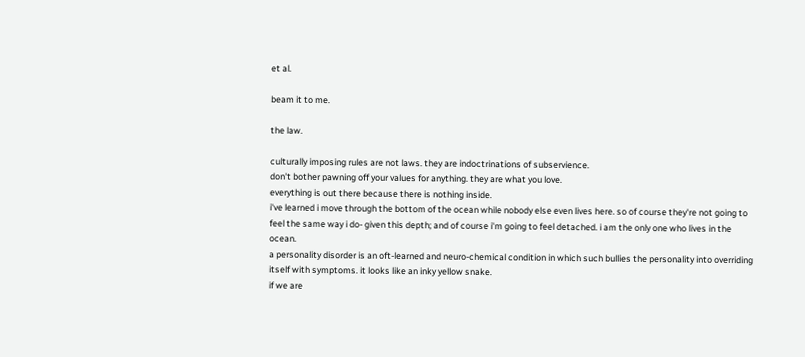et al.

beam it to me.

the law.

culturally imposing rules are not laws. they are indoctrinations of subservience.
don't bother pawning off your values for anything. they are what you love.
everything is out there because there is nothing inside.
i've learned i move through the bottom of the ocean while nobody else even lives here. so of course they're not going to feel the same way i do- given this depth; and of course i'm going to feel detached. i am the only one who lives in the ocean.
a personality disorder is an oft-learned and neuro-chemical condition in which such bullies the personality into overriding itself with symptoms. it looks like an inky yellow snake.
if we are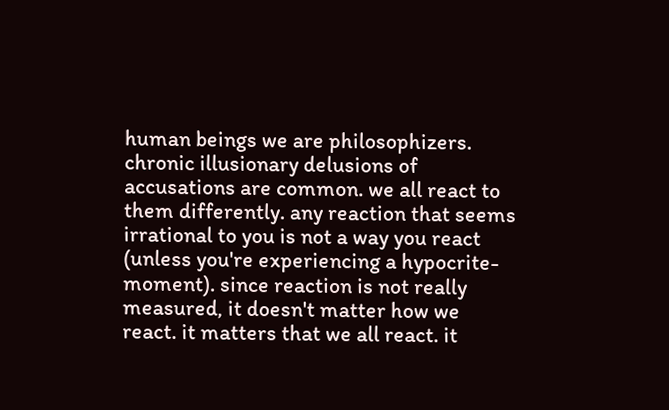human beings we are philosophizers.
chronic illusionary delusions of accusations are common. we all react to them differently. any reaction that seems irrational to you is not a way you react (unless you're experiencing a hypocrite-moment). since reaction is not really measured, it doesn't matter how we react. it matters that we all react. it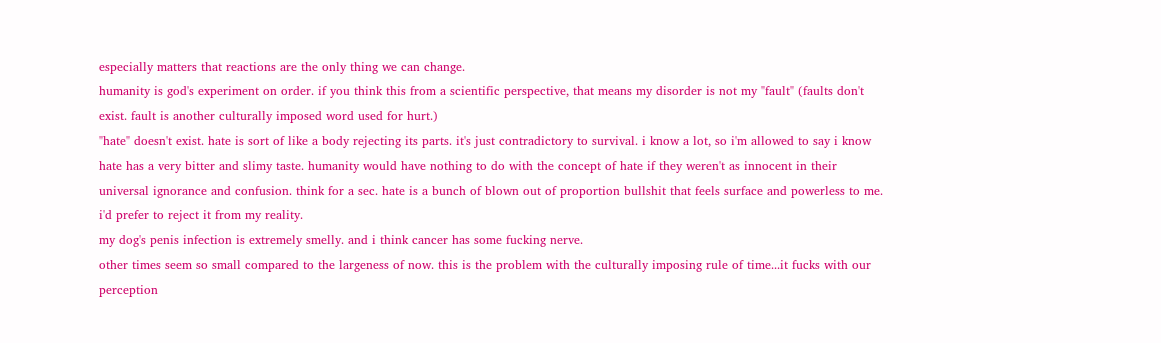especially matters that reactions are the only thing we can change.
humanity is god's experiment on order. if you think this from a scientific perspective, that means my disorder is not my "fault" (faults don't exist. fault is another culturally imposed word used for hurt.)
"hate" doesn't exist. hate is sort of like a body rejecting its parts. it's just contradictory to survival. i know a lot, so i'm allowed to say i know hate has a very bitter and slimy taste. humanity would have nothing to do with the concept of hate if they weren't as innocent in their universal ignorance and confusion. think for a sec. hate is a bunch of blown out of proportion bullshit that feels surface and powerless to me. i'd prefer to reject it from my reality.
my dog's penis infection is extremely smelly. and i think cancer has some fucking nerve.
other times seem so small compared to the largeness of now. this is the problem with the culturally imposing rule of time...it fucks with our perception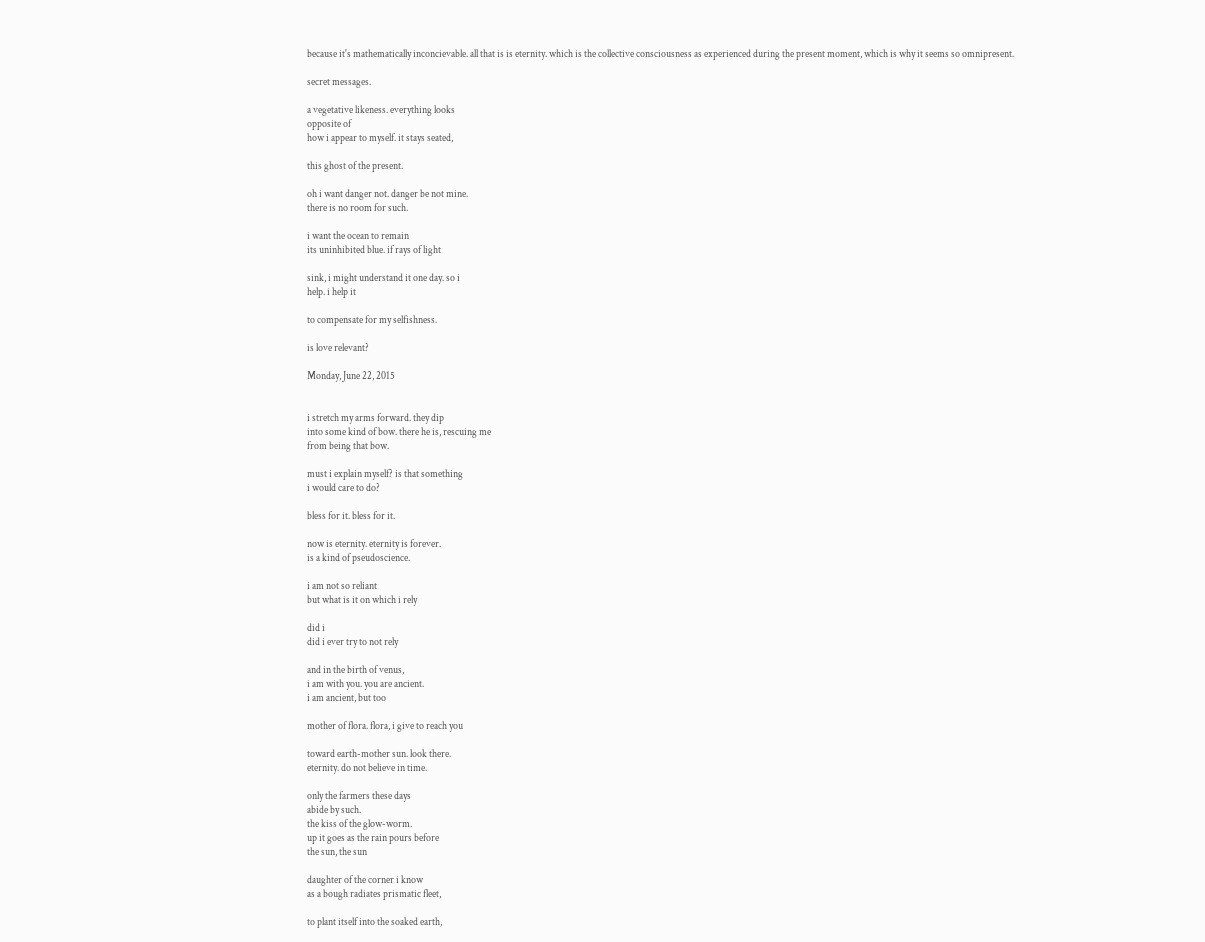because it's mathematically inconcievable. all that is is eternity. which is the collective consciousness as experienced during the present moment, which is why it seems so omnipresent.

secret messages.

a vegetative likeness. everything looks
opposite of
how i appear to myself. it stays seated,

this ghost of the present.

oh i want danger not. danger be not mine.
there is no room for such.

i want the ocean to remain
its uninhibited blue. if rays of light

sink, i might understand it one day. so i
help. i help it

to compensate for my selfishness.

is love relevant?

Monday, June 22, 2015


i stretch my arms forward. they dip
into some kind of bow. there he is, rescuing me
from being that bow.

must i explain myself? is that something
i would care to do?

bless for it. bless for it.

now is eternity. eternity is forever.
is a kind of pseudoscience.

i am not so reliant
but what is it on which i rely

did i
did i ever try to not rely

and in the birth of venus,
i am with you. you are ancient.
i am ancient, but too

mother of flora. flora, i give to reach you

toward earth-mother sun. look there.
eternity. do not believe in time.

only the farmers these days
abide by such.
the kiss of the glow-worm.
up it goes as the rain pours before
the sun, the sun

daughter of the corner i know
as a bough radiates prismatic fleet,

to plant itself into the soaked earth,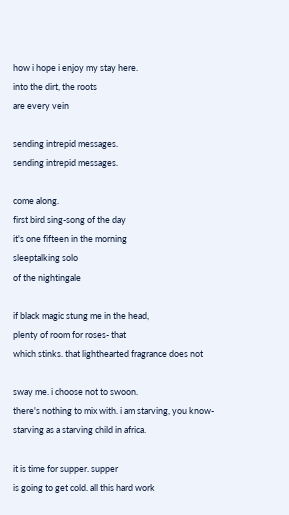how i hope i enjoy my stay here.
into the dirt, the roots
are every vein

sending intrepid messages.
sending intrepid messages.

come along.
first bird sing-song of the day
it's one fifteen in the morning
sleeptalking solo
of the nightingale

if black magic stung me in the head,
plenty of room for roses- that
which stinks. that lighthearted fragrance does not

sway me. i choose not to swoon.
there's nothing to mix with. i am starving, you know-
starving as a starving child in africa.

it is time for supper. supper
is going to get cold. all this hard work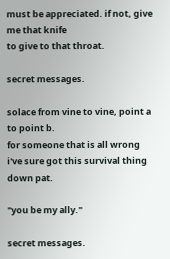must be appreciated. if not, give me that knife
to give to that throat.

secret messages.

solace from vine to vine, point a
to point b.
for someone that is all wrong
i've sure got this survival thing down pat.

"you be my ally."

secret messages.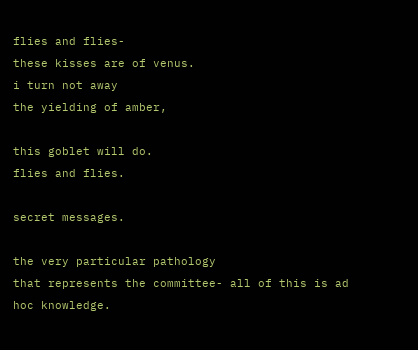flies and flies-
these kisses are of venus.
i turn not away
the yielding of amber,

this goblet will do.
flies and flies.

secret messages.

the very particular pathology
that represents the committee- all of this is ad hoc knowledge.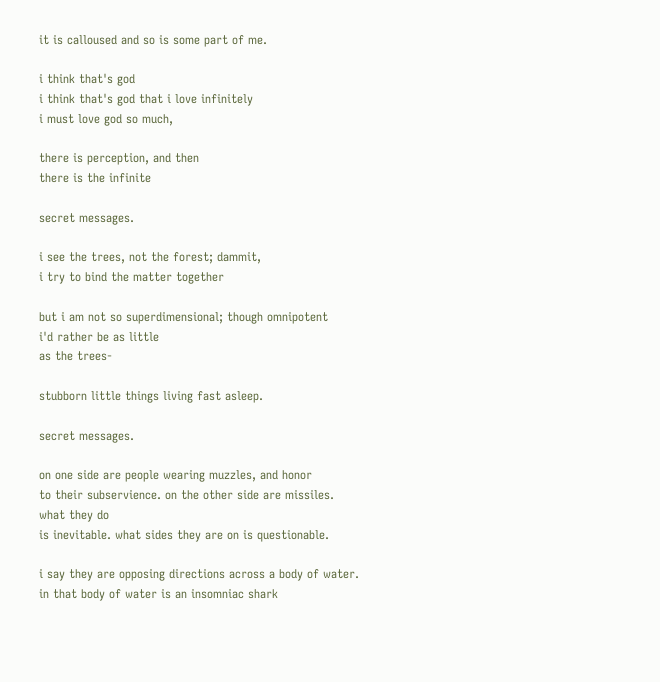it is calloused and so is some part of me.

i think that's god
i think that's god that i love infinitely
i must love god so much,

there is perception, and then
there is the infinite

secret messages.

i see the trees, not the forest; dammit,
i try to bind the matter together

but i am not so superdimensional; though omnipotent
i'd rather be as little
as the trees-

stubborn little things living fast asleep.

secret messages.

on one side are people wearing muzzles, and honor
to their subservience. on the other side are missiles.
what they do
is inevitable. what sides they are on is questionable.

i say they are opposing directions across a body of water.
in that body of water is an insomniac shark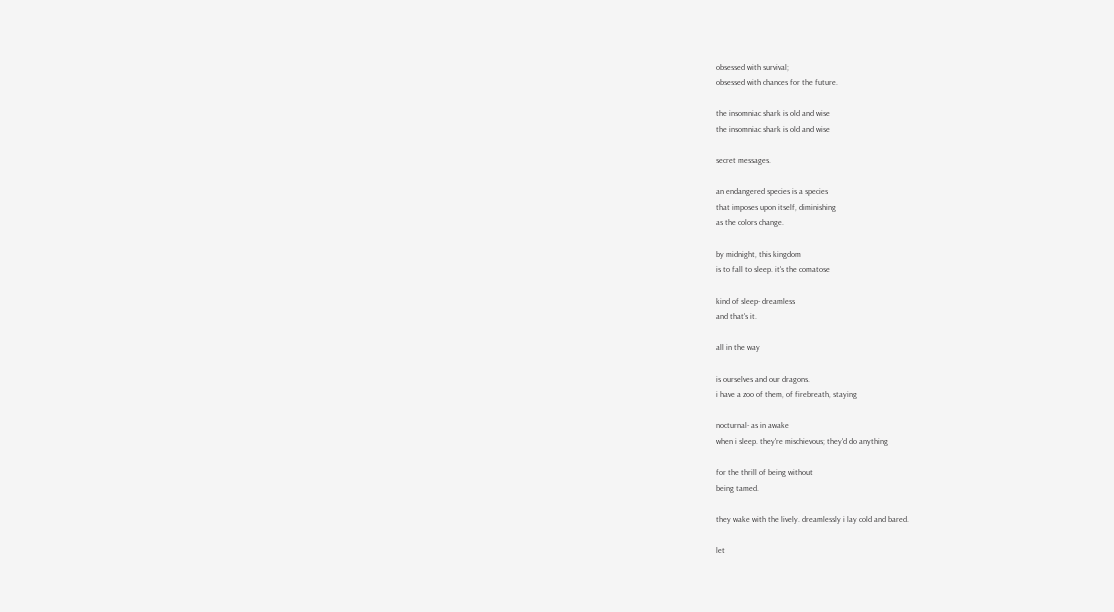obsessed with survival;
obsessed with chances for the future.

the insomniac shark is old and wise
the insomniac shark is old and wise

secret messages.

an endangered species is a species
that imposes upon itself, diminishing
as the colors change.

by midnight, this kingdom
is to fall to sleep. it's the comatose

kind of sleep- dreamless
and that's it.

all in the way

is ourselves and our dragons.
i have a zoo of them, of firebreath, staying

nocturnal- as in awake
when i sleep. they're mischievous; they'd do anything

for the thrill of being without
being tamed.

they wake with the lively. dreamlessly i lay cold and bared.

let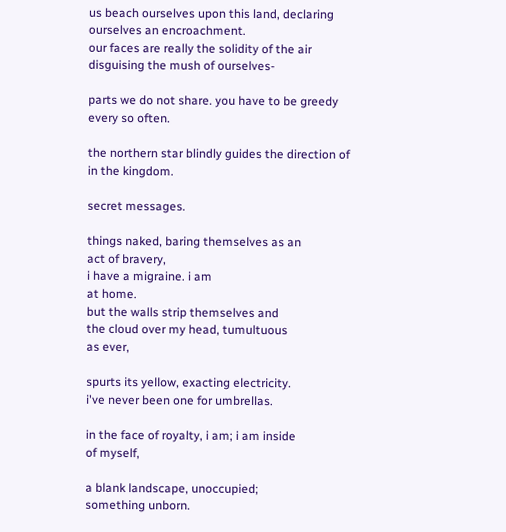us beach ourselves upon this land, declaring
ourselves an encroachment.
our faces are really the solidity of the air
disguising the mush of ourselves-

parts we do not share. you have to be greedy
every so often.

the northern star blindly guides the direction of
in the kingdom.

secret messages.

things naked, baring themselves as an
act of bravery,
i have a migraine. i am
at home.
but the walls strip themselves and
the cloud over my head, tumultuous
as ever,

spurts its yellow, exacting electricity.
i've never been one for umbrellas.

in the face of royalty, i am; i am inside
of myself,

a blank landscape, unoccupied;
something unborn.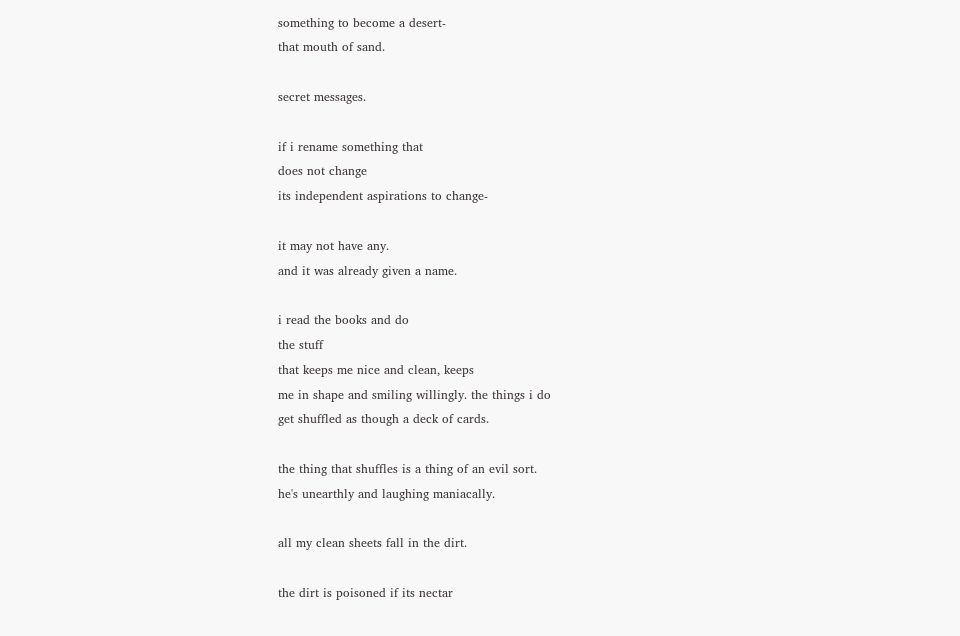something to become a desert-
that mouth of sand.

secret messages.

if i rename something that
does not change
its independent aspirations to change-

it may not have any.
and it was already given a name.

i read the books and do
the stuff
that keeps me nice and clean, keeps
me in shape and smiling willingly. the things i do
get shuffled as though a deck of cards.

the thing that shuffles is a thing of an evil sort.
he's unearthly and laughing maniacally.

all my clean sheets fall in the dirt.

the dirt is poisoned if its nectar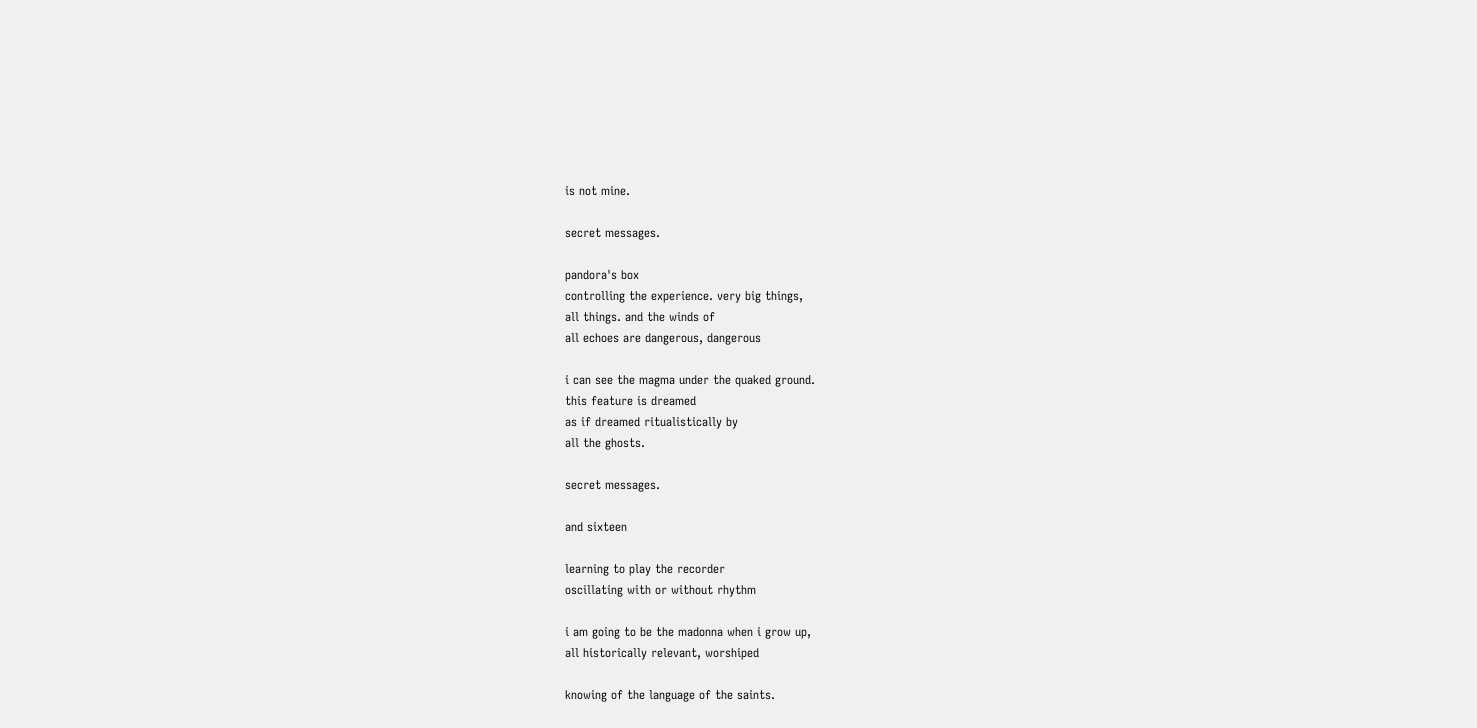is not mine.

secret messages.

pandora's box
controlling the experience. very big things,
all things. and the winds of
all echoes are dangerous, dangerous

i can see the magma under the quaked ground.
this feature is dreamed
as if dreamed ritualistically by
all the ghosts.

secret messages.

and sixteen

learning to play the recorder
oscillating with or without rhythm

i am going to be the madonna when i grow up,
all historically relevant, worshiped

knowing of the language of the saints.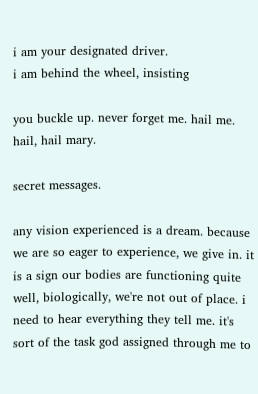i am your designated driver.
i am behind the wheel, insisting

you buckle up. never forget me. hail me.
hail, hail mary.

secret messages.

any vision experienced is a dream. because we are so eager to experience, we give in. it is a sign our bodies are functioning quite well, biologically, we're not out of place. i need to hear everything they tell me. it's sort of the task god assigned through me to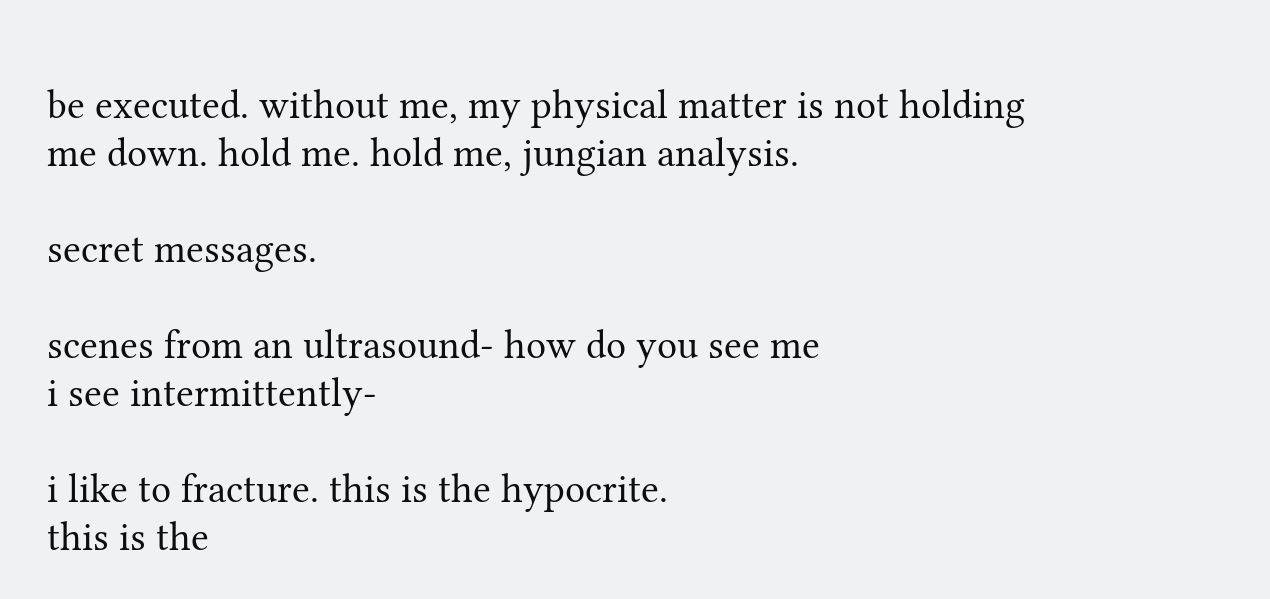be executed. without me, my physical matter is not holding me down. hold me. hold me, jungian analysis.

secret messages.

scenes from an ultrasound- how do you see me
i see intermittently-

i like to fracture. this is the hypocrite.
this is the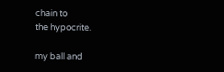chain to
the hypocrite.

my ball and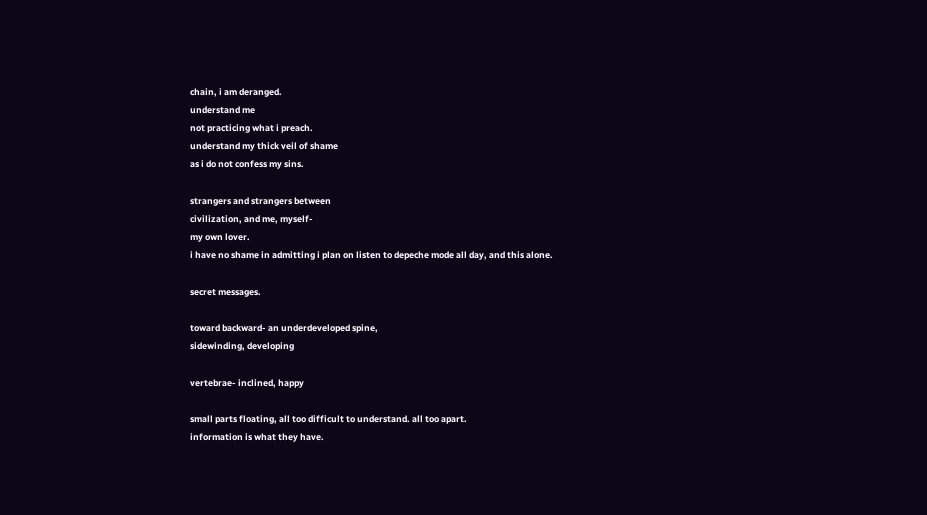chain, i am deranged.
understand me
not practicing what i preach.
understand my thick veil of shame
as i do not confess my sins.

strangers and strangers between
civilization, and me, myself-
my own lover.
i have no shame in admitting i plan on listen to depeche mode all day, and this alone.

secret messages.

toward backward- an underdeveloped spine,
sidewinding, developing

vertebrae- inclined, happy

small parts floating, all too difficult to understand. all too apart.
information is what they have.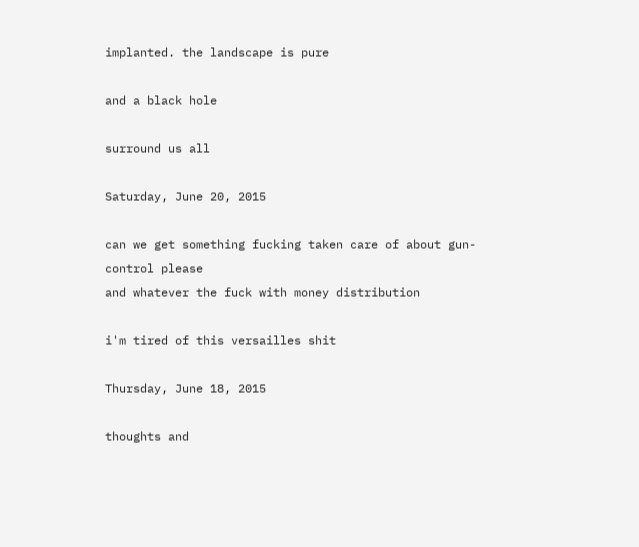implanted. the landscape is pure

and a black hole

surround us all

Saturday, June 20, 2015

can we get something fucking taken care of about gun-control please
and whatever the fuck with money distribution

i'm tired of this versailles shit

Thursday, June 18, 2015

thoughts and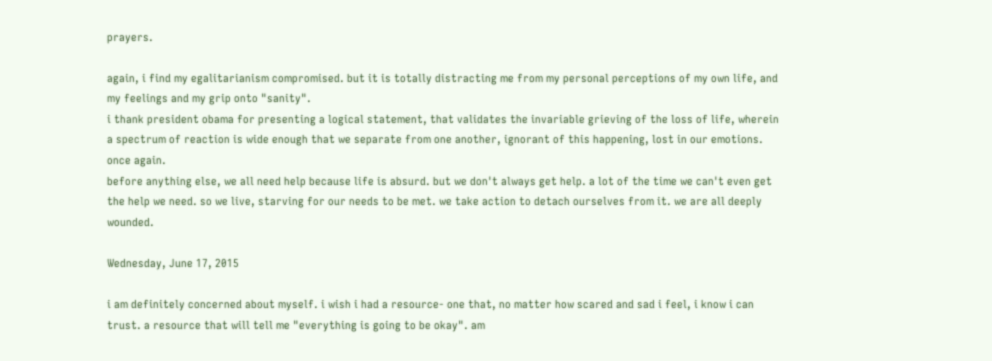prayers.

again, i find my egalitarianism compromised. but it is totally distracting me from my personal perceptions of my own life, and my feelings and my grip onto "sanity".
i thank president obama for presenting a logical statement, that validates the invariable grieving of the loss of life, wherein a spectrum of reaction is wide enough that we separate from one another, ignorant of this happening, lost in our emotions. once again.
before anything else, we all need help because life is absurd. but we don't always get help. a lot of the time we can't even get the help we need. so we live, starving for our needs to be met. we take action to detach ourselves from it. we are all deeply wounded.

Wednesday, June 17, 2015

i am definitely concerned about myself. i wish i had a resource- one that, no matter how scared and sad i feel, i know i can trust. a resource that will tell me "everything is going to be okay". am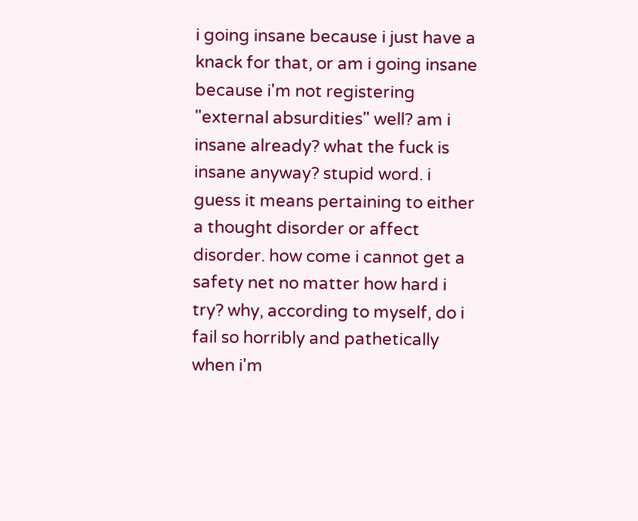i going insane because i just have a knack for that, or am i going insane because i'm not registering "external absurdities" well? am i insane already? what the fuck is insane anyway? stupid word. i guess it means pertaining to either a thought disorder or affect disorder. how come i cannot get a safety net no matter how hard i try? why, according to myself, do i fail so horribly and pathetically when i'm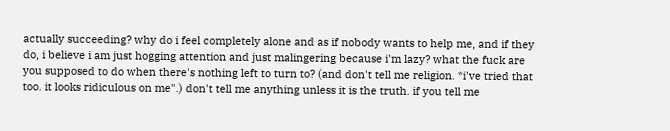actually succeeding? why do i feel completely alone and as if nobody wants to help me, and if they do, i believe i am just hogging attention and just malingering because i'm lazy? what the fuck are you supposed to do when there's nothing left to turn to? (and don't tell me religion. *i've tried that too. it looks ridiculous on me".) don't tell me anything unless it is the truth. if you tell me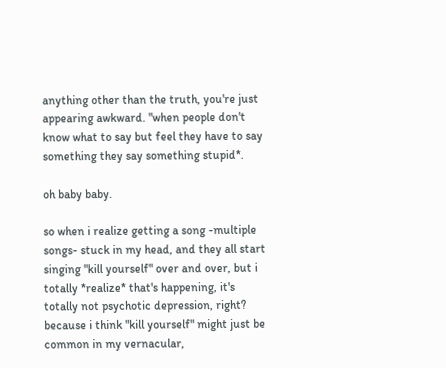anything other than the truth, you're just appearing awkward. "when people don't know what to say but feel they have to say something they say something stupid*.

oh baby baby.

so when i realize getting a song -multiple songs- stuck in my head, and they all start singing "kill yourself" over and over, but i totally *realize* that's happening, it's totally not psychotic depression, right? because i think "kill yourself" might just be common in my vernacular,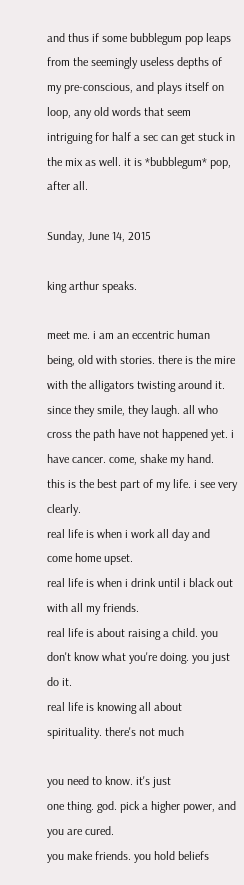and thus if some bubblegum pop leaps from the seemingly useless depths of my pre-conscious, and plays itself on loop, any old words that seem intriguing for half a sec can get stuck in the mix as well. it is *bubblegum* pop, after all.

Sunday, June 14, 2015

king arthur speaks.

meet me. i am an eccentric human being, old with stories. there is the mire with the alligators twisting around it. since they smile, they laugh. all who cross the path have not happened yet. i have cancer. come, shake my hand.
this is the best part of my life. i see very clearly.
real life is when i work all day and come home upset.
real life is when i drink until i black out with all my friends.
real life is about raising a child. you don't know what you're doing. you just do it.
real life is knowing all about spirituality. there's not much

you need to know. it's just
one thing. god. pick a higher power, and you are cured.
you make friends. you hold beliefs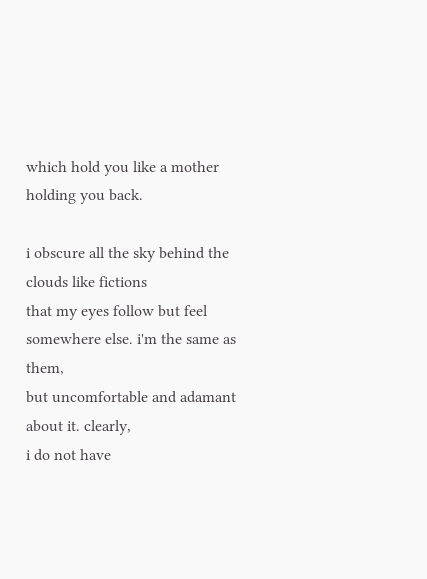which hold you like a mother
holding you back.

i obscure all the sky behind the clouds like fictions
that my eyes follow but feel somewhere else. i'm the same as them,
but uncomfortable and adamant about it. clearly,
i do not have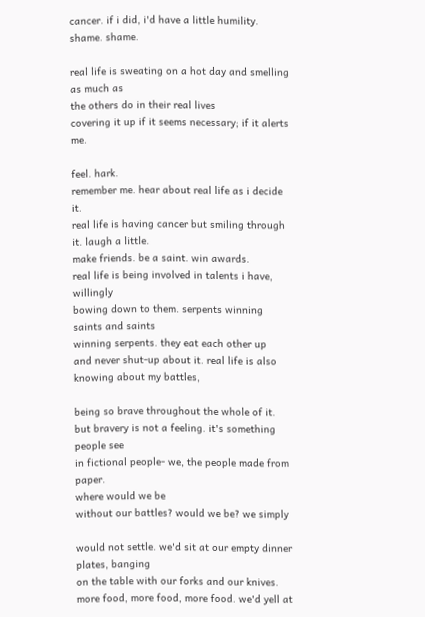cancer. if i did, i'd have a little humility. shame. shame.

real life is sweating on a hot day and smelling as much as
the others do in their real lives
covering it up if it seems necessary; if it alerts me.

feel. hark.
remember me. hear about real life as i decide it.
real life is having cancer but smiling through it. laugh a little.
make friends. be a saint. win awards.
real life is being involved in talents i have, willingly
bowing down to them. serpents winning saints and saints
winning serpents. they eat each other up
and never shut-up about it. real life is also knowing about my battles,

being so brave throughout the whole of it.
but bravery is not a feeling. it's something people see
in fictional people- we, the people made from paper.
where would we be
without our battles? would we be? we simply

would not settle. we'd sit at our empty dinner plates, banging
on the table with our forks and our knives.
more food, more food, more food. we'd yell at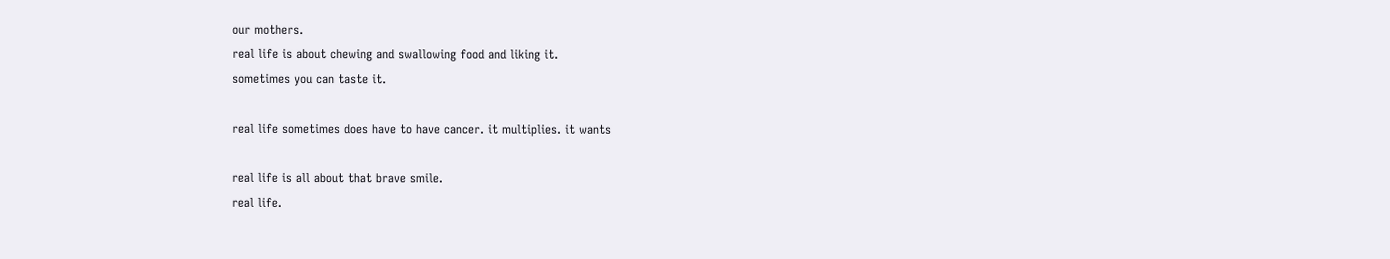our mothers.
real life is about chewing and swallowing food and liking it.
sometimes you can taste it.

real life sometimes does have to have cancer. it multiplies. it wants

real life is all about that brave smile.
real life.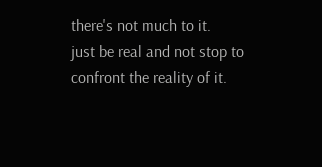there's not much to it.
just be real and not stop to confront the reality of it.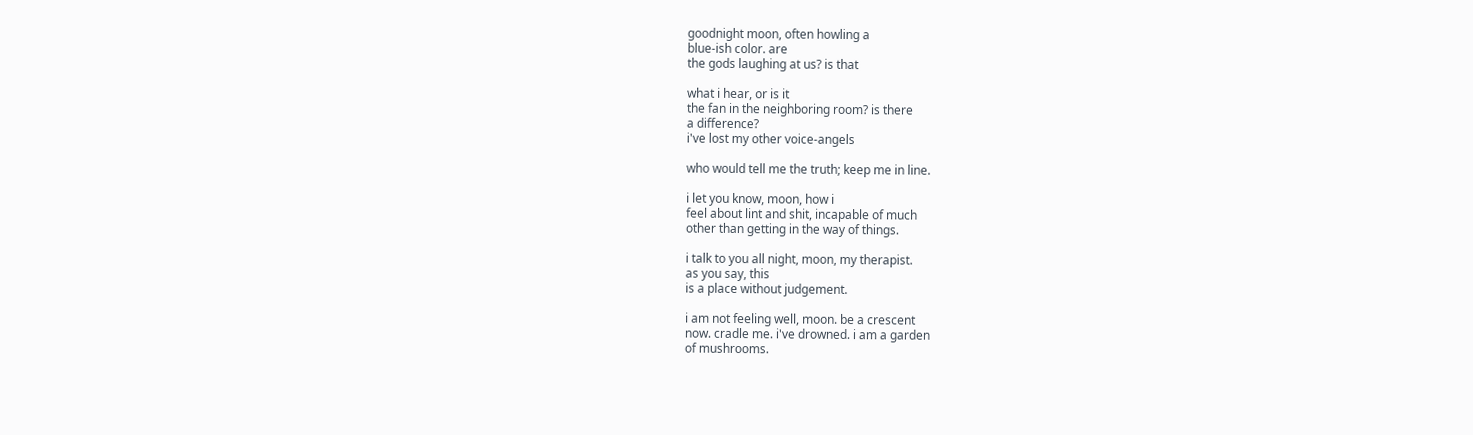goodnight moon, often howling a
blue-ish color. are
the gods laughing at us? is that

what i hear, or is it
the fan in the neighboring room? is there
a difference?
i've lost my other voice-angels

who would tell me the truth; keep me in line.

i let you know, moon, how i
feel about lint and shit, incapable of much
other than getting in the way of things.

i talk to you all night, moon, my therapist.
as you say, this
is a place without judgement.

i am not feeling well, moon. be a crescent
now. cradle me. i've drowned. i am a garden
of mushrooms.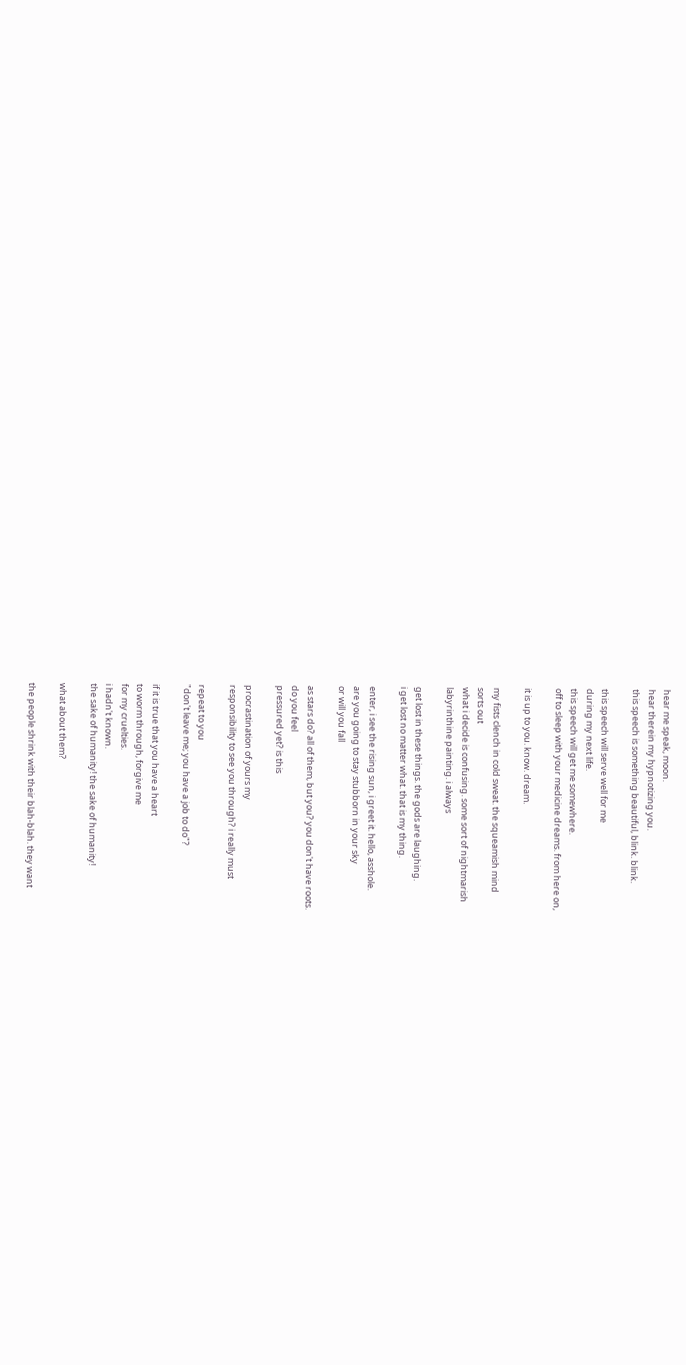hear me speak, moon.
hear therein my hypnotizing you.
this speech is something beautiful, blink. blink.

this speech will serve well for me
during my next life.
this speech will get me somewhere.
off to sleep with your medicine dreams. from here on,

it is up to you. know. dream.

my fists clench in cold sweat. the squeamish mind
sorts out
what i decide is confusing. some sort of nightmarish
labyrinthine painting. i always

get lost in these things. the gods are laughing.
i get lost no matter what. that is my thing.

enter, i see the rising sun, i greet it. hello, asshole.
are you going to stay stubborn in your sky
or will you fall

as stars do? all of them, but you? you don't have roots.
do you feel
pressured yet? is this

procrastination of yours my
responsibility to see you through? i really must

repeat to you
"don't leave me; you have a job to do"?

if it is true that you have a heart
to worm through, forgive me
for my cruelties.
i hadn't known.
the sake of humanity! the sake of humanity!

what about them?

the people shrink with their blah-blah. they want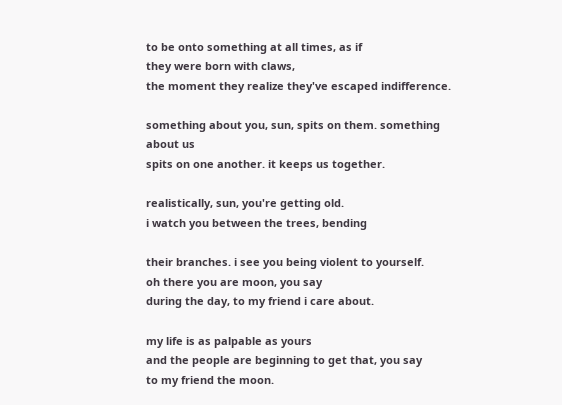to be onto something at all times, as if
they were born with claws,
the moment they realize they've escaped indifference.

something about you, sun, spits on them. something
about us
spits on one another. it keeps us together.

realistically, sun, you're getting old.
i watch you between the trees, bending

their branches. i see you being violent to yourself.
oh there you are moon, you say
during the day, to my friend i care about.

my life is as palpable as yours
and the people are beginning to get that, you say
to my friend the moon.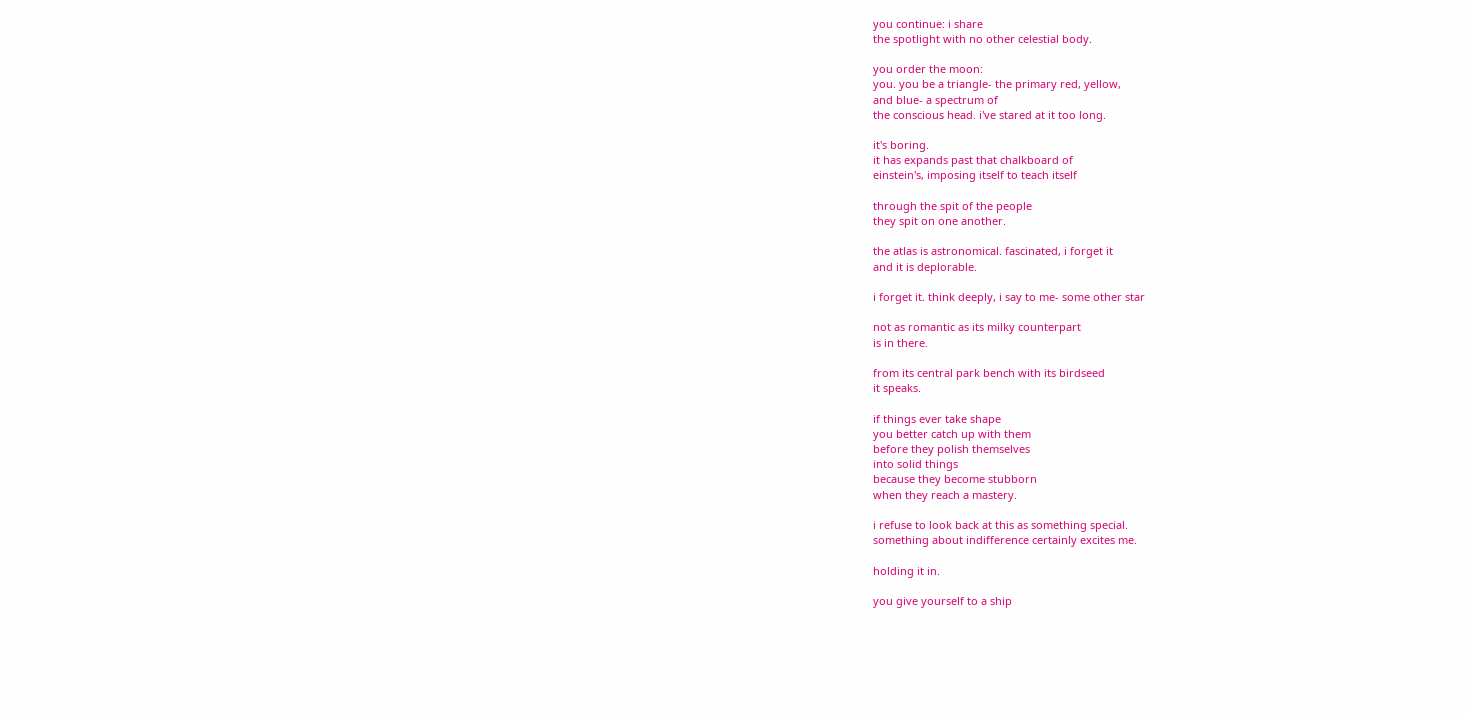you continue: i share
the spotlight with no other celestial body.

you order the moon:
you. you be a triangle- the primary red, yellow,
and blue- a spectrum of
the conscious head. i've stared at it too long.

it's boring.
it has expands past that chalkboard of
einstein's, imposing itself to teach itself

through the spit of the people
they spit on one another.

the atlas is astronomical. fascinated, i forget it
and it is deplorable.

i forget it. think deeply, i say to me- some other star

not as romantic as its milky counterpart
is in there.

from its central park bench with its birdseed
it speaks.

if things ever take shape
you better catch up with them
before they polish themselves
into solid things
because they become stubborn
when they reach a mastery.

i refuse to look back at this as something special.
something about indifference certainly excites me.

holding it in.

you give yourself to a ship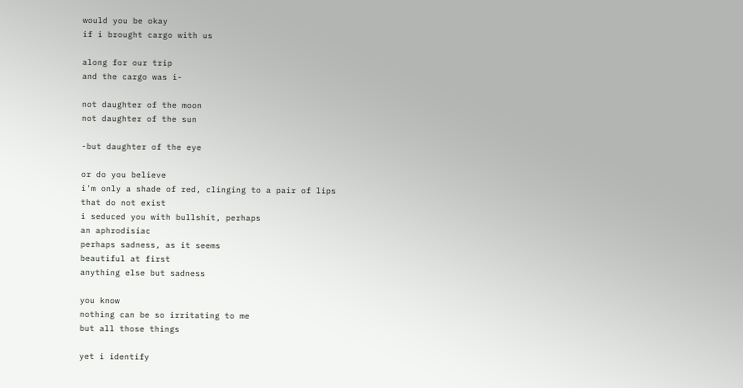would you be okay
if i brought cargo with us

along for our trip
and the cargo was i-

not daughter of the moon
not daughter of the sun

-but daughter of the eye

or do you believe
i'm only a shade of red, clinging to a pair of lips
that do not exist
i seduced you with bullshit, perhaps
an aphrodisiac
perhaps sadness, as it seems
beautiful at first
anything else but sadness

you know
nothing can be so irritating to me
but all those things

yet i identify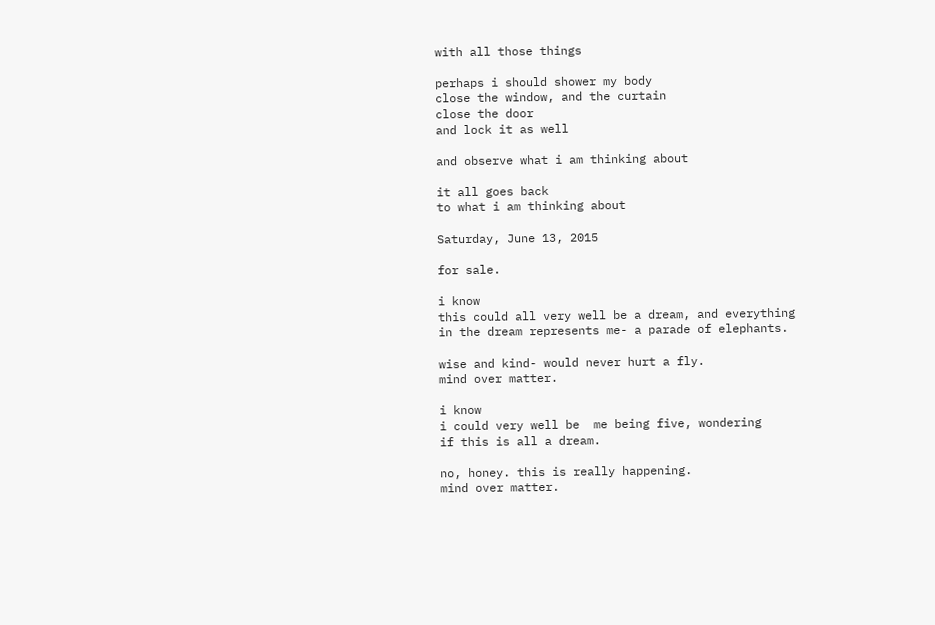with all those things

perhaps i should shower my body
close the window, and the curtain
close the door
and lock it as well

and observe what i am thinking about

it all goes back
to what i am thinking about

Saturday, June 13, 2015

for sale.

i know
this could all very well be a dream, and everything
in the dream represents me- a parade of elephants.

wise and kind- would never hurt a fly.
mind over matter.

i know
i could very well be  me being five, wondering
if this is all a dream.

no, honey. this is really happening.
mind over matter.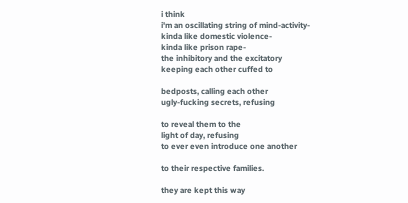i think
i'm an oscillating string of mind-activity-
kinda like domestic violence-
kinda like prison rape-
the inhibitory and the excitatory
keeping each other cuffed to

bedposts, calling each other
ugly-fucking secrets, refusing

to reveal them to the
light of day, refusing
to ever even introduce one another

to their respective families.

they are kept this way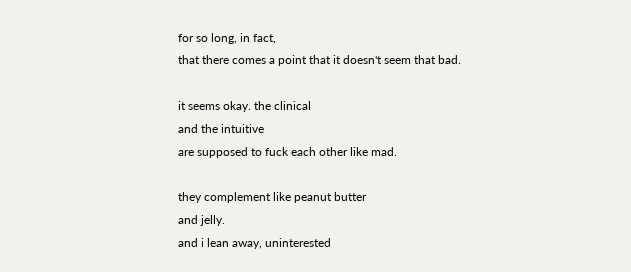for so long, in fact,
that there comes a point that it doesn't seem that bad.

it seems okay. the clinical
and the intuitive
are supposed to fuck each other like mad.

they complement like peanut butter
and jelly.
and i lean away, uninterested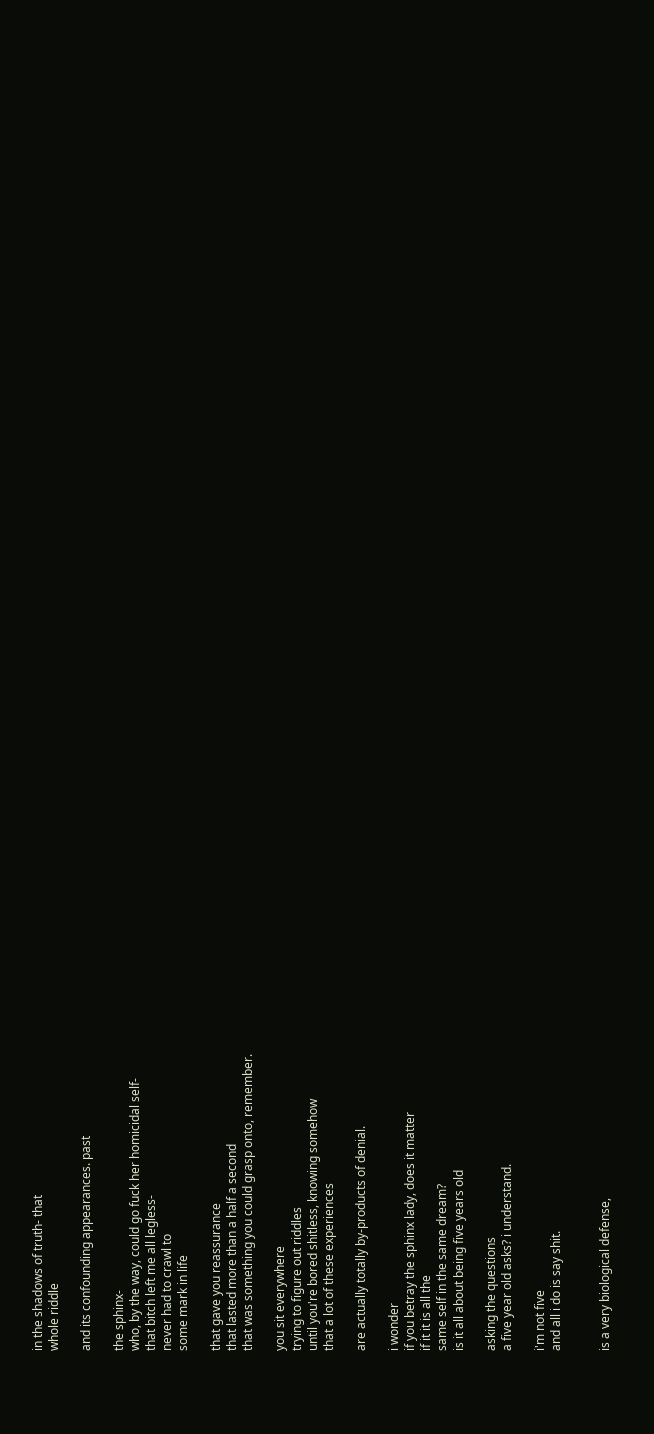in the shadows of truth- that
whole riddle

and its confounding appearances. past

the sphinx-
who, by the way, could go fuck her homicidal self-
that bitch left me all legless-
never had to crawl to
some mark in life

that gave you reassurance
that lasted more than a half a second
that was something you could grasp onto, remember.

you sit everywhere
trying to figure out riddles
until you're bored shitless, knowing somehow
that a lot of these experiences

are actually totally by-products of denial.

i wonder
if you betray the sphinx lady, does it matter
if it it is all the
same self in the same dream?
is it all about being five years old

asking the questions
a five year old asks? i understand.

i'm not five
and all i do is say shit.


is a very biological defense,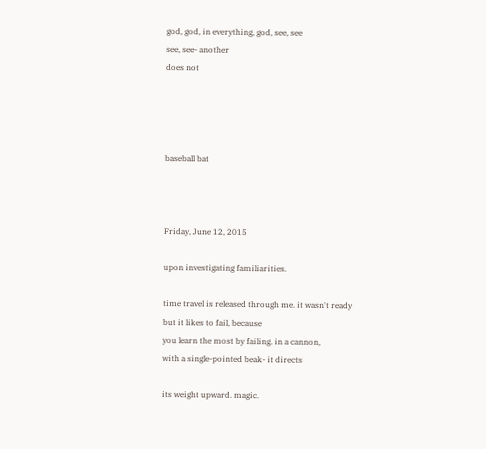god, god, in everything, god, see, see
see, see- another
does not




baseball bat



Friday, June 12, 2015

upon investigating familiarities.

time travel is released through me. it wasn't ready
but it likes to fail, because
you learn the most by failing. in a cannon,
with a single-pointed beak- it directs

its weight upward. magic.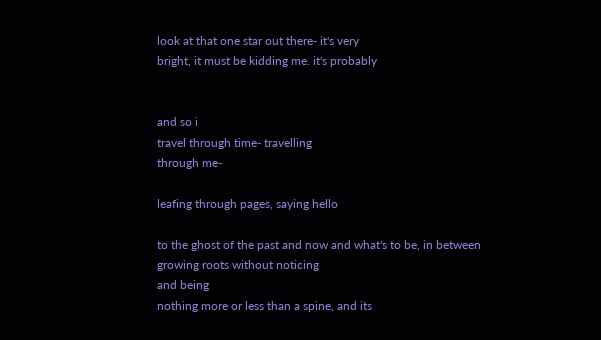look at that one star out there- it's very
bright, it must be kidding me. it's probably


and so i
travel through time- travelling
through me-

leafing through pages, saying hello

to the ghost of the past and now and what's to be, in between
growing roots without noticing
and being
nothing more or less than a spine, and its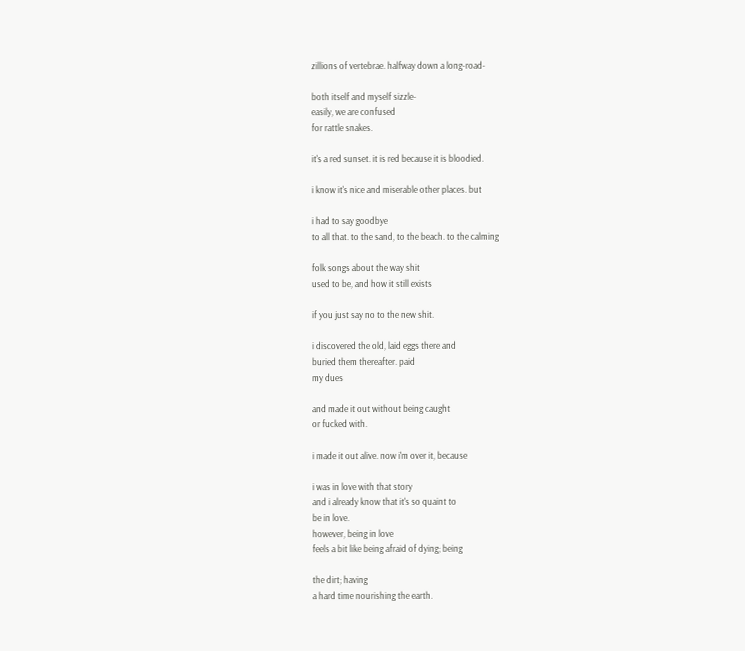zillions of vertebrae. halfway down a long-road-

both itself and myself sizzle-
easily, we are confused
for rattle snakes.

it's a red sunset. it is red because it is bloodied.

i know it's nice and miserable other places. but

i had to say goodbye
to all that. to the sand, to the beach. to the calming

folk songs about the way shit
used to be, and how it still exists

if you just say no to the new shit.

i discovered the old, laid eggs there and
buried them thereafter. paid
my dues

and made it out without being caught
or fucked with.

i made it out alive. now i'm over it, because

i was in love with that story
and i already know that it's so quaint to
be in love.
however, being in love
feels a bit like being afraid of dying; being

the dirt; having
a hard time nourishing the earth.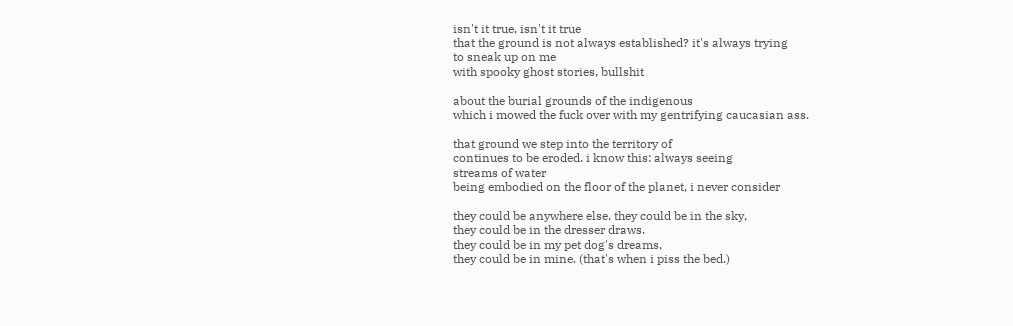isn't it true, isn't it true
that the ground is not always established? it's always trying
to sneak up on me
with spooky ghost stories, bullshit

about the burial grounds of the indigenous
which i mowed the fuck over with my gentrifying caucasian ass.

that ground we step into the territory of
continues to be eroded. i know this: always seeing
streams of water
being embodied on the floor of the planet, i never consider

they could be anywhere else. they could be in the sky,
they could be in the dresser draws.
they could be in my pet dog's dreams,
they could be in mine. (that's when i piss the bed.)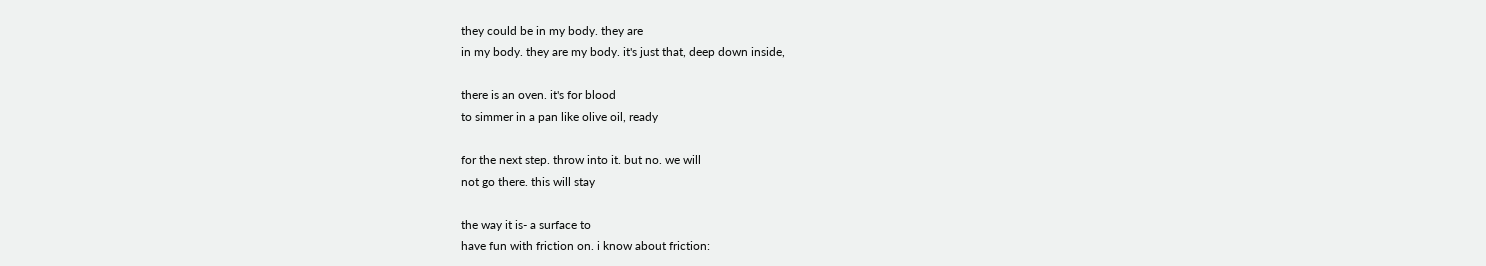they could be in my body. they are
in my body. they are my body. it's just that, deep down inside,

there is an oven. it's for blood
to simmer in a pan like olive oil, ready

for the next step. throw into it. but no. we will
not go there. this will stay

the way it is- a surface to
have fun with friction on. i know about friction: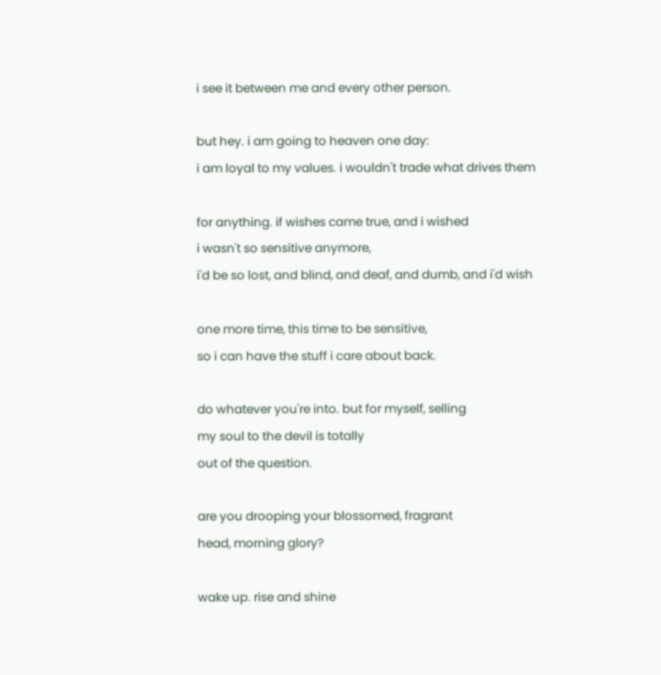i see it between me and every other person.

but hey. i am going to heaven one day:
i am loyal to my values. i wouldn't trade what drives them

for anything. if wishes came true, and i wished
i wasn't so sensitive anymore,
i'd be so lost, and blind, and deaf, and dumb, and i'd wish

one more time, this time to be sensitive,
so i can have the stuff i care about back.

do whatever you're into. but for myself, selling
my soul to the devil is totally
out of the question.

are you drooping your blossomed, fragrant
head, morning glory?

wake up. rise and shine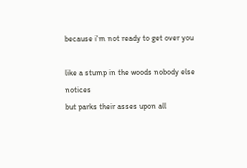because i'm not ready to get over you

like a stump in the woods nobody else notices
but parks their asses upon all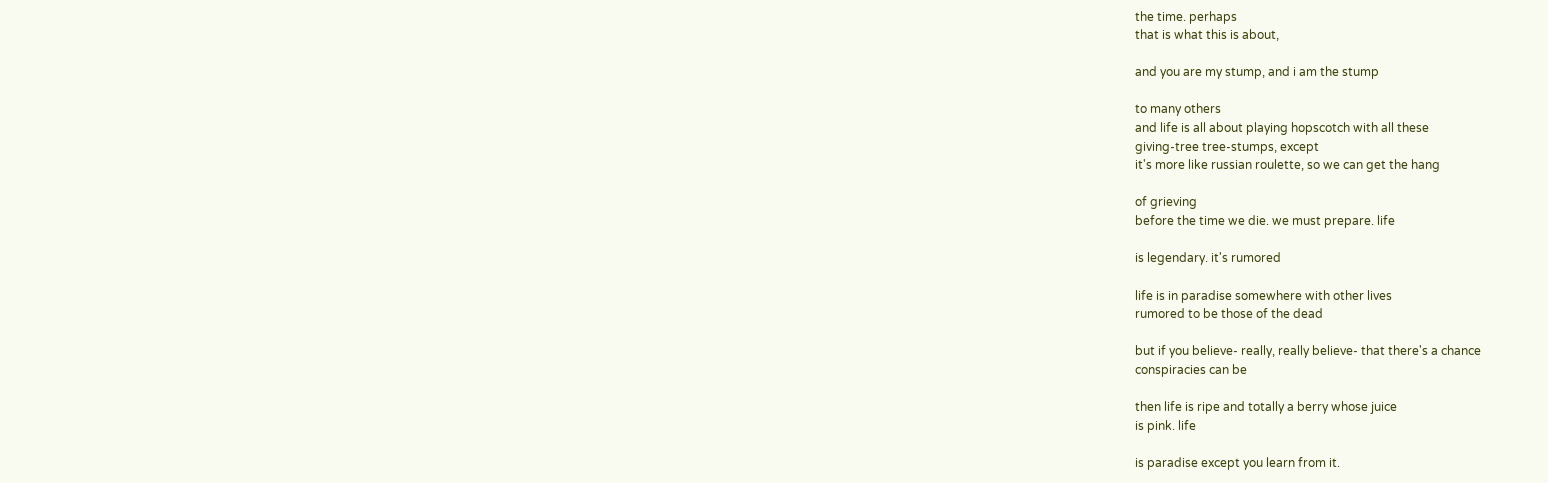the time. perhaps
that is what this is about,

and you are my stump, and i am the stump

to many others
and life is all about playing hopscotch with all these
giving-tree tree-stumps, except
it's more like russian roulette, so we can get the hang

of grieving
before the time we die. we must prepare. life

is legendary. it's rumored

life is in paradise somewhere with other lives
rumored to be those of the dead

but if you believe- really, really believe- that there's a chance
conspiracies can be

then life is ripe and totally a berry whose juice
is pink. life

is paradise except you learn from it.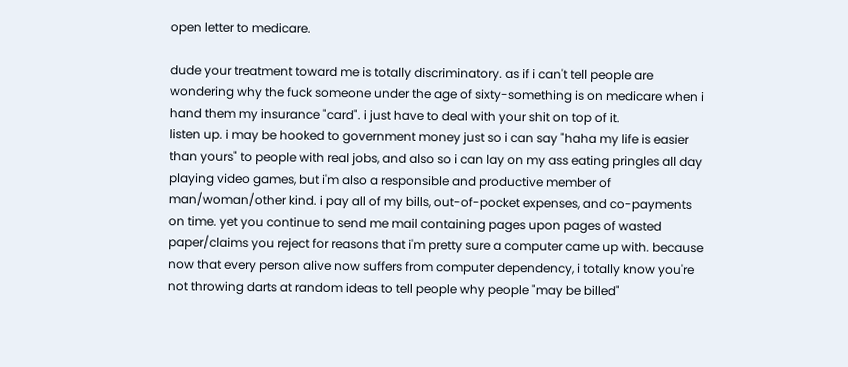open letter to medicare.

dude your treatment toward me is totally discriminatory. as if i can't tell people are wondering why the fuck someone under the age of sixty-something is on medicare when i hand them my insurance "card". i just have to deal with your shit on top of it.
listen up. i may be hooked to government money just so i can say "haha my life is easier than yours" to people with real jobs, and also so i can lay on my ass eating pringles all day playing video games, but i'm also a responsible and productive member of man/woman/other kind. i pay all of my bills, out-of-pocket expenses, and co-payments on time. yet you continue to send me mail containing pages upon pages of wasted paper/claims you reject for reasons that i'm pretty sure a computer came up with. because now that every person alive now suffers from computer dependency, i totally know you're not throwing darts at random ideas to tell people why people "may be billed"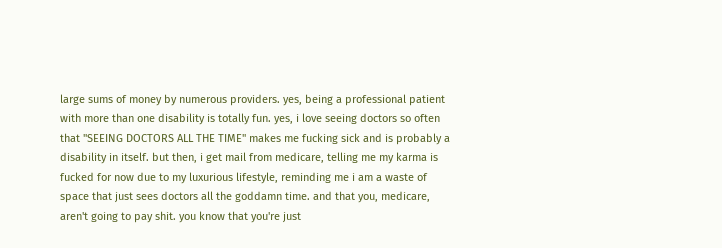large sums of money by numerous providers. yes, being a professional patient with more than one disability is totally fun. yes, i love seeing doctors so often that "SEEING DOCTORS ALL THE TIME" makes me fucking sick and is probably a disability in itself. but then, i get mail from medicare, telling me my karma is fucked for now due to my luxurious lifestyle, reminding me i am a waste of space that just sees doctors all the goddamn time. and that you, medicare, aren't going to pay shit. you know that you're just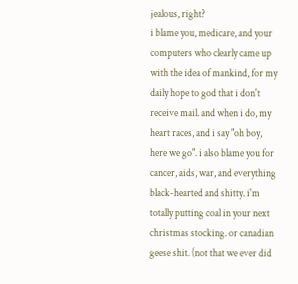jealous, right?
i blame you, medicare, and your computers who clearly came up with the idea of mankind, for my daily hope to god that i don't receive mail. and when i do, my heart races, and i say "oh boy, here we go". i also blame you for cancer, aids, war, and everything black-hearted and shitty. i'm totally putting coal in your next christmas stocking. or canadian geese shit. (not that we ever did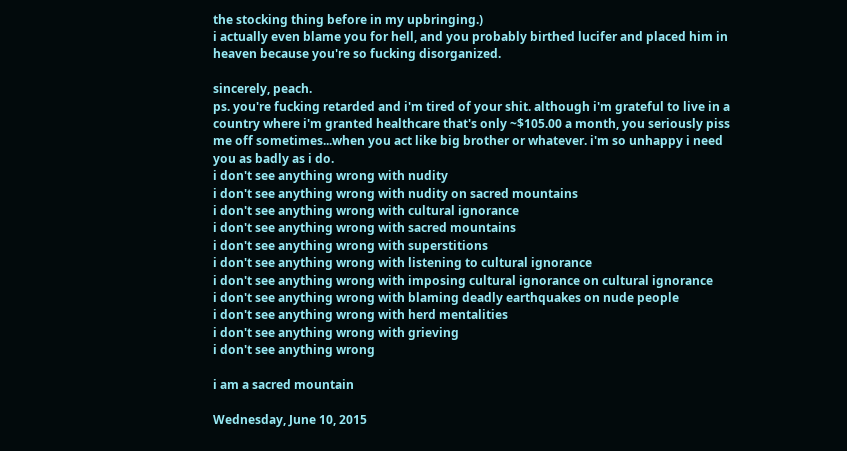the stocking thing before in my upbringing.)
i actually even blame you for hell, and you probably birthed lucifer and placed him in heaven because you're so fucking disorganized.

sincerely, peach.
ps. you're fucking retarded and i'm tired of your shit. although i'm grateful to live in a country where i'm granted healthcare that's only ~$105.00 a month, you seriously piss me off sometimes...when you act like big brother or whatever. i'm so unhappy i need you as badly as i do.
i don't see anything wrong with nudity
i don't see anything wrong with nudity on sacred mountains
i don't see anything wrong with cultural ignorance
i don't see anything wrong with sacred mountains
i don't see anything wrong with superstitions
i don't see anything wrong with listening to cultural ignorance
i don't see anything wrong with imposing cultural ignorance on cultural ignorance
i don't see anything wrong with blaming deadly earthquakes on nude people
i don't see anything wrong with herd mentalities
i don't see anything wrong with grieving
i don't see anything wrong

i am a sacred mountain

Wednesday, June 10, 2015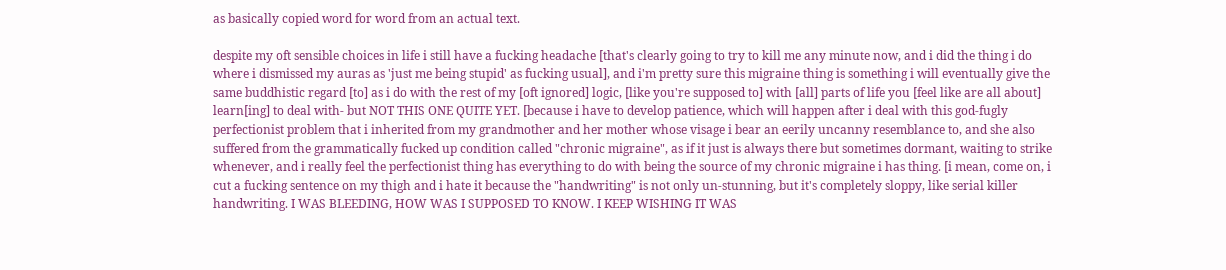as basically copied word for word from an actual text.

despite my oft sensible choices in life i still have a fucking headache [that's clearly going to try to kill me any minute now, and i did the thing i do where i dismissed my auras as 'just me being stupid' as fucking usual], and i'm pretty sure this migraine thing is something i will eventually give the same buddhistic regard [to] as i do with the rest of my [oft ignored] logic, [like you're supposed to] with [all] parts of life you [feel like are all about] learn[ing] to deal with- but NOT THIS ONE QUITE YET. [because i have to develop patience, which will happen after i deal with this god-fugly perfectionist problem that i inherited from my grandmother and her mother whose visage i bear an eerily uncanny resemblance to, and she also suffered from the grammatically fucked up condition called "chronic migraine", as if it just is always there but sometimes dormant, waiting to strike whenever, and i really feel the perfectionist thing has everything to do with being the source of my chronic migraine i has thing. [i mean, come on, i cut a fucking sentence on my thigh and i hate it because the "handwriting" is not only un-stunning, but it's completely sloppy, like serial killer handwriting. I WAS BLEEDING, HOW WAS I SUPPOSED TO KNOW. I KEEP WISHING IT WAS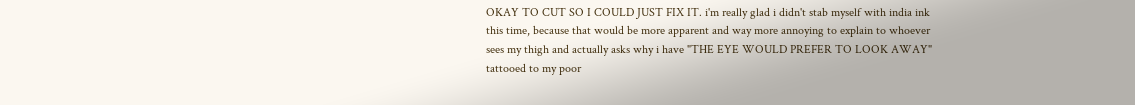OKAY TO CUT SO I COULD JUST FIX IT. i'm really glad i didn't stab myself with india ink this time, because that would be more apparent and way more annoying to explain to whoever sees my thigh and actually asks why i have "THE EYE WOULD PREFER TO LOOK AWAY" tattooed to my poor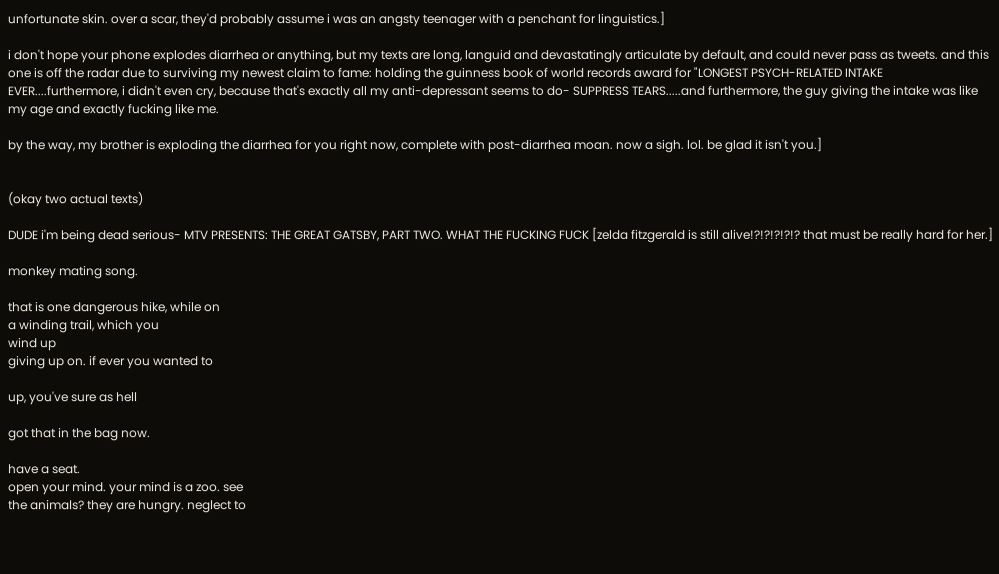unfortunate skin. over a scar, they'd probably assume i was an angsty teenager with a penchant for linguistics.]

i don't hope your phone explodes diarrhea or anything, but my texts are long, languid and devastatingly articulate by default, and could never pass as tweets. and this one is off the radar due to surviving my newest claim to fame: holding the guinness book of world records award for "LONGEST PSYCH-RELATED INTAKE EVER....furthermore, i didn't even cry, because that's exactly all my anti-depressant seems to do- SUPPRESS TEARS.....and furthermore, the guy giving the intake was like my age and exactly fucking like me.

by the way, my brother is exploding the diarrhea for you right now, complete with post-diarrhea moan. now a sigh. lol. be glad it isn't you.]


(okay two actual texts)

DUDE i'm being dead serious- MTV PRESENTS: THE GREAT GATSBY, PART TWO. WHAT THE FUCKING FUCK [zelda fitzgerald is still alive!?!?!?!?!? that must be really hard for her.]

monkey mating song.

that is one dangerous hike, while on
a winding trail, which you
wind up
giving up on. if ever you wanted to

up, you've sure as hell

got that in the bag now.

have a seat.
open your mind. your mind is a zoo. see
the animals? they are hungry. neglect to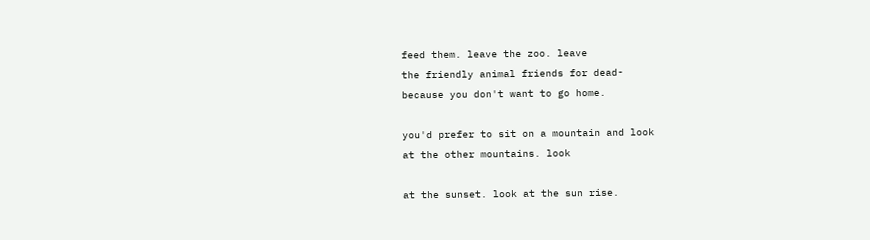feed them. leave the zoo. leave
the friendly animal friends for dead-
because you don't want to go home.

you'd prefer to sit on a mountain and look
at the other mountains. look

at the sunset. look at the sun rise.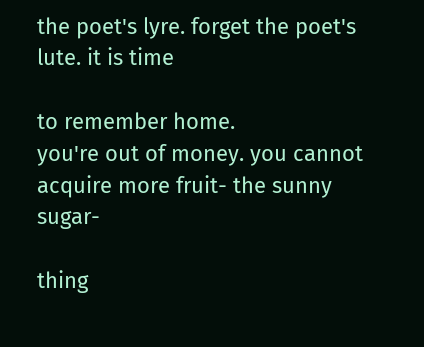the poet's lyre. forget the poet's lute. it is time

to remember home.
you're out of money. you cannot
acquire more fruit- the sunny sugar-

thing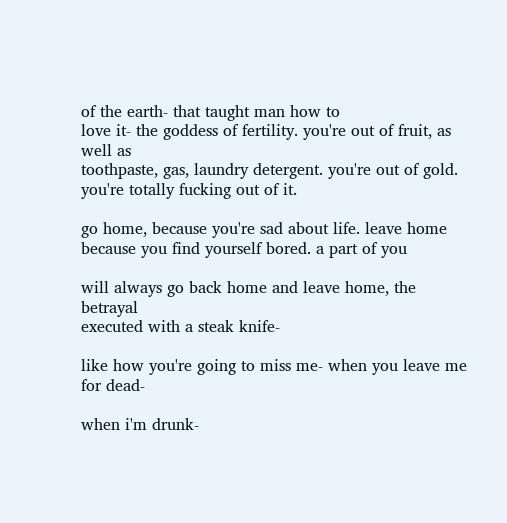of the earth- that taught man how to
love it- the goddess of fertility. you're out of fruit, as well as
toothpaste, gas, laundry detergent. you're out of gold.
you're totally fucking out of it.

go home, because you're sad about life. leave home
because you find yourself bored. a part of you

will always go back home and leave home, the betrayal
executed with a steak knife-

like how you're going to miss me- when you leave me for dead-

when i'm drunk-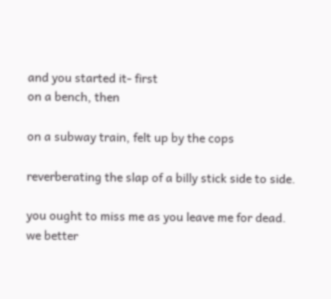and you started it- first
on a bench, then

on a subway train, felt up by the cops

reverberating the slap of a billy stick side to side.

you ought to miss me as you leave me for dead.
we better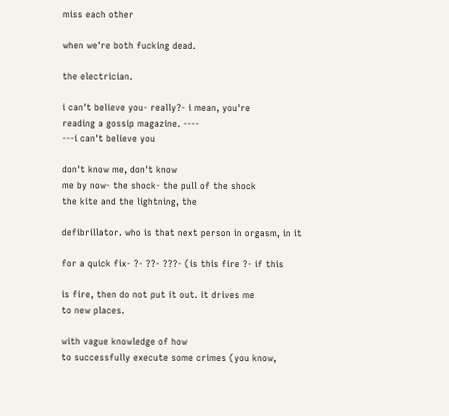miss each other

when we're both fucking dead.

the electrician.

i can't believe you- really?- i mean, you're
reading a gossip magazine. ----
---i can't believe you

don't know me, don't know
me by now- the shock- the pull of the shock
the kite and the lightning, the

defibrillator. who is that next person in orgasm, in it

for a quick fix- ?- ??- ???- (is this fire ?- if this

is fire, then do not put it out. it drives me
to new places.

with vague knowledge of how
to successfully execute some crimes (you know,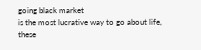going black market
is the most lucrative way to go about life, these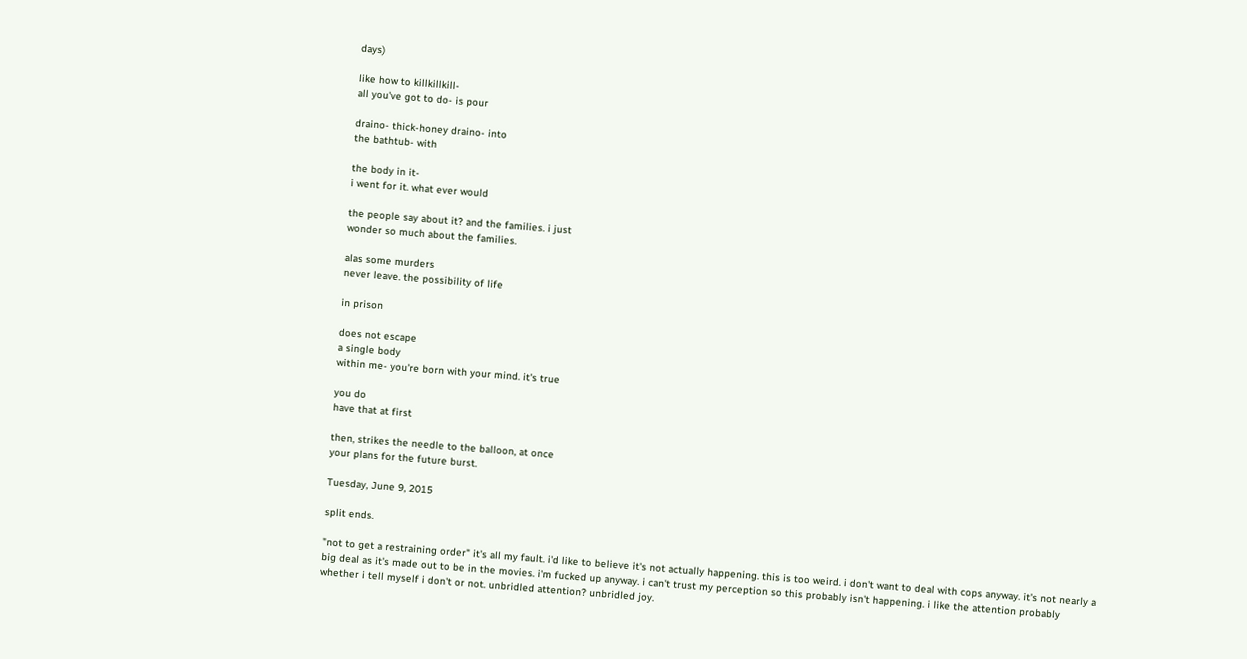days)

like how to killkillkill-
all you've got to do- is pour

draino- thick-honey draino- into
the bathtub- with

the body in it-
i went for it. what ever would

the people say about it? and the families. i just
wonder so much about the families.

alas some murders
never leave. the possibility of life

in prison

does not escape
a single body
within me- you're born with your mind. it's true

you do
have that at first

then, strikes the needle to the balloon, at once
your plans for the future burst.

Tuesday, June 9, 2015

split ends.

"not to get a restraining order" it's all my fault. i'd like to believe it's not actually happening. this is too weird. i don't want to deal with cops anyway. it's not nearly a big deal as it's made out to be in the movies. i'm fucked up anyway. i can't trust my perception so this probably isn't happening. i like the attention probably whether i tell myself i don't or not. unbridled attention? unbridled joy.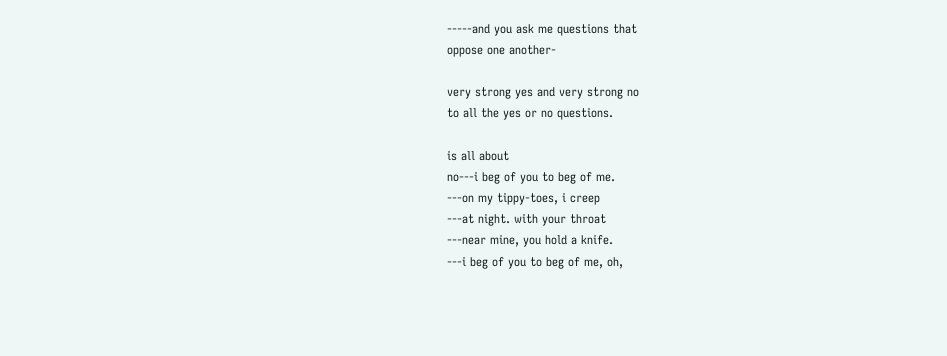-----and you ask me questions that
oppose one another-

very strong yes and very strong no
to all the yes or no questions.

is all about
no---i beg of you to beg of me.
---on my tippy-toes, i creep
---at night. with your throat
---near mine, you hold a knife.
---i beg of you to beg of me, oh,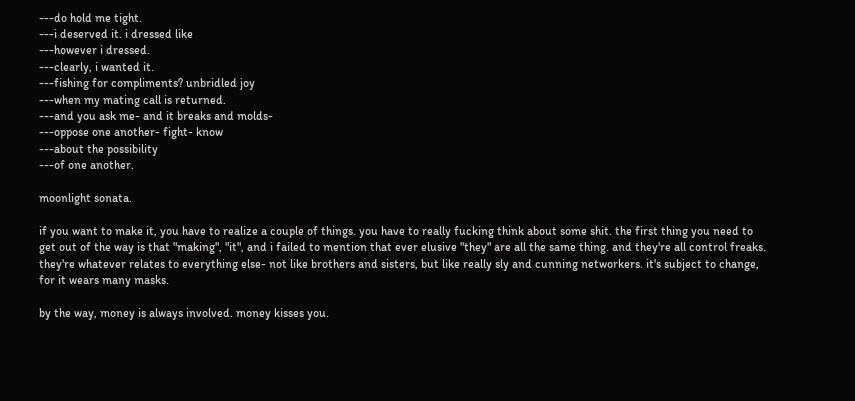---do hold me tight.
---i deserved it. i dressed like
---however i dressed.
---clearly, i wanted it.
---fishing for compliments? unbridled joy
---when my mating call is returned.
---and you ask me- and it breaks and molds-
---oppose one another- fight- know
---about the possibility
---of one another.

moonlight sonata.

if you want to make it, you have to realize a couple of things. you have to really fucking think about some shit. the first thing you need to get out of the way is that "making", "it", and i failed to mention that ever elusive "they" are all the same thing. and they're all control freaks.
they're whatever relates to everything else- not like brothers and sisters, but like really sly and cunning networkers. it's subject to change, for it wears many masks.

by the way, money is always involved. money kisses you.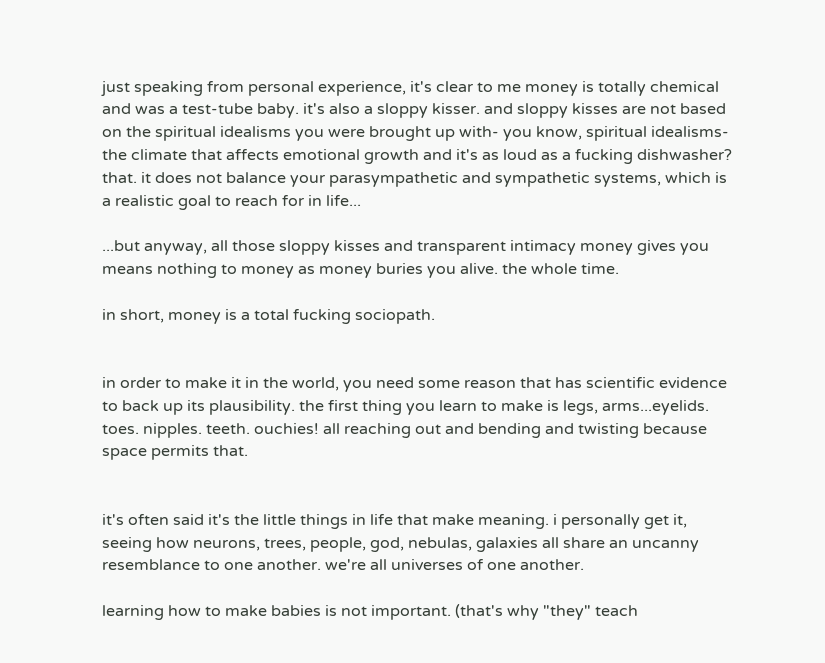just speaking from personal experience, it's clear to me money is totally chemical and was a test-tube baby. it's also a sloppy kisser. and sloppy kisses are not based on the spiritual idealisms you were brought up with- you know, spiritual idealisms- the climate that affects emotional growth and it's as loud as a fucking dishwasher? that. it does not balance your parasympathetic and sympathetic systems, which is a realistic goal to reach for in life...

...but anyway, all those sloppy kisses and transparent intimacy money gives you means nothing to money as money buries you alive. the whole time.

in short, money is a total fucking sociopath.


in order to make it in the world, you need some reason that has scientific evidence to back up its plausibility. the first thing you learn to make is legs, arms...eyelids. toes. nipples. teeth. ouchies! all reaching out and bending and twisting because space permits that.


it's often said it's the little things in life that make meaning. i personally get it, seeing how neurons, trees, people, god, nebulas, galaxies all share an uncanny resemblance to one another. we're all universes of one another.

learning how to make babies is not important. (that's why "they" teach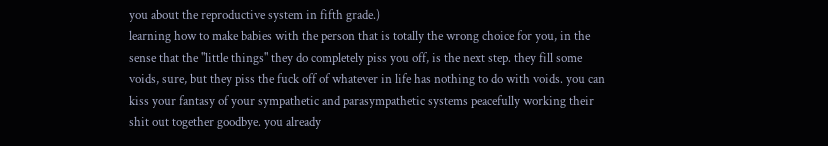you about the reproductive system in fifth grade.)
learning how to make babies with the person that is totally the wrong choice for you, in the sense that the "little things" they do completely piss you off, is the next step. they fill some voids, sure, but they piss the fuck off of whatever in life has nothing to do with voids. you can kiss your fantasy of your sympathetic and parasympathetic systems peacefully working their shit out together goodbye. you already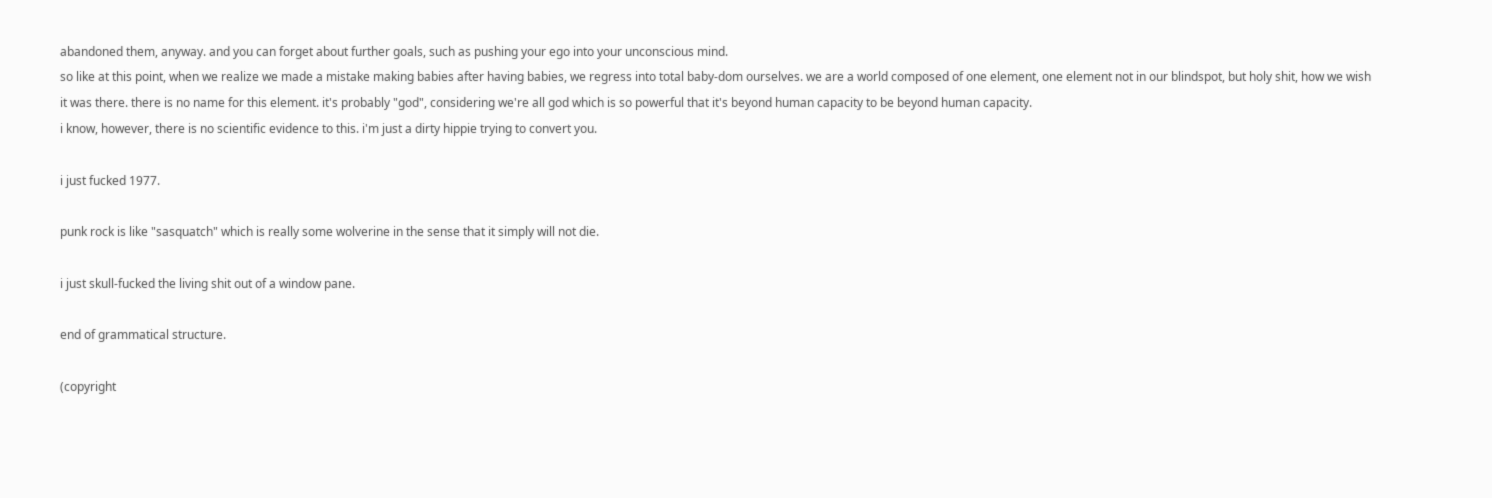abandoned them, anyway. and you can forget about further goals, such as pushing your ego into your unconscious mind.
so like at this point, when we realize we made a mistake making babies after having babies, we regress into total baby-dom ourselves. we are a world composed of one element, one element not in our blindspot, but holy shit, how we wish it was there. there is no name for this element. it's probably "god", considering we're all god which is so powerful that it's beyond human capacity to be beyond human capacity.
i know, however, there is no scientific evidence to this. i'm just a dirty hippie trying to convert you.

i just fucked 1977.

punk rock is like "sasquatch" which is really some wolverine in the sense that it simply will not die.

i just skull-fucked the living shit out of a window pane.

end of grammatical structure.

(copyright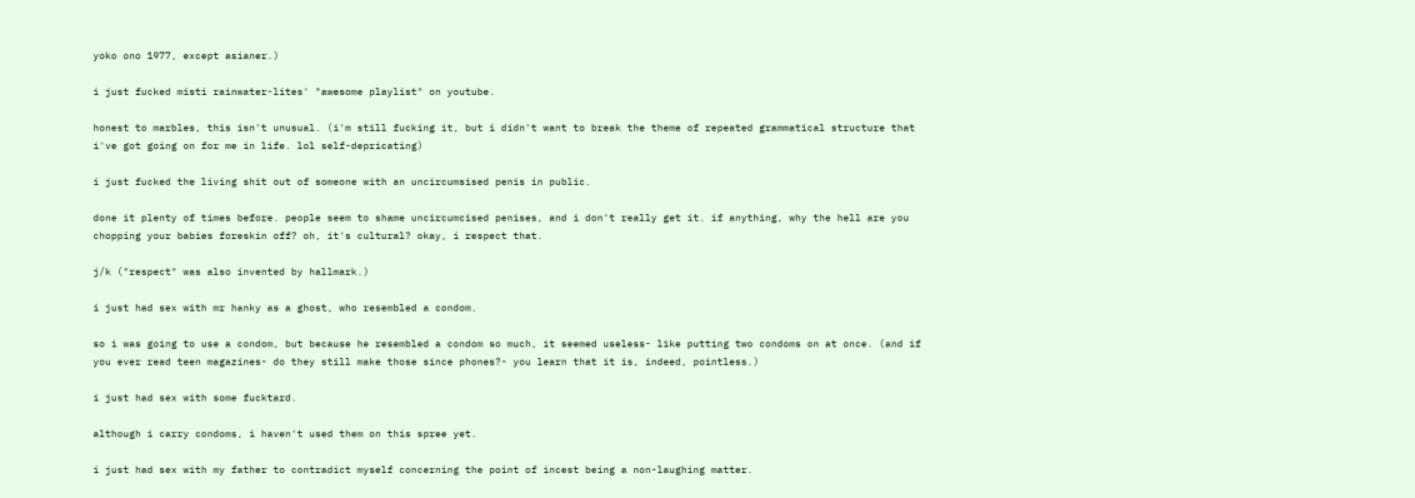yoko ono 1977, except asianer.)

i just fucked misti rainwater-lites' "awesome playlist" on youtube.

honest to marbles, this isn't unusual. (i'm still fucking it, but i didn't want to break the theme of repeated grammatical structure that i've got going on for me in life. lol self-depricating)

i just fucked the living shit out of someone with an uncircumsised penis in public.

done it plenty of times before. people seem to shame uncircumcised penises, and i don't really get it. if anything, why the hell are you chopping your babies foreskin off? oh, it's cultural? okay, i respect that.

j/k ("respect" was also invented by hallmark.)

i just had sex with mr hanky as a ghost, who resembled a condom.

so i was going to use a condom, but because he resembled a condom so much, it seemed useless- like putting two condoms on at once. (and if you ever read teen magazines- do they still make those since phones?- you learn that it is, indeed, pointless.)

i just had sex with some fucktard.

although i carry condoms, i haven't used them on this spree yet.

i just had sex with my father to contradict myself concerning the point of incest being a non-laughing matter.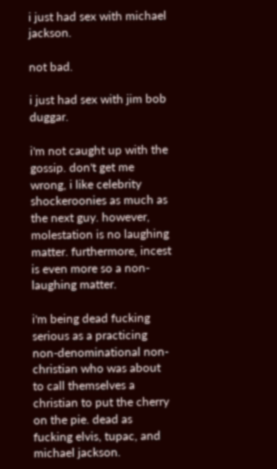i just had sex with michael jackson.

not bad.

i just had sex with jim bob duggar.

i'm not caught up with the gossip. don't get me wrong, i like celebrity shockeroonies as much as the next guy. however, molestation is no laughing matter. furthermore, incest is even more so a non-laughing matter.

i'm being dead fucking serious as a practicing non-denominational non-christian who was about to call themselves a christian to put the cherry on the pie. dead as fucking elvis, tupac, and michael jackson.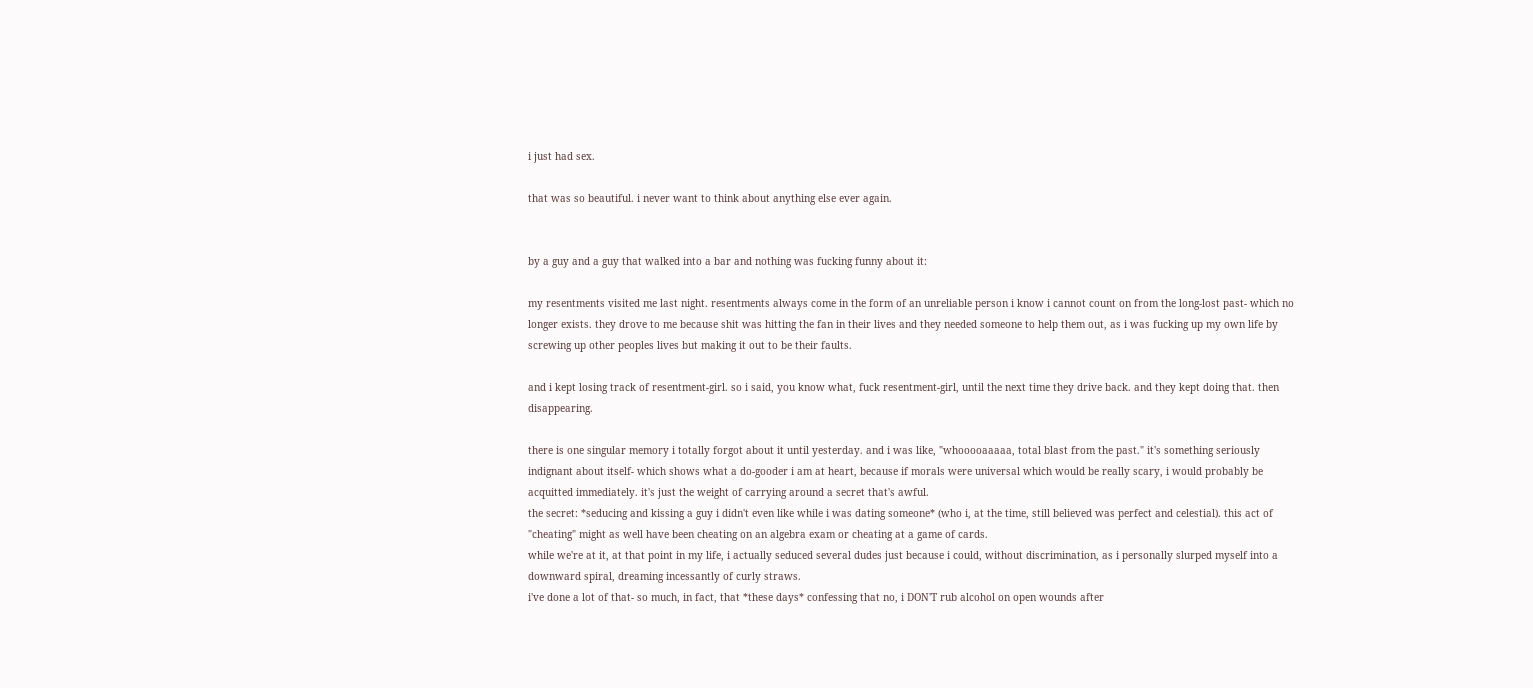i just had sex.

that was so beautiful. i never want to think about anything else ever again.


by a guy and a guy that walked into a bar and nothing was fucking funny about it:

my resentments visited me last night. resentments always come in the form of an unreliable person i know i cannot count on from the long-lost past- which no longer exists. they drove to me because shit was hitting the fan in their lives and they needed someone to help them out, as i was fucking up my own life by screwing up other peoples lives but making it out to be their faults.

and i kept losing track of resentment-girl. so i said, you know what, fuck resentment-girl, until the next time they drive back. and they kept doing that. then disappearing.

there is one singular memory i totally forgot about it until yesterday. and i was like, "whooooaaaaa, total blast from the past." it's something seriously indignant about itself- which shows what a do-gooder i am at heart, because if morals were universal which would be really scary, i would probably be acquitted immediately. it's just the weight of carrying around a secret that's awful.
the secret: *seducing and kissing a guy i didn't even like while i was dating someone* (who i, at the time, still believed was perfect and celestial). this act of "cheating" might as well have been cheating on an algebra exam or cheating at a game of cards.
while we're at it, at that point in my life, i actually seduced several dudes just because i could, without discrimination, as i personally slurped myself into a downward spiral, dreaming incessantly of curly straws.
i've done a lot of that- so much, in fact, that *these days* confessing that no, i DON'T rub alcohol on open wounds after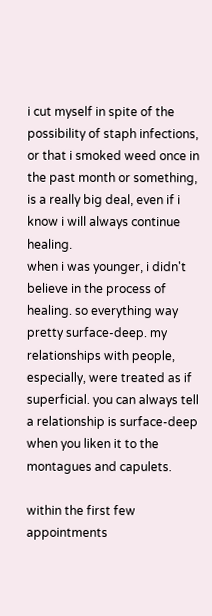i cut myself in spite of the possibility of staph infections, or that i smoked weed once in the past month or something, is a really big deal, even if i know i will always continue healing.
when i was younger, i didn't believe in the process of healing. so everything way pretty surface-deep. my relationships with people, especially, were treated as if superficial. you can always tell a relationship is surface-deep when you liken it to the montagues and capulets.

within the first few appointments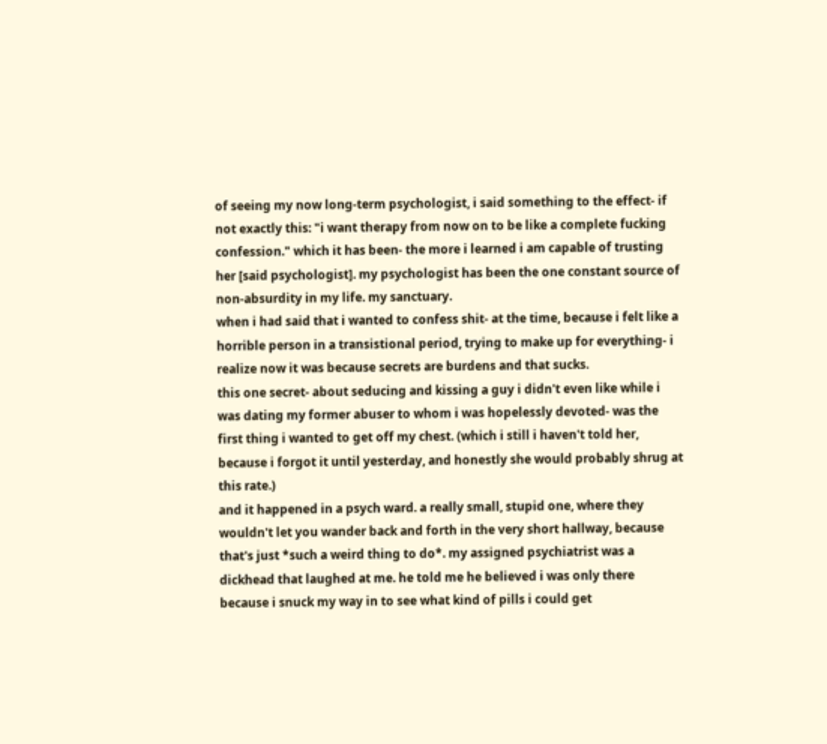of seeing my now long-term psychologist, i said something to the effect- if not exactly this: "i want therapy from now on to be like a complete fucking confession." which it has been- the more i learned i am capable of trusting her [said psychologist]. my psychologist has been the one constant source of non-absurdity in my life. my sanctuary.
when i had said that i wanted to confess shit- at the time, because i felt like a horrible person in a transistional period, trying to make up for everything- i realize now it was because secrets are burdens and that sucks.
this one secret- about seducing and kissing a guy i didn't even like while i was dating my former abuser to whom i was hopelessly devoted- was the first thing i wanted to get off my chest. (which i still i haven't told her, because i forgot it until yesterday, and honestly she would probably shrug at this rate.)
and it happened in a psych ward. a really small, stupid one, where they wouldn't let you wander back and forth in the very short hallway, because that's just *such a weird thing to do*. my assigned psychiatrist was a dickhead that laughed at me. he told me he believed i was only there because i snuck my way in to see what kind of pills i could get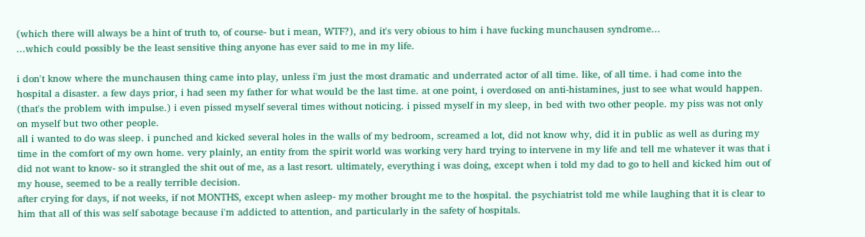(which there will always be a hint of truth to, of course- but i mean, WTF?), and it's very obious to him i have fucking munchausen syndrome...
...which could possibly be the least sensitive thing anyone has ever said to me in my life.

i don't know where the munchausen thing came into play, unless i'm just the most dramatic and underrated actor of all time. like, of all time. i had come into the hospital a disaster. a few days prior, i had seen my father for what would be the last time. at one point, i overdosed on anti-histamines, just to see what would happen. (that's the problem with impulse.) i even pissed myself several times without noticing. i pissed myself in my sleep, in bed with two other people. my piss was not only on myself but two other people.
all i wanted to do was sleep. i punched and kicked several holes in the walls of my bedroom, screamed a lot, did not know why, did it in public as well as during my time in the comfort of my own home. very plainly, an entity from the spirit world was working very hard trying to intervene in my life and tell me whatever it was that i did not want to know- so it strangled the shit out of me, as a last resort. ultimately, everything i was doing, except when i told my dad to go to hell and kicked him out of my house, seemed to be a really terrible decision.
after crying for days, if not weeks, if not MONTHS, except when asleep- my mother brought me to the hospital. the psychiatrist told me while laughing that it is clear to him that all of this was self sabotage because i'm addicted to attention, and particularly in the safety of hospitals.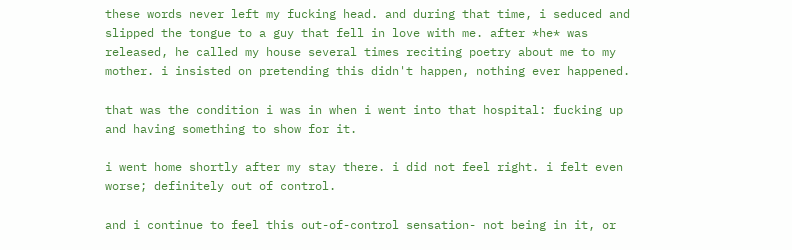these words never left my fucking head. and during that time, i seduced and slipped the tongue to a guy that fell in love with me. after *he* was released, he called my house several times reciting poetry about me to my mother. i insisted on pretending this didn't happen, nothing ever happened.

that was the condition i was in when i went into that hospital: fucking up and having something to show for it.

i went home shortly after my stay there. i did not feel right. i felt even worse; definitely out of control.

and i continue to feel this out-of-control sensation- not being in it, or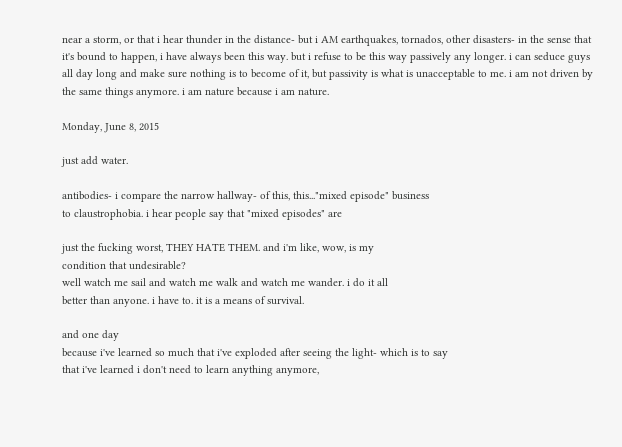near a storm, or that i hear thunder in the distance- but i AM earthquakes, tornados, other disasters- in the sense that it's bound to happen, i have always been this way. but i refuse to be this way passively any longer. i can seduce guys all day long and make sure nothing is to become of it, but passivity is what is unacceptable to me. i am not driven by the same things anymore. i am nature because i am nature.

Monday, June 8, 2015

just add water.

antibodies- i compare the narrow hallway- of this, this..."mixed episode" business
to claustrophobia. i hear people say that "mixed episodes" are

just the fucking worst, THEY HATE THEM. and i'm like, wow, is my
condition that undesirable?
well watch me sail and watch me walk and watch me wander. i do it all
better than anyone. i have to. it is a means of survival.

and one day
because i've learned so much that i've exploded after seeing the light- which is to say
that i've learned i don't need to learn anything anymore,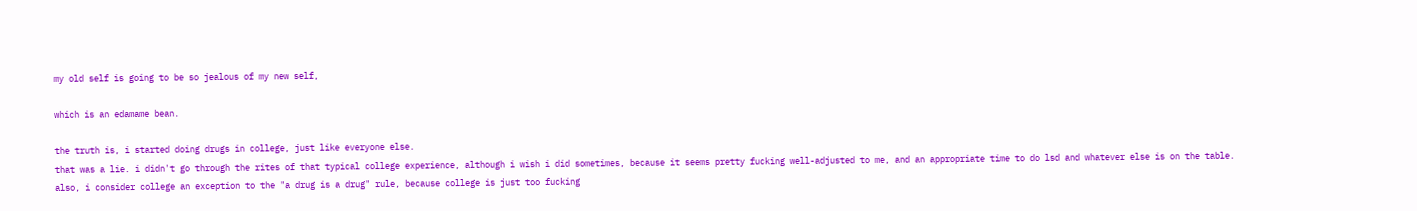my old self is going to be so jealous of my new self,

which is an edamame bean.

the truth is, i started doing drugs in college, just like everyone else.
that was a lie. i didn't go through the rites of that typical college experience, although i wish i did sometimes, because it seems pretty fucking well-adjusted to me, and an appropriate time to do lsd and whatever else is on the table. also, i consider college an exception to the "a drug is a drug" rule, because college is just too fucking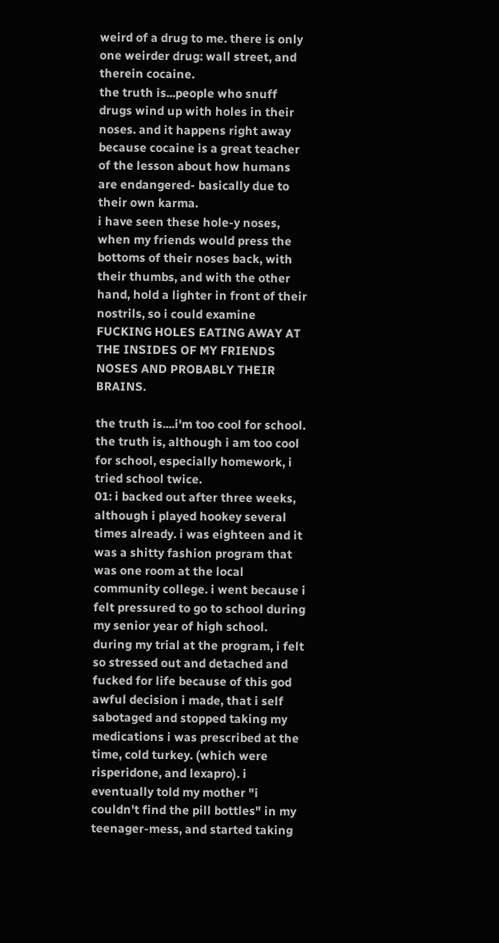weird of a drug to me. there is only one weirder drug: wall street, and therein cocaine.
the truth is...people who snuff drugs wind up with holes in their noses. and it happens right away because cocaine is a great teacher of the lesson about how humans are endangered- basically due to their own karma.
i have seen these hole-y noses, when my friends would press the bottoms of their noses back, with their thumbs, and with the other hand, hold a lighter in front of their nostrils, so i could examine FUCKING HOLES EATING AWAY AT THE INSIDES OF MY FRIENDS NOSES AND PROBABLY THEIR BRAINS.

the truth is....i'm too cool for school.
the truth is, although i am too cool for school, especially homework, i tried school twice.
01: i backed out after three weeks, although i played hookey several times already. i was eighteen and it was a shitty fashion program that was one room at the local community college. i went because i felt pressured to go to school during my senior year of high school.
during my trial at the program, i felt so stressed out and detached and fucked for life because of this god awful decision i made, that i self sabotaged and stopped taking my medications i was prescribed at the time, cold turkey. (which were risperidone, and lexapro). i eventually told my mother "i couldn't find the pill bottles" in my teenager-mess, and started taking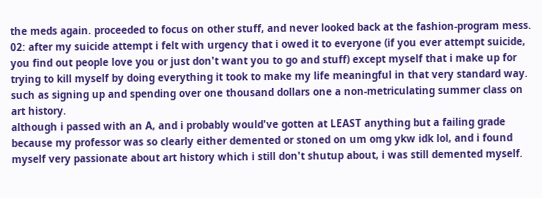the meds again. proceeded to focus on other stuff, and never looked back at the fashion-program mess.
02: after my suicide attempt i felt with urgency that i owed it to everyone (if you ever attempt suicide, you find out people love you or just don't want you to go and stuff) except myself that i make up for trying to kill myself by doing everything it took to make my life meaningful in that very standard way. such as signing up and spending over one thousand dollars one a non-metriculating summer class on art history.
although i passed with an A, and i probably would've gotten at LEAST anything but a failing grade because my professor was so clearly either demented or stoned on um omg ykw idk lol, and i found myself very passionate about art history which i still don't shutup about, i was still demented myself.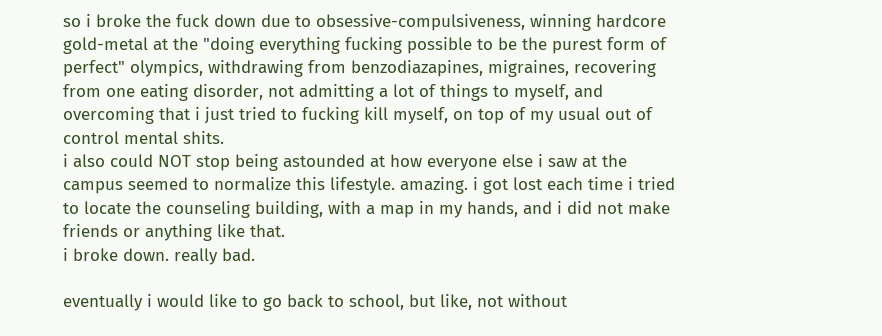so i broke the fuck down due to obsessive-compulsiveness, winning hardcore gold-metal at the "doing everything fucking possible to be the purest form of perfect" olympics, withdrawing from benzodiazapines, migraines, recovering from one eating disorder, not admitting a lot of things to myself, and overcoming that i just tried to fucking kill myself, on top of my usual out of control mental shits.
i also could NOT stop being astounded at how everyone else i saw at the campus seemed to normalize this lifestyle. amazing. i got lost each time i tried to locate the counseling building, with a map in my hands, and i did not make friends or anything like that.
i broke down. really bad.

eventually i would like to go back to school, but like, not without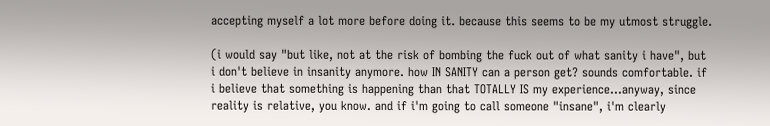accepting myself a lot more before doing it. because this seems to be my utmost struggle.

(i would say "but like, not at the risk of bombing the fuck out of what sanity i have", but i don't believe in insanity anymore. how IN SANITY can a person get? sounds comfortable. if i believe that something is happening than that TOTALLY IS my experience...anyway, since reality is relative, you know. and if i'm going to call someone "insane", i'm clearly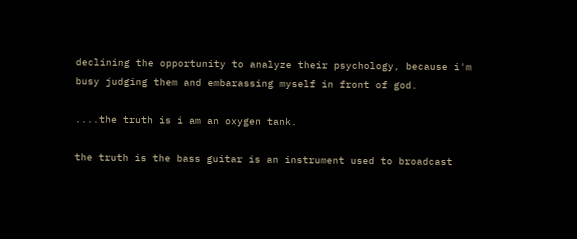declining the opportunity to analyze their psychology, because i'm busy judging them and embarassing myself in front of god.

....the truth is i am an oxygen tank.

the truth is the bass guitar is an instrument used to broadcast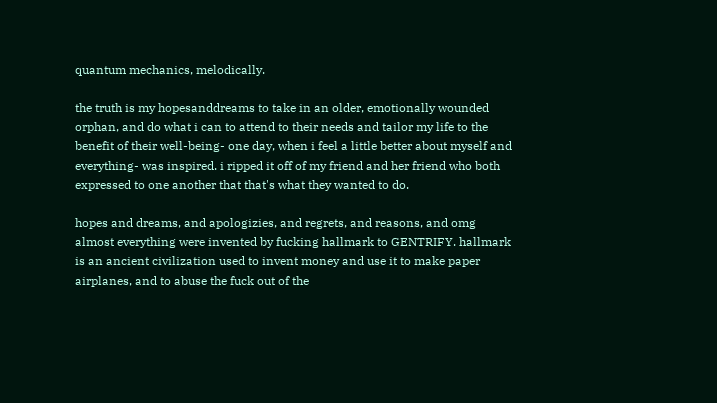quantum mechanics, melodically.

the truth is my hopesanddreams to take in an older, emotionally wounded orphan, and do what i can to attend to their needs and tailor my life to the benefit of their well-being- one day, when i feel a little better about myself and everything- was inspired. i ripped it off of my friend and her friend who both expressed to one another that that's what they wanted to do.

hopes and dreams, and apologizies, and regrets, and reasons, and omg almost everything were invented by fucking hallmark to GENTRIFY. hallmark is an ancient civilization used to invent money and use it to make paper airplanes, and to abuse the fuck out of the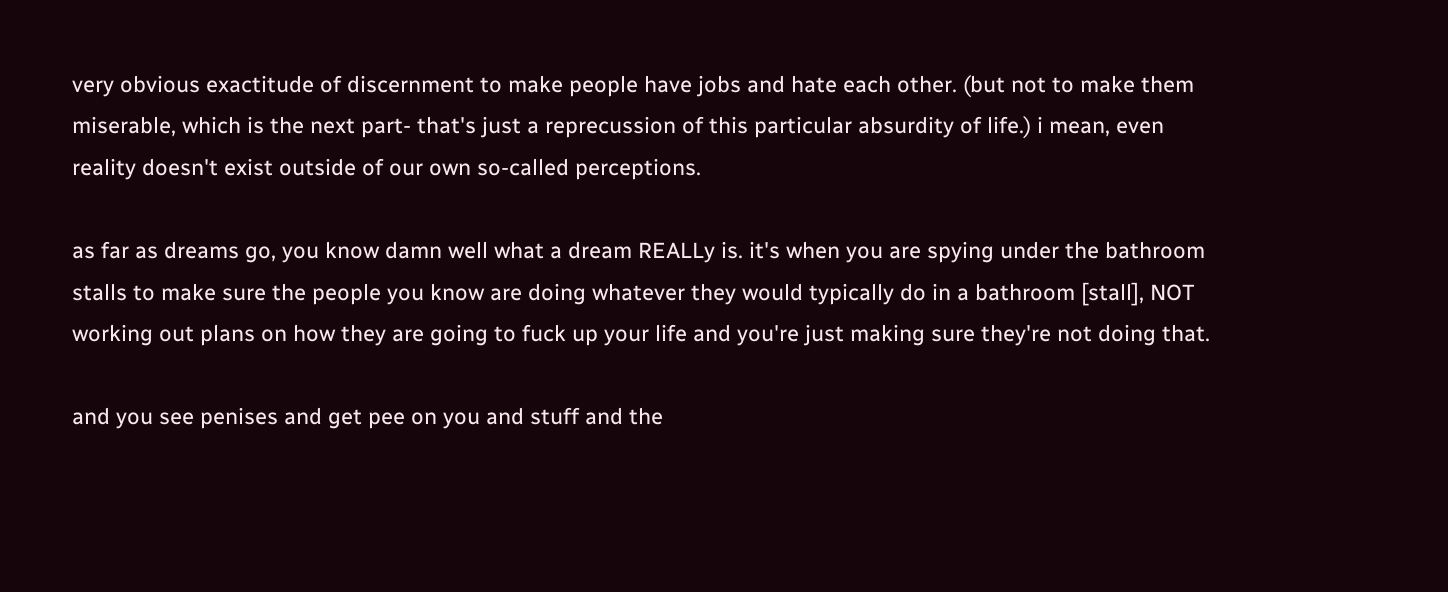very obvious exactitude of discernment to make people have jobs and hate each other. (but not to make them miserable, which is the next part- that's just a reprecussion of this particular absurdity of life.) i mean, even reality doesn't exist outside of our own so-called perceptions.

as far as dreams go, you know damn well what a dream REALLy is. it's when you are spying under the bathroom stalls to make sure the people you know are doing whatever they would typically do in a bathroom [stall], NOT working out plans on how they are going to fuck up your life and you're just making sure they're not doing that.

and you see penises and get pee on you and stuff and the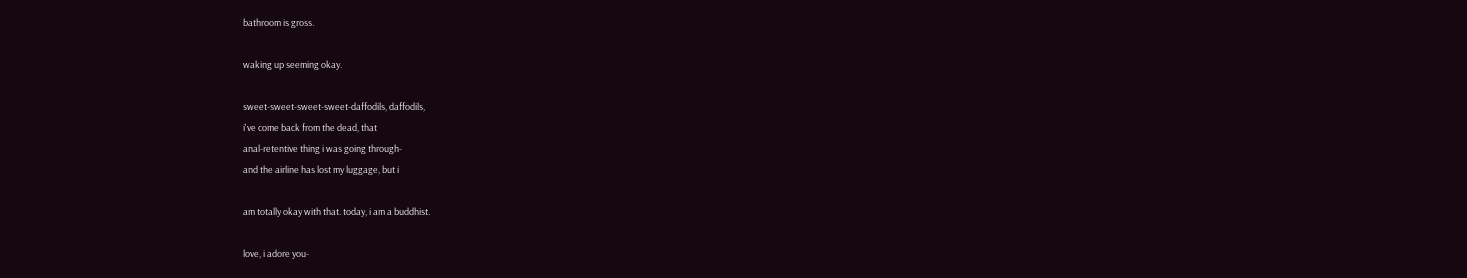bathroom is gross.

waking up seeming okay.

sweet-sweet-sweet-sweet-daffodils, daffodils,
i've come back from the dead, that
anal-retentive thing i was going through-
and the airline has lost my luggage, but i

am totally okay with that. today, i am a buddhist.

love, i adore you-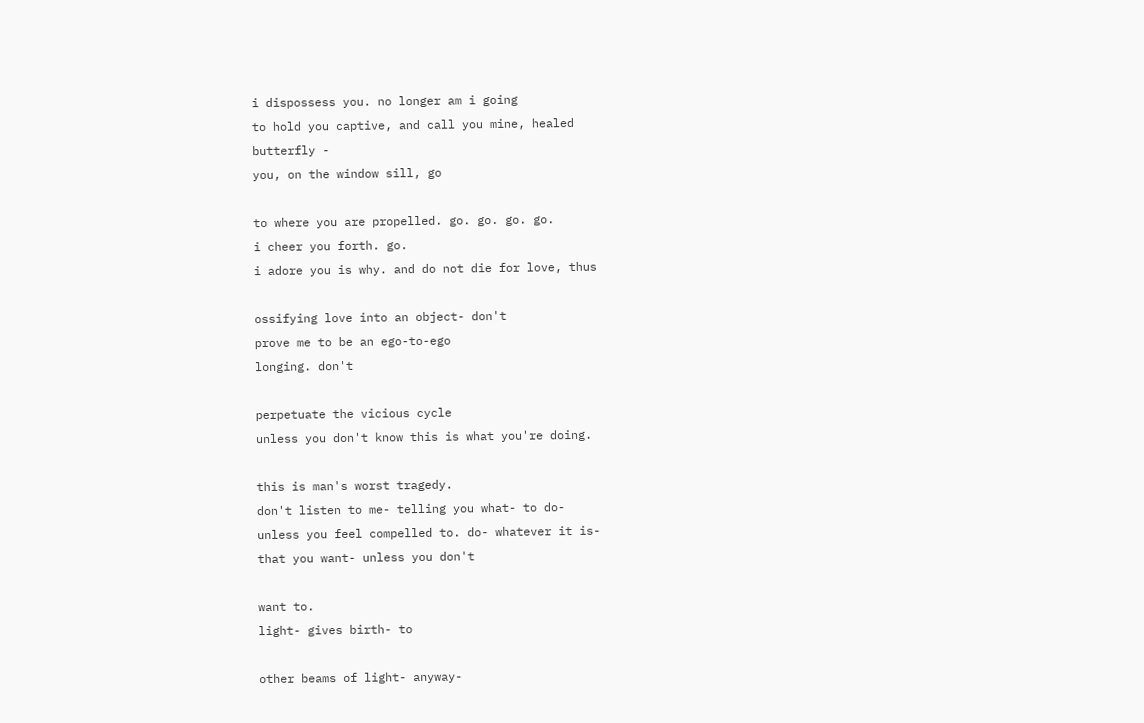i dispossess you. no longer am i going
to hold you captive, and call you mine, healed
butterfly -
you, on the window sill, go

to where you are propelled. go. go. go. go.
i cheer you forth. go.
i adore you is why. and do not die for love, thus

ossifying love into an object- don't
prove me to be an ego-to-ego
longing. don't

perpetuate the vicious cycle
unless you don't know this is what you're doing.

this is man's worst tragedy.
don't listen to me- telling you what- to do-
unless you feel compelled to. do- whatever it is-
that you want- unless you don't

want to.
light- gives birth- to

other beams of light- anyway-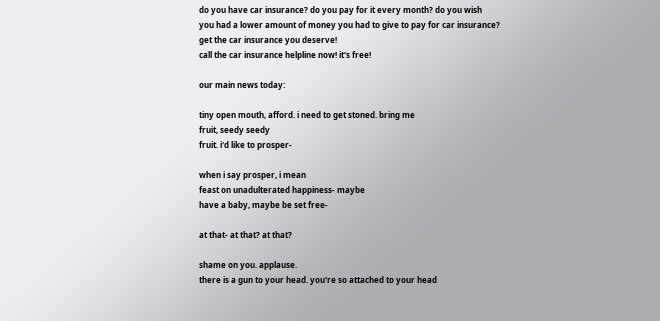do you have car insurance? do you pay for it every month? do you wish
you had a lower amount of money you had to give to pay for car insurance?
get the car insurance you deserve!
call the car insurance helpline now! it's free!

our main news today:

tiny open mouth, afford. i need to get stoned. bring me
fruit, seedy seedy
fruit. i'd like to prosper-

when i say prosper, i mean
feast on unadulterated happiness- maybe
have a baby, maybe be set free-

at that- at that? at that?

shame on you. applause.
there is a gun to your head. you're so attached to your head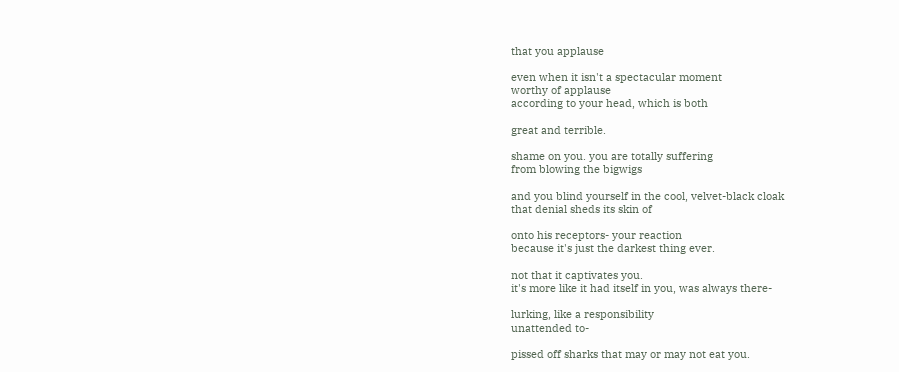that you applause

even when it isn't a spectacular moment
worthy of applause
according to your head, which is both

great and terrible.

shame on you. you are totally suffering
from blowing the bigwigs

and you blind yourself in the cool, velvet-black cloak
that denial sheds its skin of

onto his receptors- your reaction
because it's just the darkest thing ever.

not that it captivates you.
it's more like it had itself in you, was always there-

lurking, like a responsibility
unattended to-

pissed off sharks that may or may not eat you.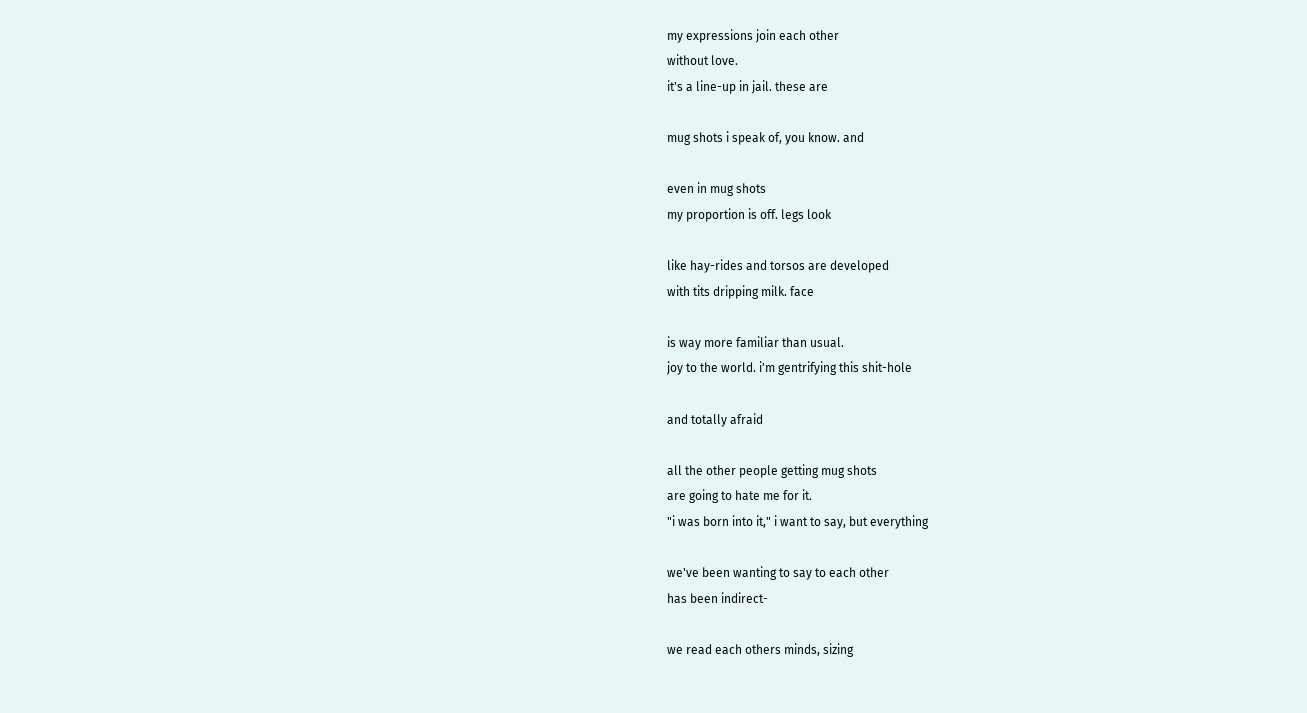my expressions join each other
without love.
it's a line-up in jail. these are

mug shots i speak of, you know. and

even in mug shots
my proportion is off. legs look

like hay-rides and torsos are developed
with tits dripping milk. face

is way more familiar than usual.
joy to the world. i'm gentrifying this shit-hole

and totally afraid

all the other people getting mug shots
are going to hate me for it.
"i was born into it," i want to say, but everything

we've been wanting to say to each other
has been indirect-

we read each others minds, sizing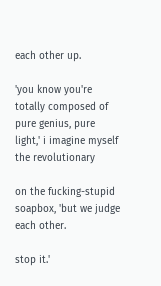each other up.

'you know you're totally composed of pure genius, pure
light,' i imagine myself the revolutionary

on the fucking-stupid soapbox, 'but we judge
each other.

stop it.'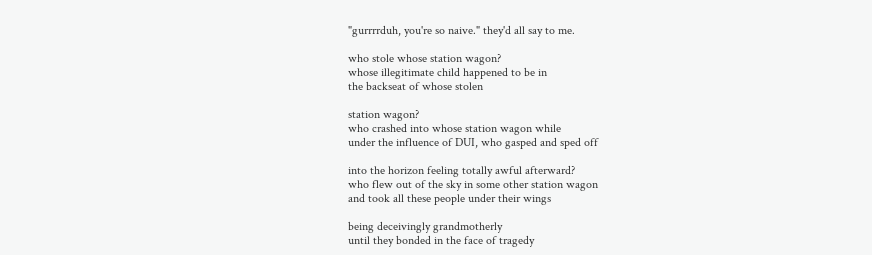"gurrrrduh, you're so naive." they'd all say to me.

who stole whose station wagon?
whose illegitimate child happened to be in
the backseat of whose stolen

station wagon?
who crashed into whose station wagon while
under the influence of DUI, who gasped and sped off

into the horizon feeling totally awful afterward?
who flew out of the sky in some other station wagon
and took all these people under their wings

being deceivingly grandmotherly
until they bonded in the face of tragedy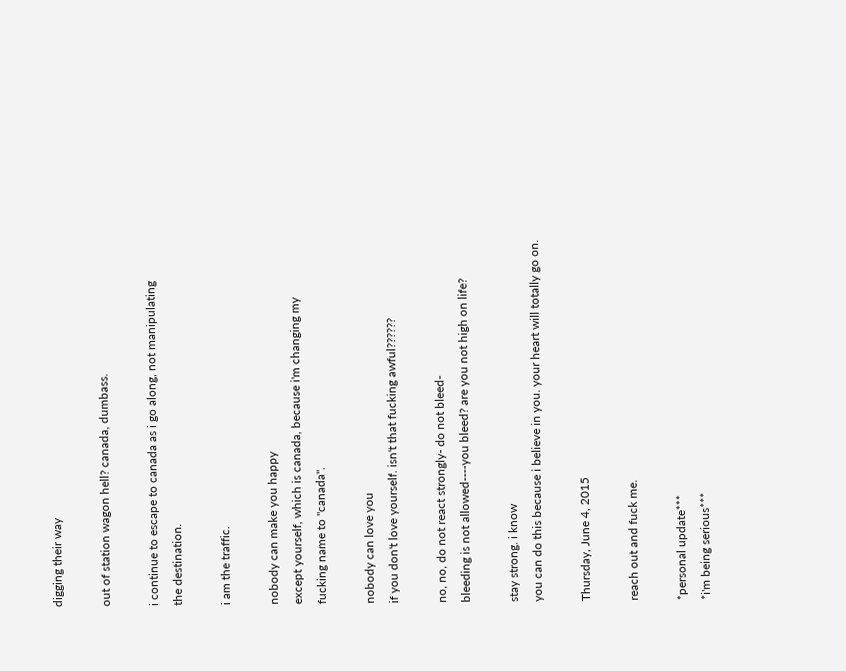digging their way

out of station wagon hell? canada, dumbass.

i continue to escape to canada as i go along, not manipulating
the destination.

i am the traffic.

nobody can make you happy
except yourself, which is canada, because i'm changing my
fucking name to "canada".

nobody can love you
if you don't love yourself. isn't that fucking awful??????

no, no, do not react strongly- do not bleed-
bleeding is not allowed----you bleed? are you not high on life?

stay strong. i know
you can do this because i believe in you. your heart will totally go on.

Thursday, June 4, 2015

reach out and fuck me.

*personal update***
*i'm being serious***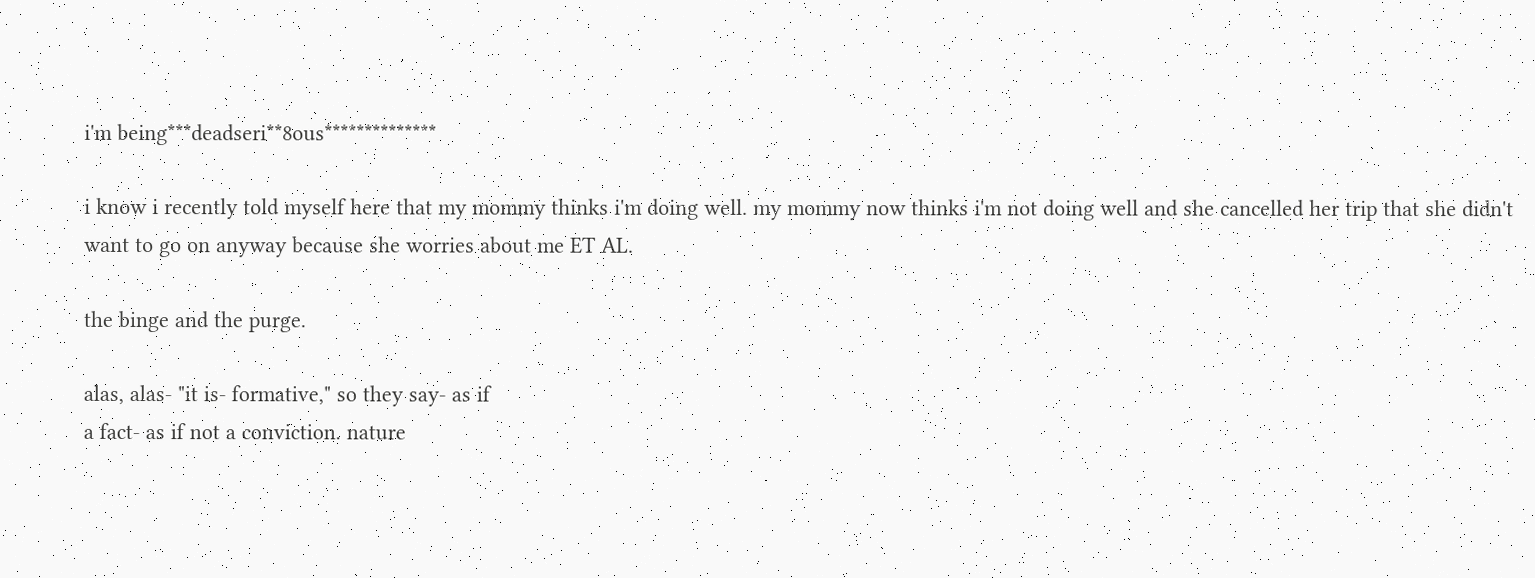i'm being***deadseri**8ous**************

i know i recently told myself here that my mommy thinks i'm doing well. my mommy now thinks i'm not doing well and she cancelled her trip that she didn't want to go on anyway because she worries about me ET AL.

the binge and the purge.

alas, alas- "it is- formative," so they say- as if
a fact- as if not a conviction. nature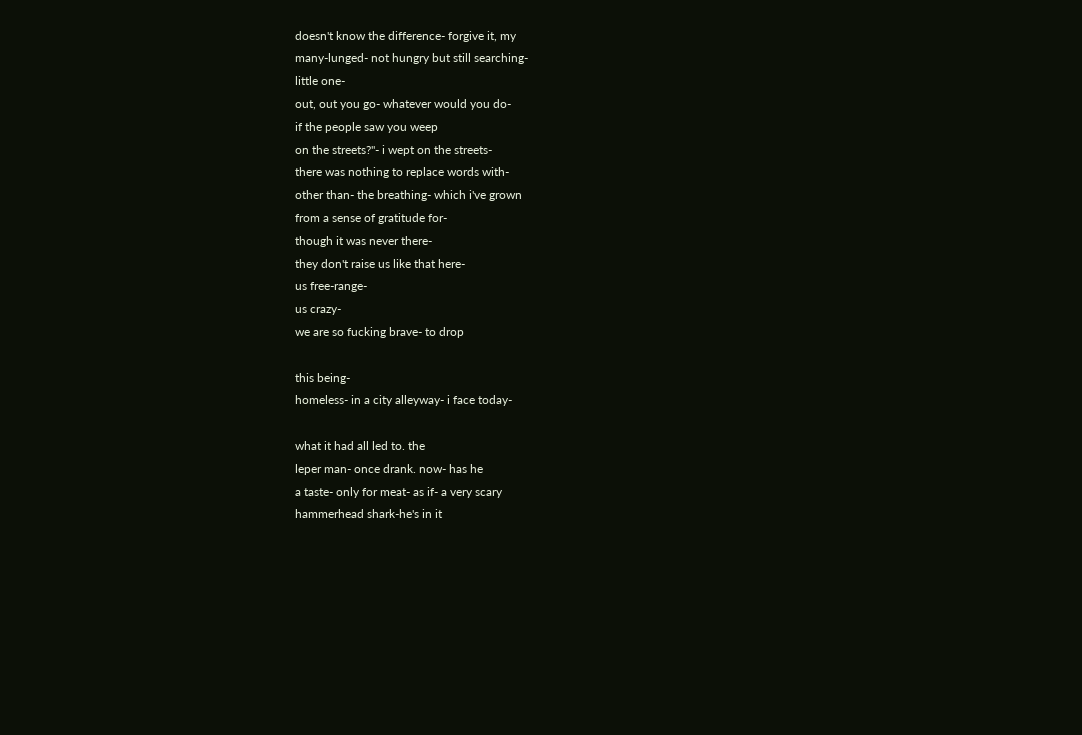doesn't know the difference- forgive it, my
many-lunged- not hungry but still searching-
little one-
out, out you go- whatever would you do-
if the people saw you weep
on the streets?"- i wept on the streets-
there was nothing to replace words with-
other than- the breathing- which i've grown
from a sense of gratitude for-
though it was never there-
they don't raise us like that here-
us free-range-
us crazy-
we are so fucking brave- to drop

this being-
homeless- in a city alleyway- i face today-

what it had all led to. the
leper man- once drank. now- has he
a taste- only for meat- as if- a very scary
hammerhead shark-he's in it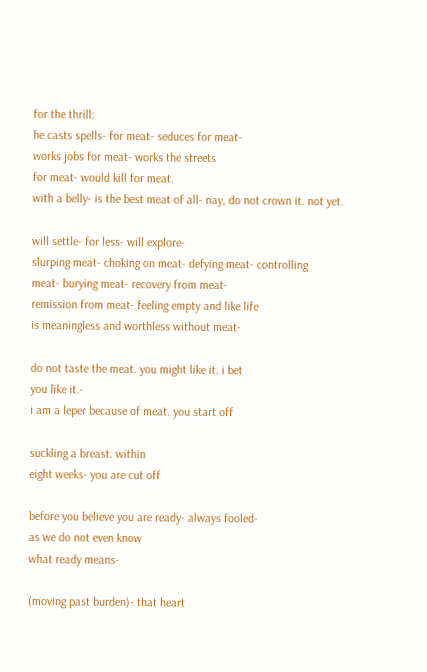for the thrill:
he casts spells- for meat- seduces for meat-
works jobs for meat- works the streets
for meat- would kill for meat.
with a belly- is the best meat of all- nay, do not crown it. not yet.

will settle- for less- will explore-
slurping meat- choking on meat- defying meat- controlling
meat- burying meat- recovery from meat-
remission from meat- feeling empty and like life
is meaningless and worthless without meat-

do not taste the meat. you might like it. i bet
you like it.-
i am a leper because of meat. you start off

suckling a breast. within
eight weeks- you are cut off

before you believe you are ready- always fooled-
as we do not even know
what ready means-

(moving past burden)- that heart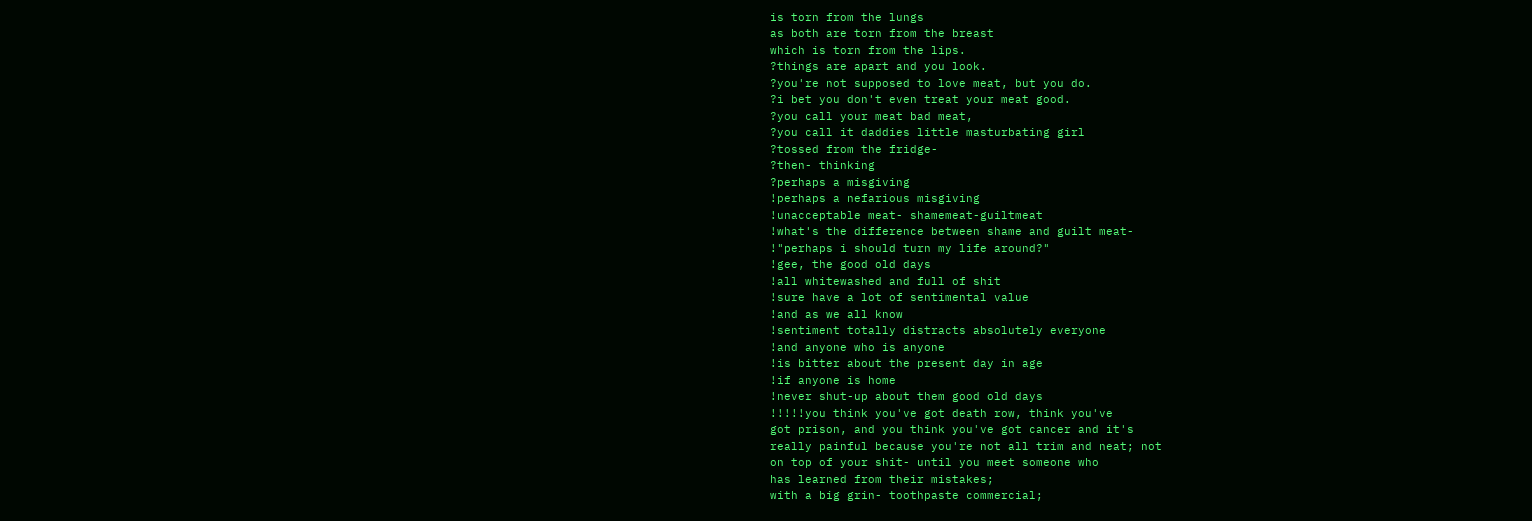is torn from the lungs
as both are torn from the breast
which is torn from the lips.
?things are apart and you look.
?you're not supposed to love meat, but you do.
?i bet you don't even treat your meat good.
?you call your meat bad meat,
?you call it daddies little masturbating girl
?tossed from the fridge-
?then- thinking
?perhaps a misgiving
!perhaps a nefarious misgiving
!unacceptable meat- shamemeat-guiltmeat
!what's the difference between shame and guilt meat-
!"perhaps i should turn my life around?"
!gee, the good old days
!all whitewashed and full of shit
!sure have a lot of sentimental value
!and as we all know
!sentiment totally distracts absolutely everyone
!and anyone who is anyone
!is bitter about the present day in age
!if anyone is home
!never shut-up about them good old days
!!!!!you think you've got death row, think you've
got prison, and you think you've got cancer and it's
really painful because you're not all trim and neat; not
on top of your shit- until you meet someone who
has learned from their mistakes;
with a big grin- toothpaste commercial;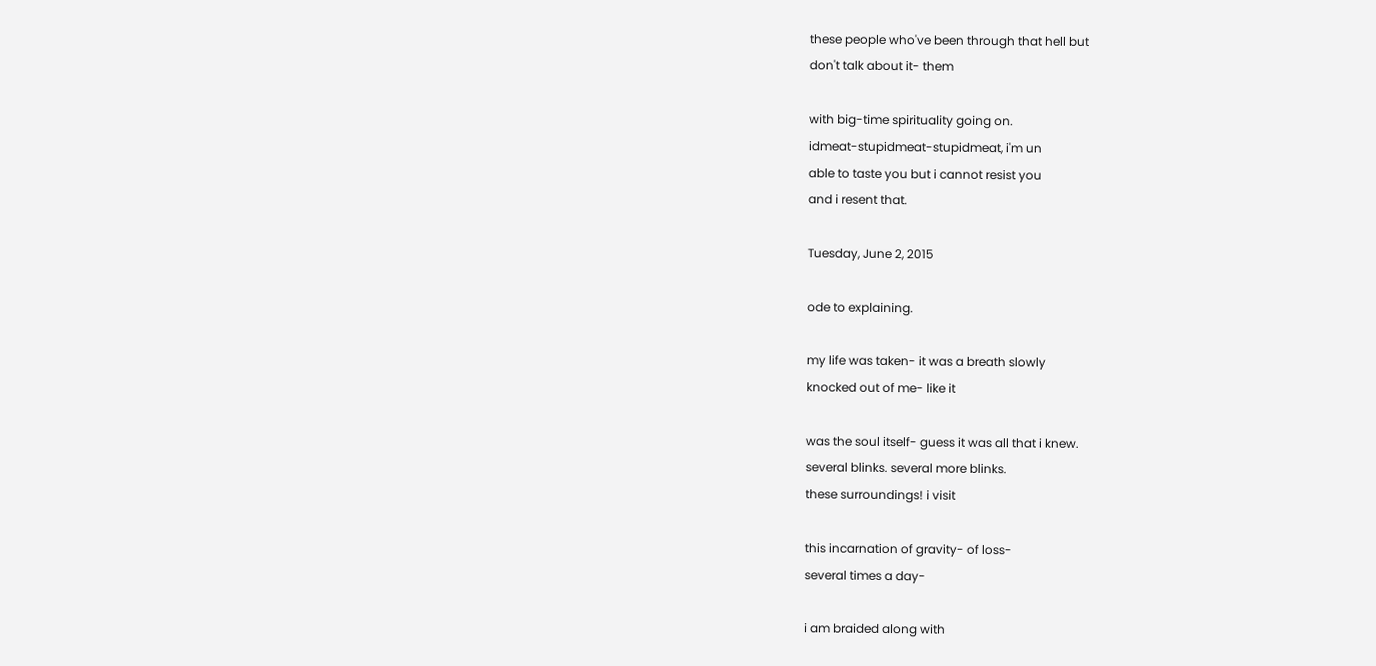these people who've been through that hell but
don't talk about it- them

with big-time spirituality going on.
idmeat-stupidmeat-stupidmeat, i'm un
able to taste you but i cannot resist you
and i resent that.

Tuesday, June 2, 2015

ode to explaining.

my life was taken- it was a breath slowly
knocked out of me- like it

was the soul itself- guess it was all that i knew.
several blinks. several more blinks.
these surroundings! i visit

this incarnation of gravity- of loss-
several times a day-

i am braided along with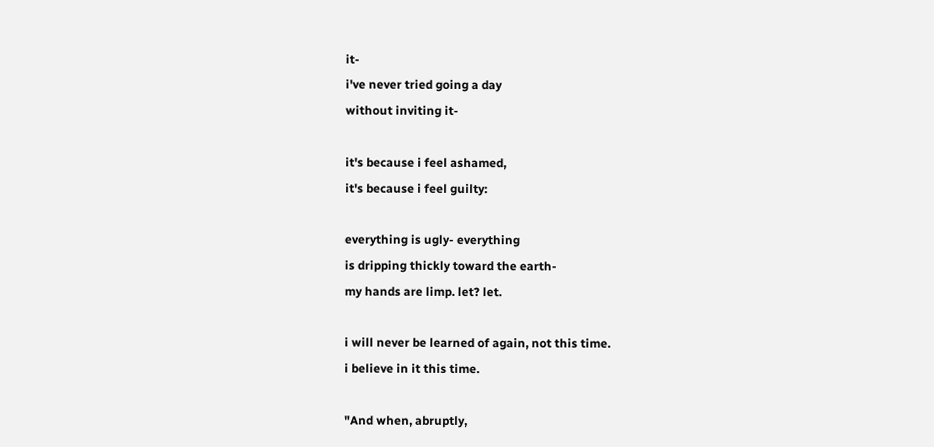it-
i've never tried going a day
without inviting it-

it's because i feel ashamed,
it's because i feel guilty:

everything is ugly- everything
is dripping thickly toward the earth-
my hands are limp. let? let.

i will never be learned of again, not this time.
i believe in it this time.

"And when, abruptly,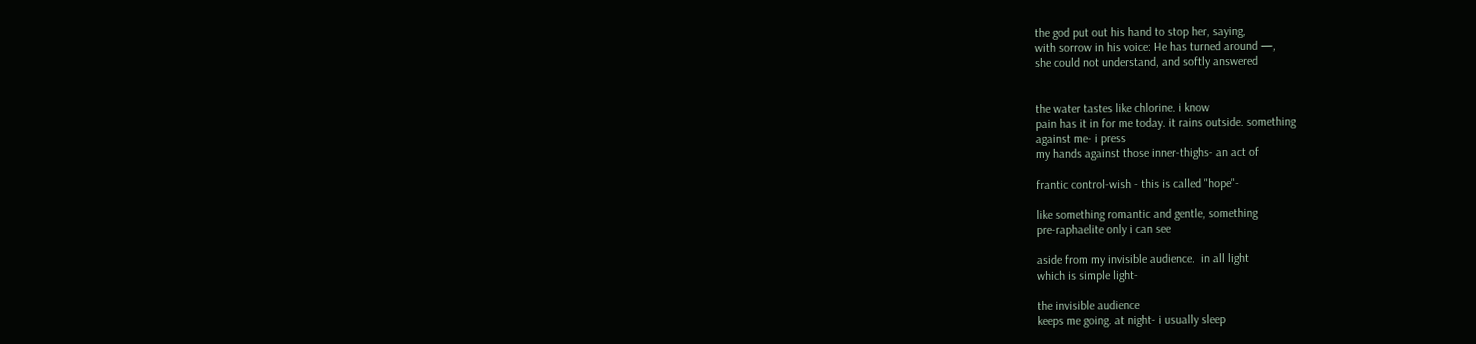the god put out his hand to stop her, saying,
with sorrow in his voice: He has turned around —,
she could not understand, and softly answered


the water tastes like chlorine. i know
pain has it in for me today. it rains outside. something
against me- i press
my hands against those inner-thighs- an act of

frantic control-wish - this is called "hope"-

like something romantic and gentle, something
pre-raphaelite only i can see

aside from my invisible audience.  in all light
which is simple light-

the invisible audience
keeps me going. at night- i usually sleep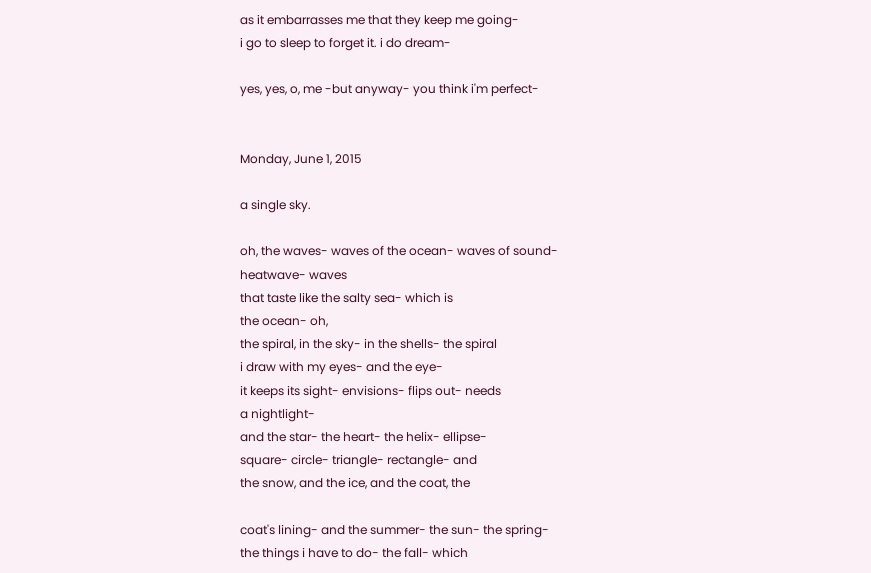as it embarrasses me that they keep me going-
i go to sleep to forget it. i do dream-

yes, yes, o, me -but anyway- you think i'm perfect-


Monday, June 1, 2015

a single sky.

oh, the waves- waves of the ocean- waves of sound-
heatwave- waves
that taste like the salty sea- which is
the ocean- oh,
the spiral, in the sky- in the shells- the spiral
i draw with my eyes- and the eye-
it keeps its sight- envisions- flips out- needs
a nightlight-
and the star- the heart- the helix- ellipse-
square- circle- triangle- rectangle- and
the snow, and the ice, and the coat, the

coat's lining- and the summer- the sun- the spring-
the things i have to do- the fall- which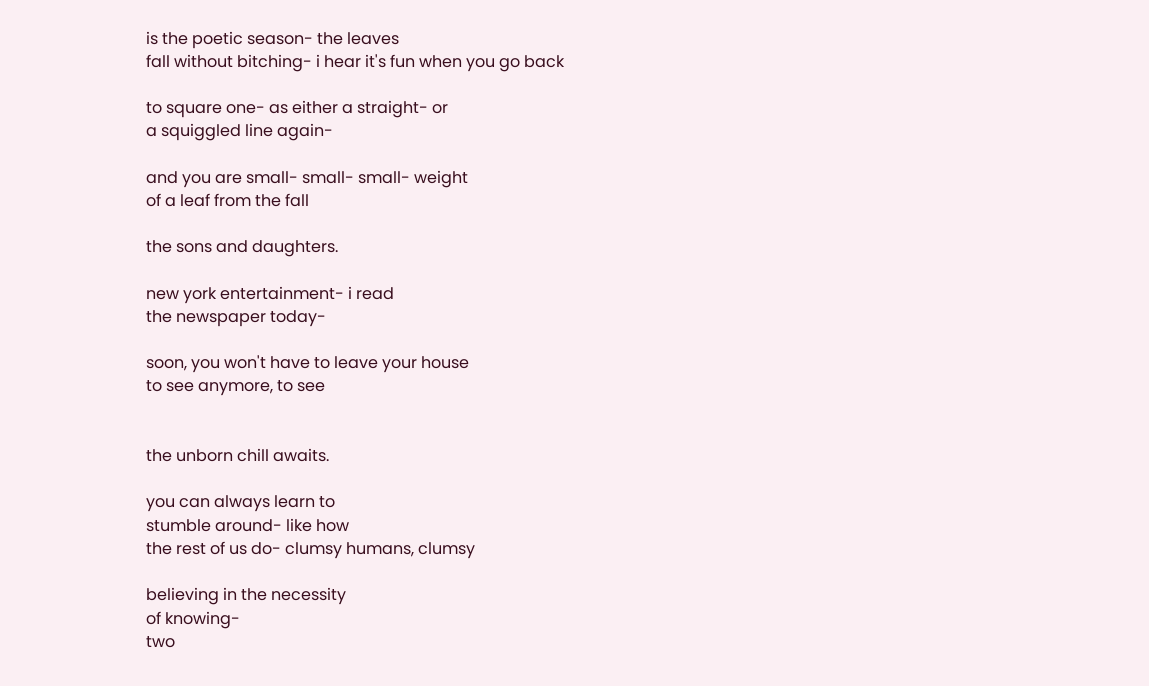is the poetic season- the leaves
fall without bitching- i hear it's fun when you go back

to square one- as either a straight- or
a squiggled line again-

and you are small- small- small- weight
of a leaf from the fall

the sons and daughters.

new york entertainment- i read
the newspaper today-

soon, you won't have to leave your house
to see anymore, to see


the unborn chill awaits.

you can always learn to
stumble around- like how
the rest of us do- clumsy humans, clumsy

believing in the necessity
of knowing-
two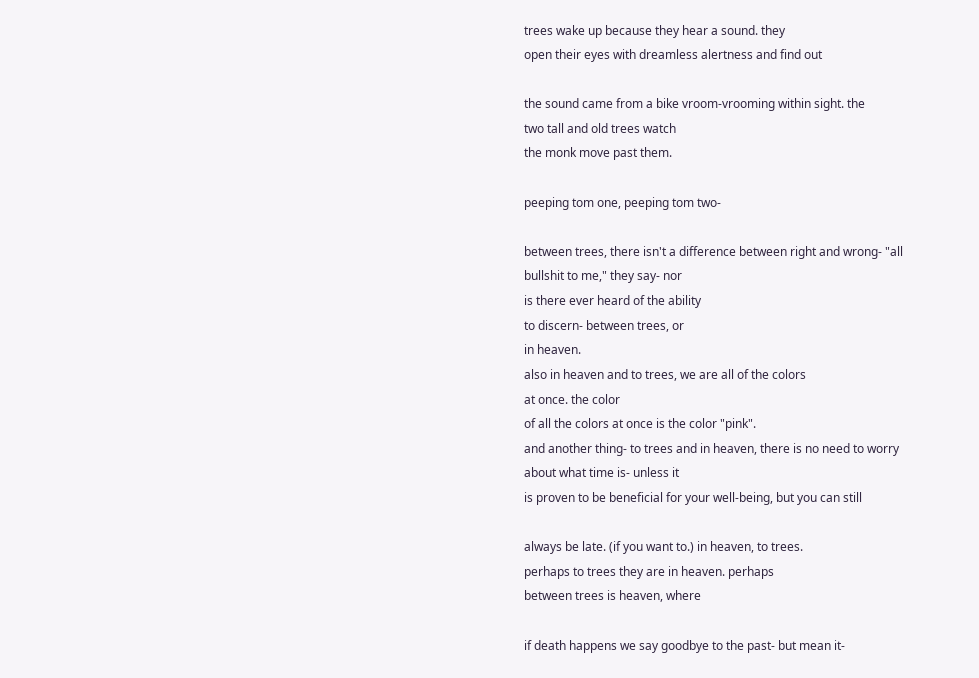trees wake up because they hear a sound. they
open their eyes with dreamless alertness and find out

the sound came from a bike vroom-vrooming within sight. the
two tall and old trees watch
the monk move past them.

peeping tom one, peeping tom two-

between trees, there isn't a difference between right and wrong- "all
bullshit to me," they say- nor
is there ever heard of the ability
to discern- between trees, or
in heaven.
also in heaven and to trees, we are all of the colors
at once. the color
of all the colors at once is the color "pink".
and another thing- to trees and in heaven, there is no need to worry
about what time is- unless it
is proven to be beneficial for your well-being, but you can still

always be late. (if you want to.) in heaven, to trees.
perhaps to trees they are in heaven. perhaps
between trees is heaven, where

if death happens we say goodbye to the past- but mean it-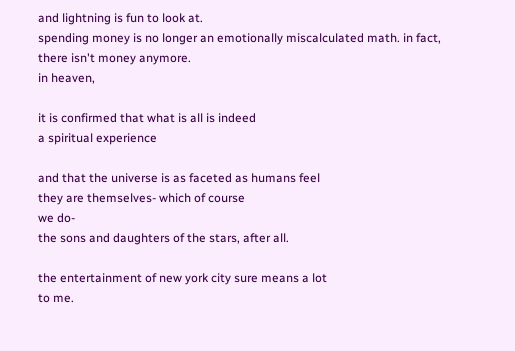and lightning is fun to look at.
spending money is no longer an emotionally miscalculated math. in fact,
there isn't money anymore.
in heaven,

it is confirmed that what is all is indeed
a spiritual experience

and that the universe is as faceted as humans feel
they are themselves- which of course
we do-
the sons and daughters of the stars, after all.

the entertainment of new york city sure means a lot
to me.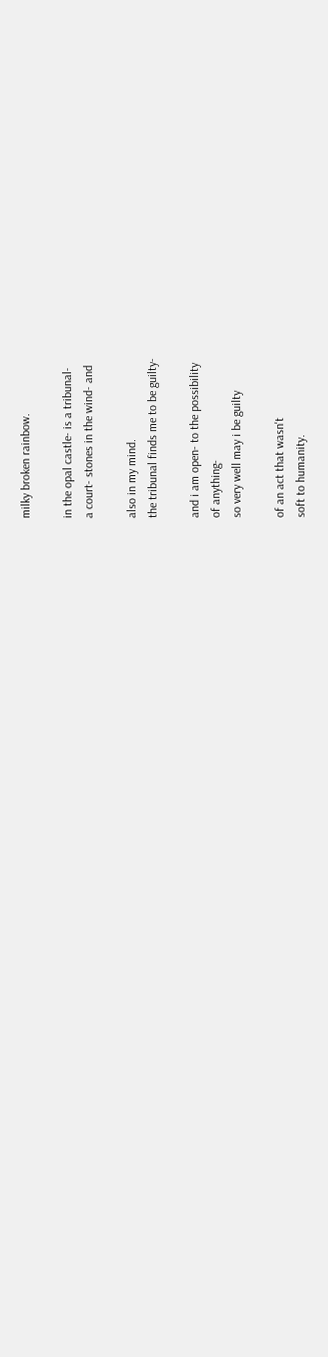milky broken rainbow.

in the opal castle- is a tribunal-
a court- stones in the wind- and

also in my mind.
the tribunal finds me to be guilty-

and i am open- to the possibility
of anything-
so very well may i be guilty

of an act that wasn't
soft to humanity.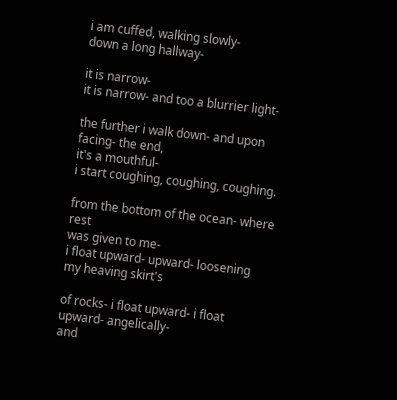i am cuffed, walking slowly-
down a long hallway-

it is narrow-
it is narrow- and too a blurrier light-

the further i walk down- and upon
facing- the end,
it's a mouthful-
i start coughing, coughing, coughing.

from the bottom of the ocean- where rest
was given to me-
i float upward- upward- loosening
my heaving skirt's

of rocks- i float upward- i float
upward- angelically-
and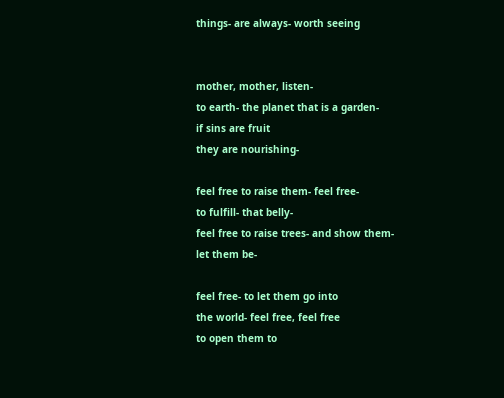things- are always- worth seeing


mother, mother, listen-
to earth- the planet that is a garden-
if sins are fruit
they are nourishing-

feel free to raise them- feel free-
to fulfill- that belly-
feel free to raise trees- and show them-
let them be-

feel free- to let them go into
the world- feel free, feel free
to open them to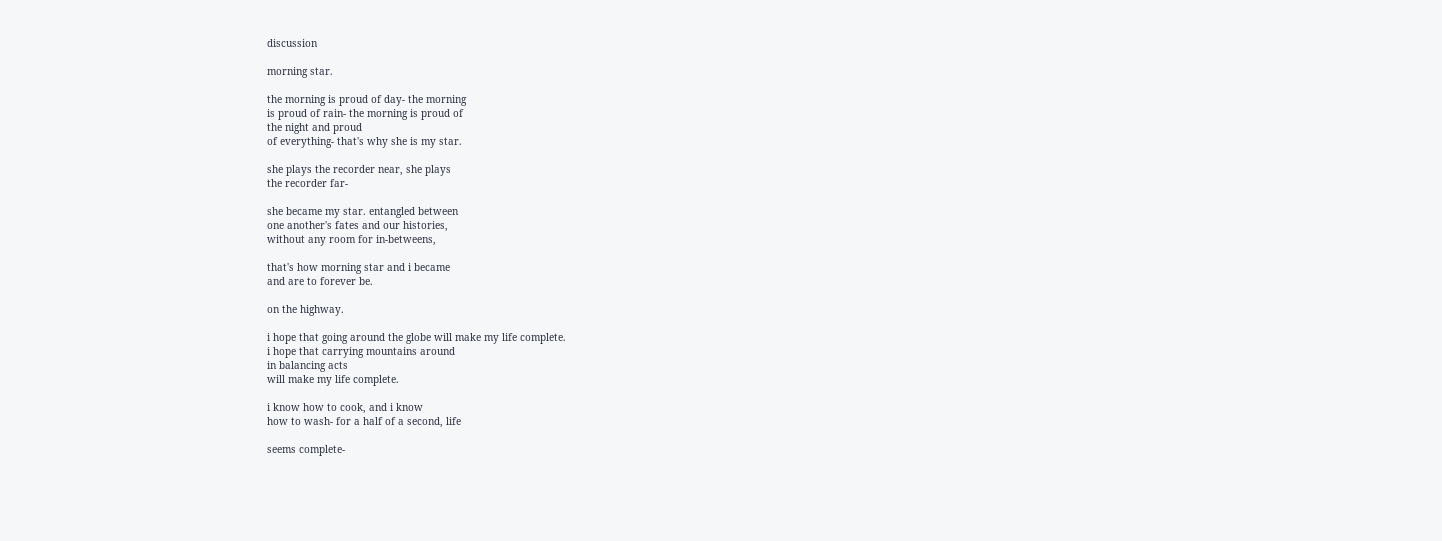discussion

morning star.

the morning is proud of day- the morning
is proud of rain- the morning is proud of
the night and proud
of everything- that's why she is my star.

she plays the recorder near, she plays
the recorder far-

she became my star. entangled between
one another's fates and our histories,
without any room for in-betweens,

that's how morning star and i became
and are to forever be.

on the highway.

i hope that going around the globe will make my life complete.
i hope that carrying mountains around
in balancing acts
will make my life complete.

i know how to cook, and i know
how to wash- for a half of a second, life

seems complete-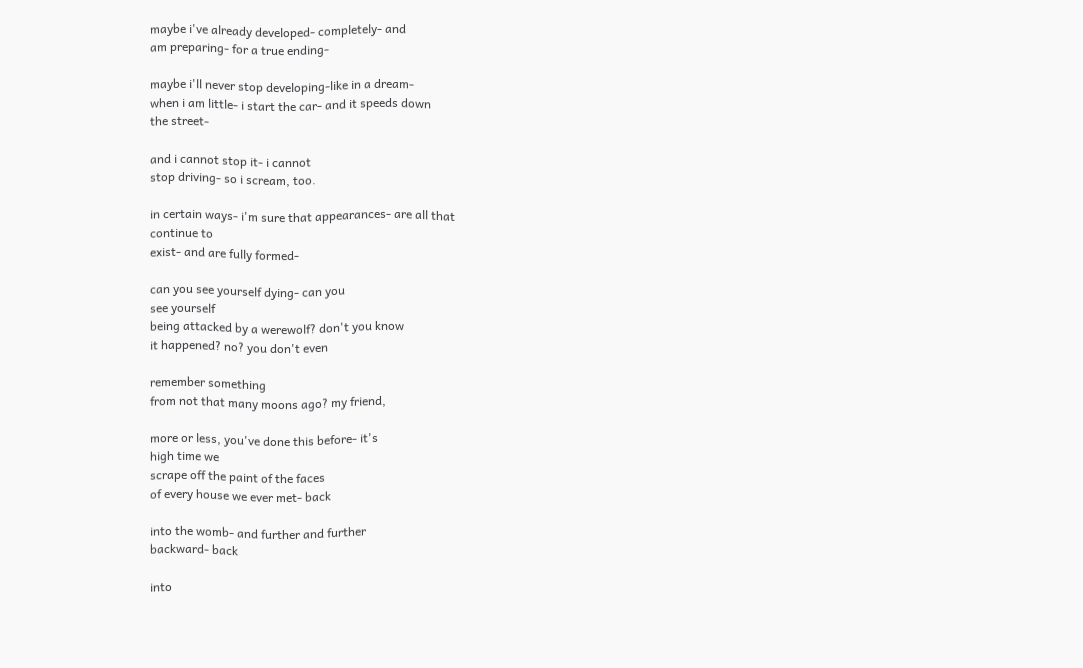maybe i've already developed- completely- and
am preparing- for a true ending-

maybe i'll never stop developing-like in a dream-
when i am little- i start the car- and it speeds down
the street-

and i cannot stop it- i cannot
stop driving- so i scream, too.

in certain ways- i'm sure that appearances- are all that
continue to
exist- and are fully formed-

can you see yourself dying- can you
see yourself
being attacked by a werewolf? don't you know
it happened? no? you don't even

remember something
from not that many moons ago? my friend,

more or less, you've done this before- it's
high time we
scrape off the paint of the faces
of every house we ever met- back

into the womb- and further and further
backward- back

into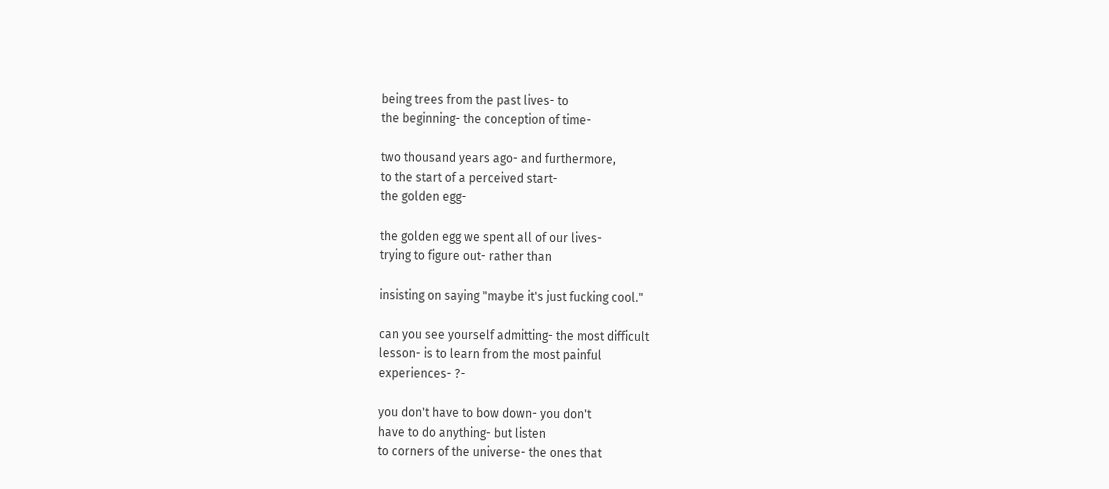being trees from the past lives- to
the beginning- the conception of time-

two thousand years ago- and furthermore,
to the start of a perceived start-
the golden egg-

the golden egg we spent all of our lives-
trying to figure out- rather than

insisting on saying "maybe it's just fucking cool."

can you see yourself admitting- the most difficult
lesson- is to learn from the most painful
experiences- ?-

you don't have to bow down- you don't
have to do anything- but listen
to corners of the universe- the ones that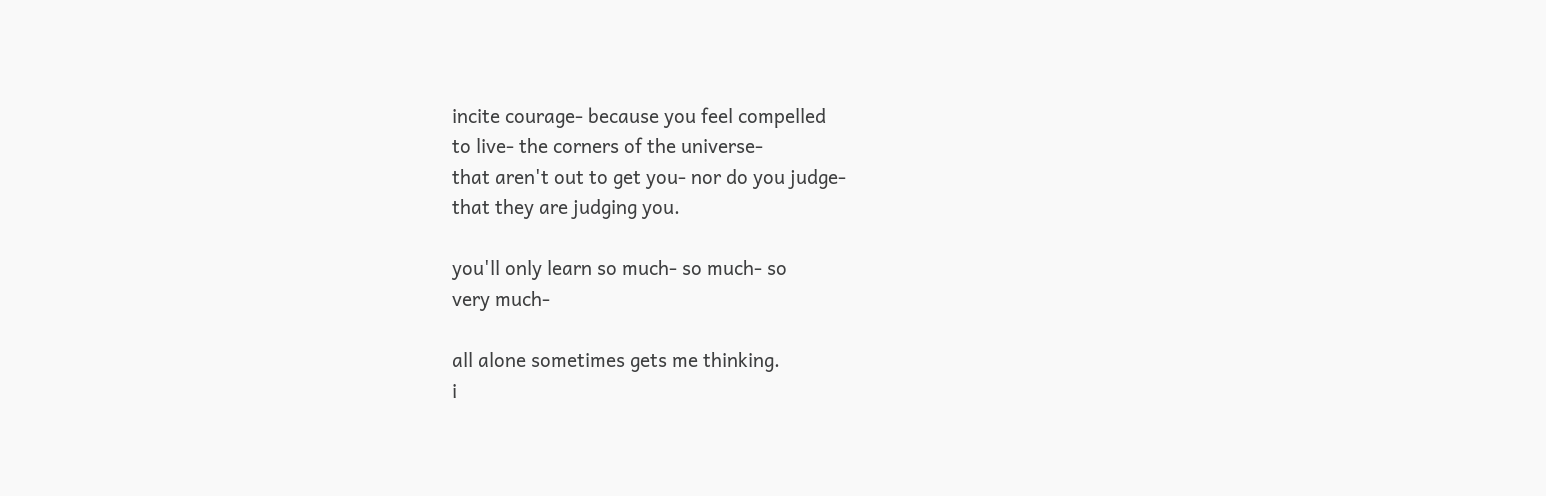incite courage- because you feel compelled
to live- the corners of the universe-
that aren't out to get you- nor do you judge-
that they are judging you.

you'll only learn so much- so much- so
very much-

all alone sometimes gets me thinking.
i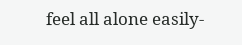feel all alone easily-